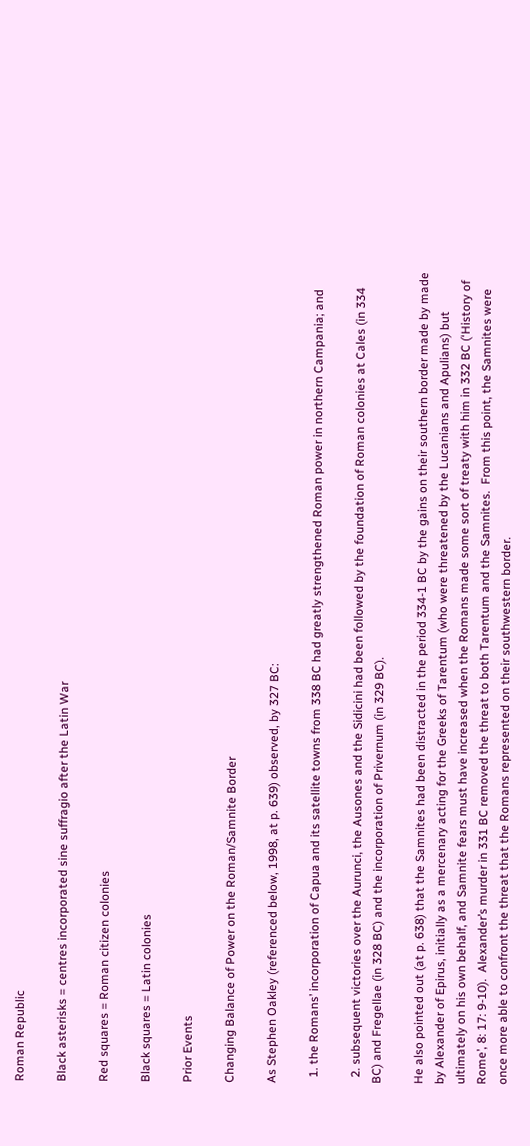Roman Republic

Black asterisks = centres incorporated sine suffragio after the Latin War

Red squares = Roman citizen colonies

Black squares = Latin colonies

Prior Events

Changing Balance of Power on the Roman/Samnite Border

As Stephen Oakley (referenced below, 1998, at p. 639) observed, by 327 BC:

  1. the Romans’ incorporation of Capua and its satellite towns from 338 BC had greatly strengthened Roman power in northern Campania; and

  2. subsequent victories over the Aurunci, the Ausones and the Sidicini had been followed by the foundation of Roman colonies at Cales (in 334 BC) and Fregellae (in 328 BC) and the incorporation of Privernum (in 329 BC).

He also pointed out (at p. 638) that the Samnites had been distracted in the period 334-1 BC by the gains on their southern border made by made by Alexander of Epirus, initially as a mercenary acting for the Greeks of Tarentum (who were threatened by the Lucanians and Apulians) but ultimately on his own behalf, and Samnite fears must have increased when the Romans made some sort of treaty with him in 332 BC (‘History of Rome’, 8: 17: 9-10).  Alexander’s murder in 331 BC removed the threat to both Tarentum and the Samnites.  From this point, the Samnites were once more able to confront the threat that the Romans represented on their southwestern border.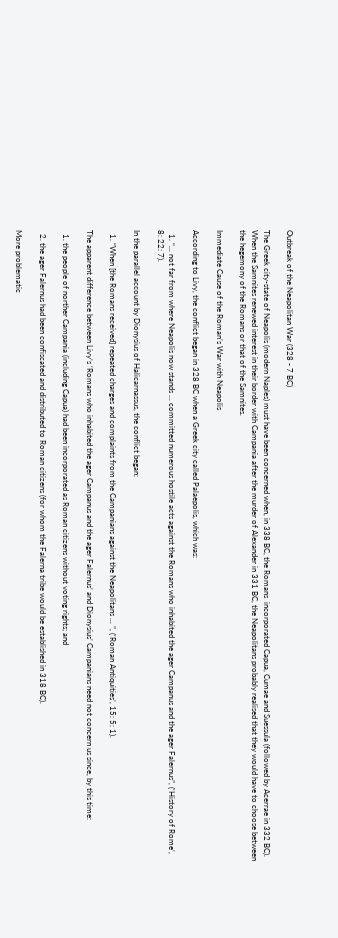Outbreak of the Neapolitan War (328 - 7 BC)

The Greek city-state of Neapolis (modern Naples) must have been concerned when, in 338 BC, the Romans  incorporated Capua, Cumae and Suessula (followed by Acerrae in 332 BC).  When the Samnites renewed interest in their border with Campania after the murder of Alexander in 331 BC, the Neapolitans probably realised that they would have to choose between the hegemony of the Romans or that of the Samnites.

Immediate Cause of the Roman’s War with Neapolis

According to Livy, the conflict began in 328 BC when a Greek city called Palaepolis, which was:

  1. “... not far from where Neapolis now stands ... committed numerous hostile acts against the Romans who inhabited the ager Campanus and the ager Falernus”, (‘History of Rome’, 8: 22: 7).

In the parallel account by Dionysius of Halicarnassus, the conflict began:

  1. “When [the Romans received] repeated charges and complaints from the Campanians against the Neapolitans ... ”, (‘Roman Antiquities’, 15: 5: 1).

The apparent difference between Livy’s ‘Romans who inhabited the ager Campanus and the ager Falernus’ and Dionysius’ Campanians need not concern us since, by this time:

  1. the people of norther Campania (including Capua) had been incorporated as Roman citizens without voting rights; and

  2. the ager Falernus had been confiscated and distributed to Roman citizens (for whom the Falerna tribe would be established in 318 BC).

More problematic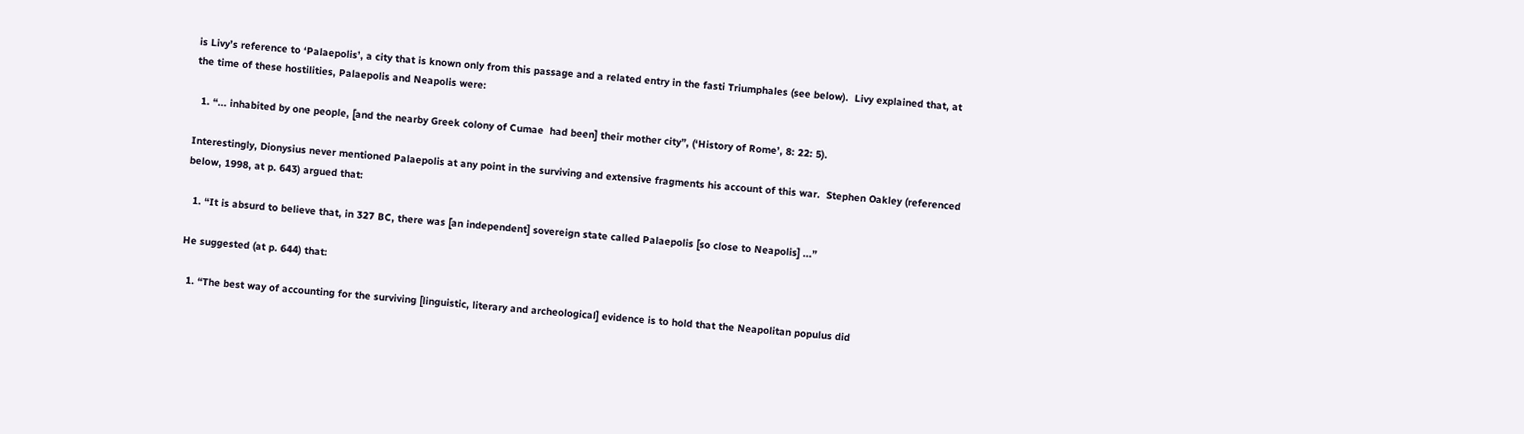is Livy’s reference to ‘Palaepolis’, a city that is known only from this passage and a related entry in the fasti Triumphales (see below).  Livy explained that, at the time of these hostilities, Palaepolis and Neapolis were:

  1. “... inhabited by one people, [and the nearby Greek colony of Cumae  had been] their mother city”, (‘History of Rome’, 8: 22: 5).

Interestingly, Dionysius never mentioned Palaepolis at any point in the surviving and extensive fragments his account of this war.  Stephen Oakley (referenced below, 1998, at p. 643) argued that:

  1. “It is absurd to believe that, in 327 BC, there was [an independent] sovereign state called Palaepolis [so close to Neapolis] ...”

He suggested (at p. 644) that:

  1. “The best way of accounting for the surviving [linguistic, literary and archeological] evidence is to hold that the Neapolitan populus did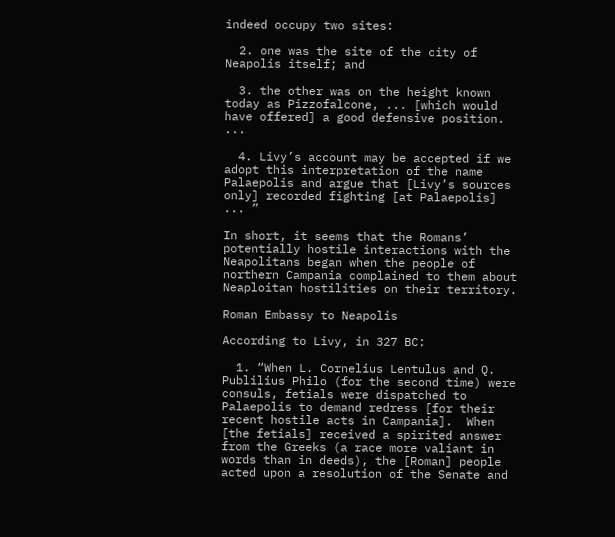indeed occupy two sites:

  2. one was the site of the city of Neapolis itself; and

  3. the other was on the height known today as Pizzofalcone, ... [which would have offered] a good defensive position. ...

  4. Livy’s account may be accepted if we adopt this interpretation of the name Palaepolis and argue that [Livy’s sources only] recorded fighting [at Palaepolis] ... ”

In short, it seems that the Romans’ potentially hostile interactions with the Neapolitans began when the people of northern Campania complained to them about Neaploitan hostilities on their territory.

Roman Embassy to Neapolis

According to Livy, in 327 BC:

  1. “When L. Cornelius Lentulus and Q. Publilius Philo (for the second time) were consuls, fetials were dispatched to Palaepolis to demand redress [for their recent hostile acts in Campania].  When [the fetials] received a spirited answer from the Greeks (a race more valiant in words than in deeds), the [Roman] people acted upon a resolution of the Senate and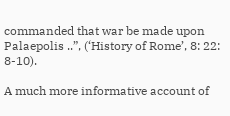commanded that war be made upon Palaepolis ..”, (‘History of Rome’, 8: 22: 8-10).

A much more informative account of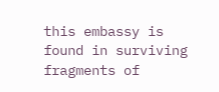this embassy is found in surviving fragments of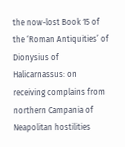the now-lost Book 15 of the ‘Roman Antiquities’ of Dionysius of Halicarnassus: on receiving complains from northern Campania of Neapolitan hostilities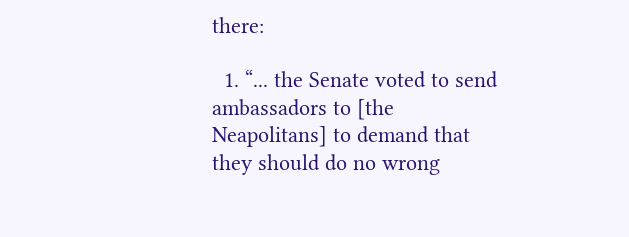there:

  1. “... the Senate voted to send ambassadors to [the Neapolitans] to demand that they should do no wrong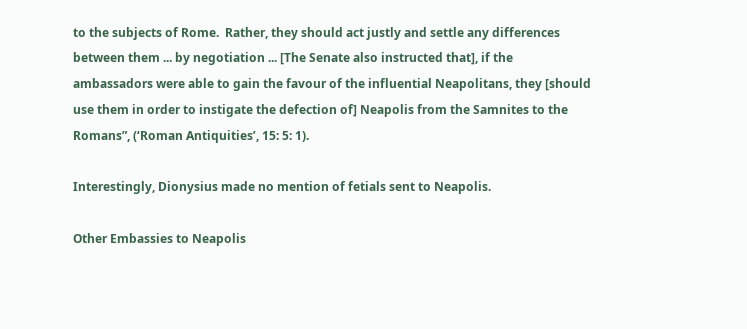to the subjects of Rome.  Rather, they should act justly and settle any differences between them ... by negotiation ... [The Senate also instructed that], if the ambassadors were able to gain the favour of the influential Neapolitans, they [should use them in order to instigate the defection of] Neapolis from the Samnites to the Romans”, (‘Roman Antiquities’, 15: 5: 1).

Interestingly, Dionysius made no mention of fetials sent to Neapolis.

Other Embassies to Neapolis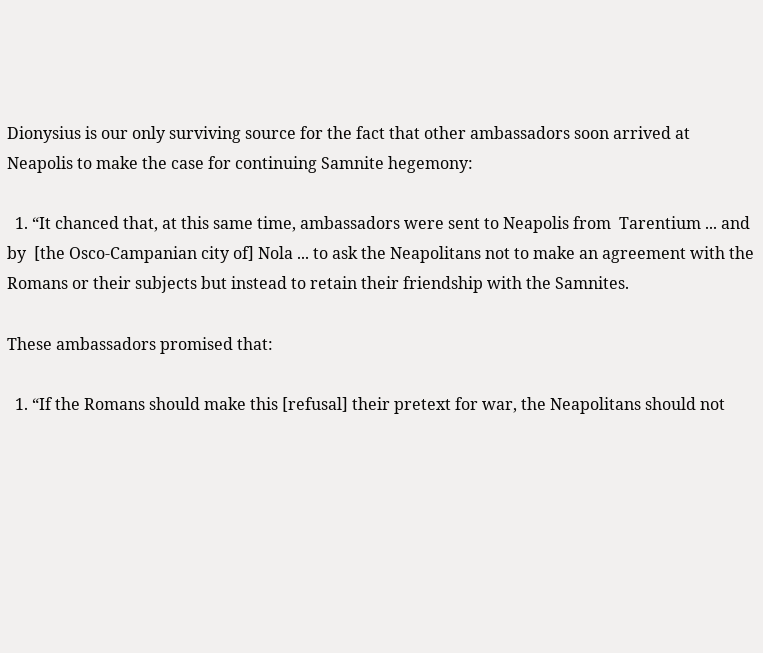Dionysius is our only surviving source for the fact that other ambassadors soon arrived at Neapolis to make the case for continuing Samnite hegemony:

  1. “It chanced that, at this same time, ambassadors were sent to Neapolis from  Tarentium ... and by  [the Osco-Campanian city of] Nola ... to ask the Neapolitans not to make an agreement with the Romans or their subjects but instead to retain their friendship with the Samnites.

These ambassadors promised that:

  1. “If the Romans should make this [refusal] their pretext for war, the Neapolitans should not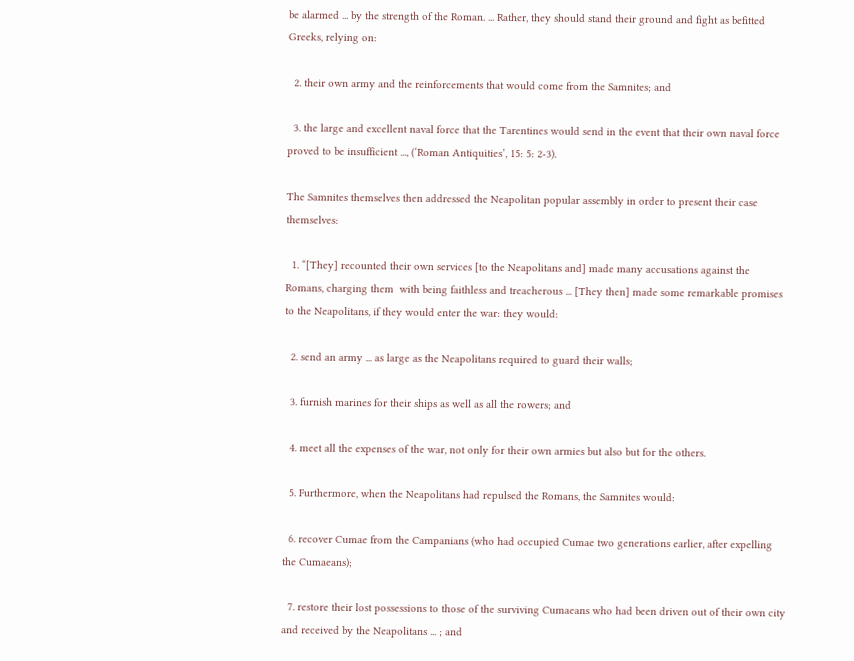be alarmed ... by the strength of the Roman. ... Rather, they should stand their ground and fight as befitted Greeks, relying on:

  2. their own army and the reinforcements that would come from the Samnites; and

  3. the large and excellent naval force that the Tarentines would send in the event that their own naval force proved to be insufficient ..., (‘Roman Antiquities’, 15: 5: 2-3).

The Samnites themselves then addressed the Neapolitan popular assembly in order to present their case themselves:

  1. “[They] recounted their own services [to the Neapolitans and] made many accusations against the Romans, charging them  with being faithless and treacherous ... [They then] made some remarkable promises to the Neapolitans, if they would enter the war: they would:

  2. send an army ... as large as the Neapolitans required to guard their walls;

  3. furnish marines for their ships as well as all the rowers; and

  4. meet all the expenses of the war, not only for their own armies but also but for the others.

  5. Furthermore, when the Neapolitans had repulsed the Romans, the Samnites would:

  6. recover Cumae from the Campanians (who had occupied Cumae two generations earlier, after expelling the Cumaeans);

  7. restore their lost possessions to those of the surviving Cumaeans who had been driven out of their own city and received by the Neapolitans ... ; and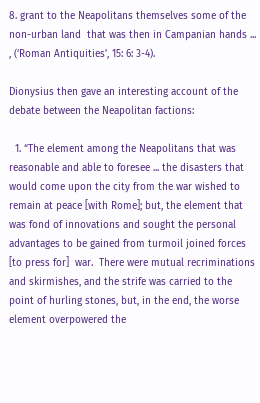8. grant to the Neapolitans themselves some of the non-urban land  that was then in Campanian hands ... , (‘Roman Antiquities’, 15: 6: 3-4).

Dionysius then gave an interesting account of the debate between the Neapolitan factions:

  1. “The element among the Neapolitans that was reasonable and able to foresee ... the disasters that would come upon the city from the war wished to remain at peace [with Rome]; but, the element that was fond of innovations and sought the personal advantages to be gained from turmoil joined forces [to press for]  war.  There were mutual recriminations and skirmishes, and the strife was carried to the point of hurling stones, but, in the end, the worse element overpowered the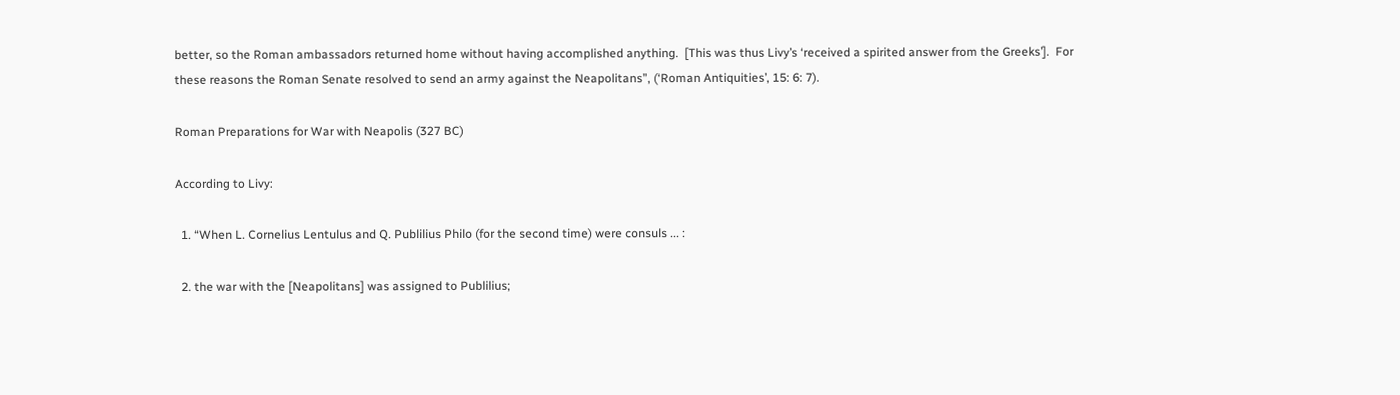better, so the Roman ambassadors returned home without having accomplished anything.  [This was thus Livy’s ‘received a spirited answer from the Greeks’].  For these reasons the Roman Senate resolved to send an army against the Neapolitans”, (‘Roman Antiquities’, 15: 6: 7).

Roman Preparations for War with Neapolis (327 BC)

According to Livy:

  1. “When L. Cornelius Lentulus and Q. Publilius Philo (for the second time) were consuls ... :

  2. the war with the [Neapolitans] was assigned to Publilius;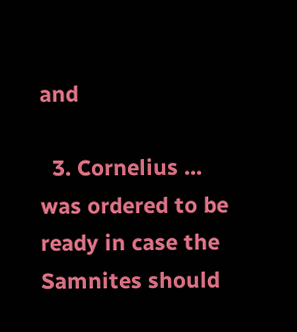and

  3. Cornelius ... was ordered to be ready in case the Samnites should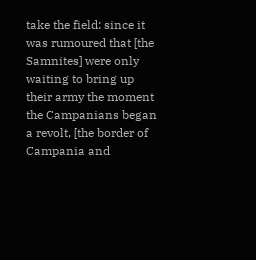take the field: since it was rumoured that [the Samnites] were only waiting to bring up their army the moment the Campanians began a revolt, [the border of Campania and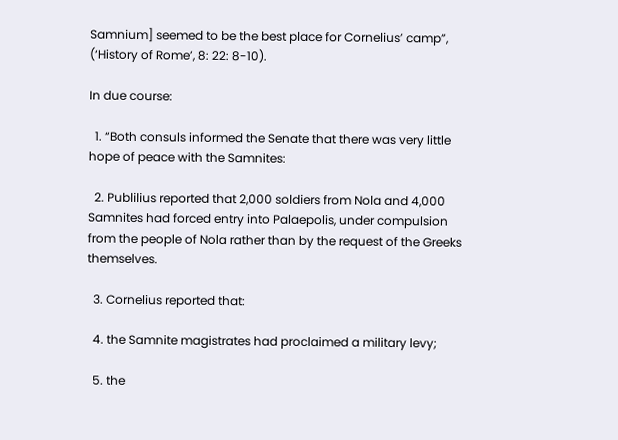Samnium] seemed to be the best place for Cornelius’ camp”, (‘History of Rome’, 8: 22: 8-10).

In due course:

  1. “Both consuls informed the Senate that there was very little hope of peace with the Samnites:

  2. Publilius reported that 2,000 soldiers from Nola and 4,000 Samnites had forced entry into Palaepolis, under compulsion from the people of Nola rather than by the request of the Greeks themselves.

  3. Cornelius reported that:

  4. the Samnite magistrates had proclaimed a military levy;

  5. the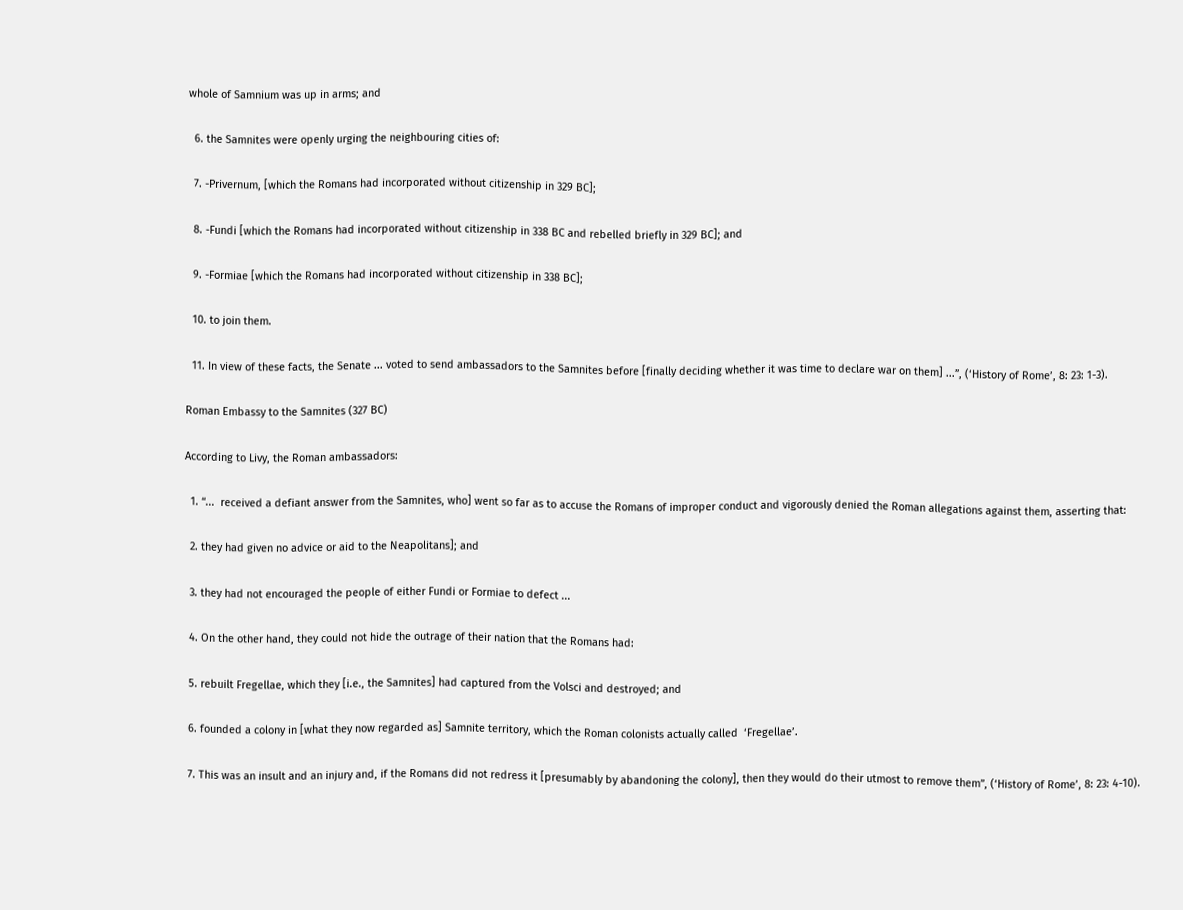whole of Samnium was up in arms; and

  6. the Samnites were openly urging the neighbouring cities of:

  7. -Privernum, [which the Romans had incorporated without citizenship in 329 BC];

  8. -Fundi [which the Romans had incorporated without citizenship in 338 BC and rebelled briefly in 329 BC]; and

  9. -Formiae [which the Romans had incorporated without citizenship in 338 BC];

  10. to join them.

  11. In view of these facts, the Senate ... voted to send ambassadors to the Samnites before [finally deciding whether it was time to declare war on them] ...”, (‘History of Rome’, 8: 23: 1-3).

Roman Embassy to the Samnites (327 BC)

According to Livy, the Roman ambassadors:

  1. “...  received a defiant answer from the Samnites, who] went so far as to accuse the Romans of improper conduct and vigorously denied the Roman allegations against them, asserting that:

  2. they had given no advice or aid to the Neapolitans]; and

  3. they had not encouraged the people of either Fundi or Formiae to defect ...

  4. On the other hand, they could not hide the outrage of their nation that the Romans had:

  5. rebuilt Fregellae, which they [i.e., the Samnites] had captured from the Volsci and destroyed; and

  6. founded a colony in [what they now regarded as] Samnite territory, which the Roman colonists actually called  ‘Fregellae’.

  7. This was an insult and an injury and, if the Romans did not redress it [presumably by abandoning the colony], then they would do their utmost to remove them”, (‘History of Rome’, 8: 23: 4-10).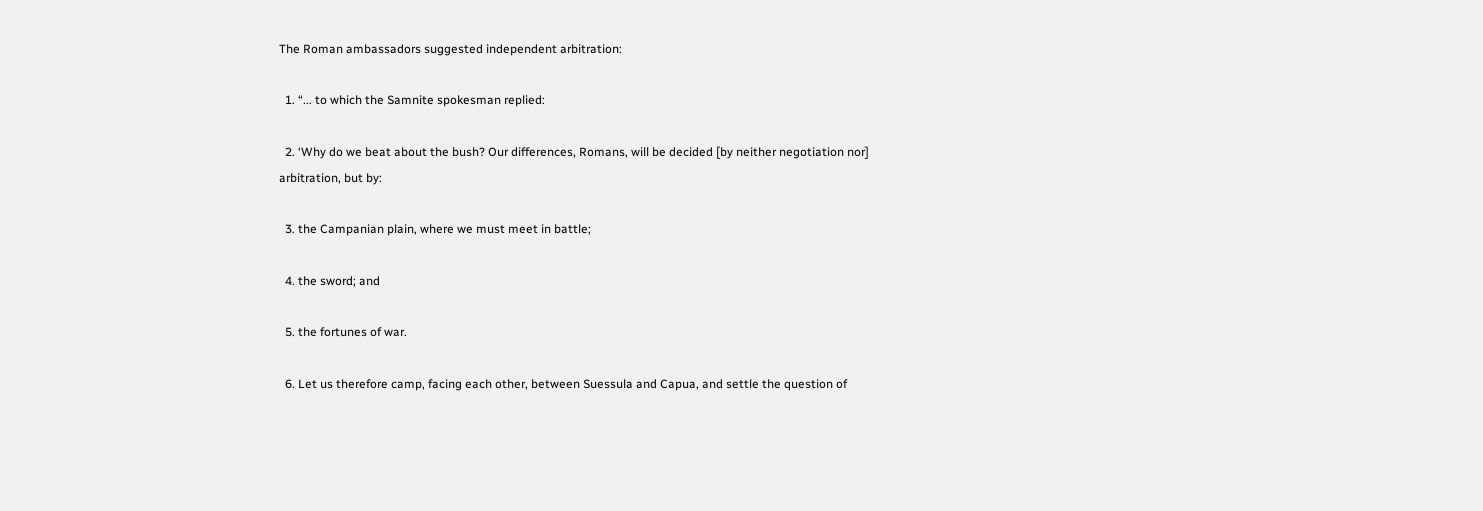The Roman ambassadors suggested independent arbitration:

  1. “... to which the Samnite spokesman replied:

  2. ‘Why do we beat about the bush? Our differences, Romans, will be decided [by neither negotiation nor] arbitration, but by:

  3. the Campanian plain, where we must meet in battle;

  4. the sword; and

  5. the fortunes of war.

  6. Let us therefore camp, facing each other, between Suessula and Capua, and settle the question of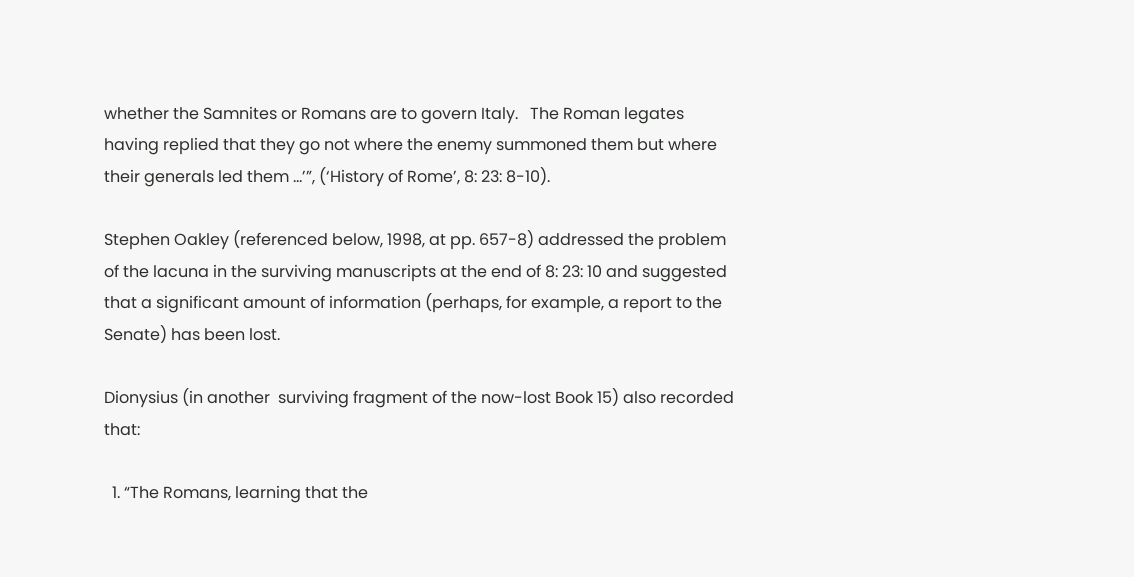whether the Samnites or Romans are to govern Italy.   The Roman legates having replied that they go not where the enemy summoned them but where their generals led them ...’”, (‘History of Rome’, 8: 23: 8-10).

Stephen Oakley (referenced below, 1998, at pp. 657-8) addressed the problem of the lacuna in the surviving manuscripts at the end of 8: 23: 10 and suggested that a significant amount of information (perhaps, for example, a report to the Senate) has been lost.

Dionysius (in another  surviving fragment of the now-lost Book 15) also recorded that:

  1. “The Romans, learning that the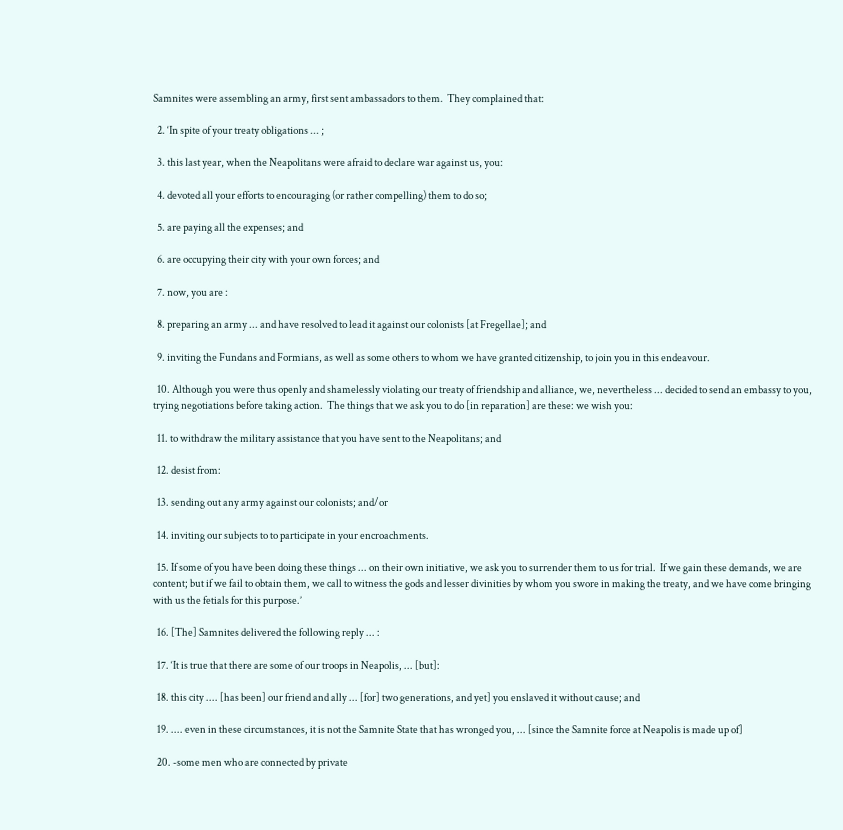Samnites were assembling an army, first sent ambassadors to them.  They complained that:

  2. ‘In spite of your treaty obligations ... ;

  3. this last year, when the Neapolitans were afraid to declare war against us, you:

  4. devoted all your efforts to encouraging (or rather compelling) them to do so;

  5. are paying all the expenses; and

  6. are occupying their city with your own forces; and

  7. now, you are :

  8. preparing an army ... and have resolved to lead it against our colonists [at Fregellae]; and

  9. inviting the Fundans and Formians, as well as some others to whom we have granted citizenship, to join you in this endeavour.

  10. Although you were thus openly and shamelessly violating our treaty of friendship and alliance, we, nevertheless ... decided to send an embassy to you, trying negotiations before taking action.  The things that we ask you to do [in reparation] are these: we wish you:

  11. to withdraw the military assistance that you have sent to the Neapolitans; and

  12. desist from:

  13. sending out any army against our colonists; and/or

  14. inviting our subjects to to participate in your encroachments.

  15. If some of you have been doing these things ... on their own initiative, we ask you to surrender them to us for trial.  If we gain these demands, we are content; but if we fail to obtain them, we call to witness the gods and lesser divinities by whom you swore in making the treaty, and we have come bringing with us the fetials for this purpose.’

  16. [The] Samnites delivered the following reply ... :

  17. ‘It is true that there are some of our troops in Neapolis, ... [but]:

  18. this city .... [has been] our friend and ally ... [for] two generations, and yet] you enslaved it without cause; and

  19. .... even in these circumstances, it is not the Samnite State that has wronged you, ... [since the Samnite force at Neapolis is made up of]

  20. -some men who are connected by private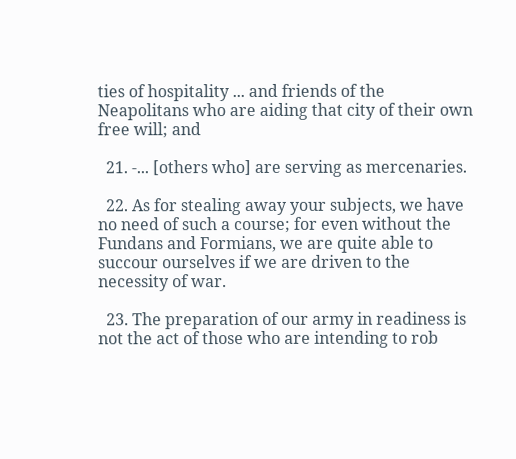ties of hospitality ... and friends of the Neapolitans who are aiding that city of their own free will; and

  21. -... [others who] are serving as mercenaries.

  22. As for stealing away your subjects, we have no need of such a course; for even without the Fundans and Formians, we are quite able to succour ourselves if we are driven to the necessity of war.

  23. The preparation of our army in readiness is not the act of those who are intending to rob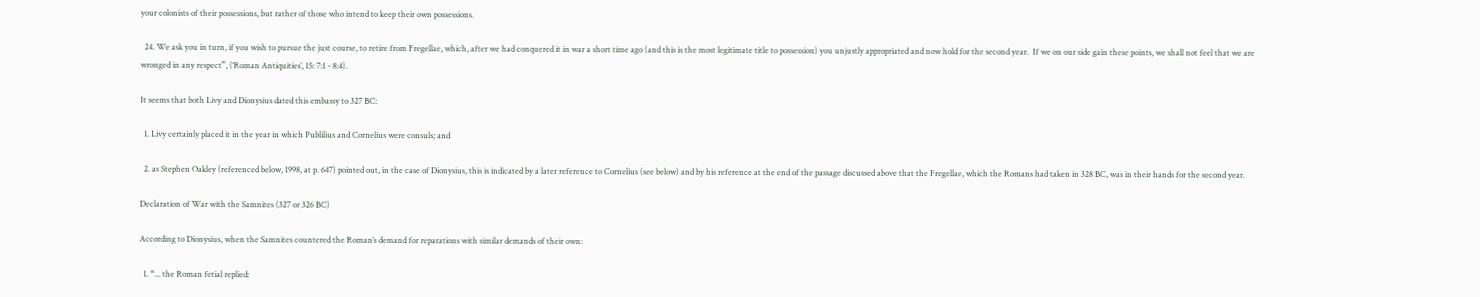your colonists of their possessions, but rather of those who intend to keep their own possessions.

  24. We ask you in turn, if you wish to pursue the just course, to retire from Fregellae, which, after we had conquered it in war a short time ago (and this is the most legitimate title to possession) you unjustly appropriated and now hold for the second year.  If we on our side gain these points, we shall not feel that we are wronged in any respect”, (‘Roman Antiquities’, 15: 7:1 - 8:4).

It seems that both Livy and Dionysius dated this embassy to 327 BC:

  1. Livy certainly placed it in the year in which Publilius and Cornelius were consuls; and

  2. as Stephen Oakley (referenced below, 1998, at p. 647) pointed out, in the case of Dionysius, this is indicated by a later reference to Cornelius (see below) and by his reference at the end of the passage discussed above that the Fregellae, which the Romans had taken in 328 BC, was in their hands for the second year.

Declaration of War with the Samnites (327 or 326 BC)

According to Dionysius, when the Samnites countered the Roman’s demand for reparations with similar demands of their own:

  1. “... the Roman fetial replied: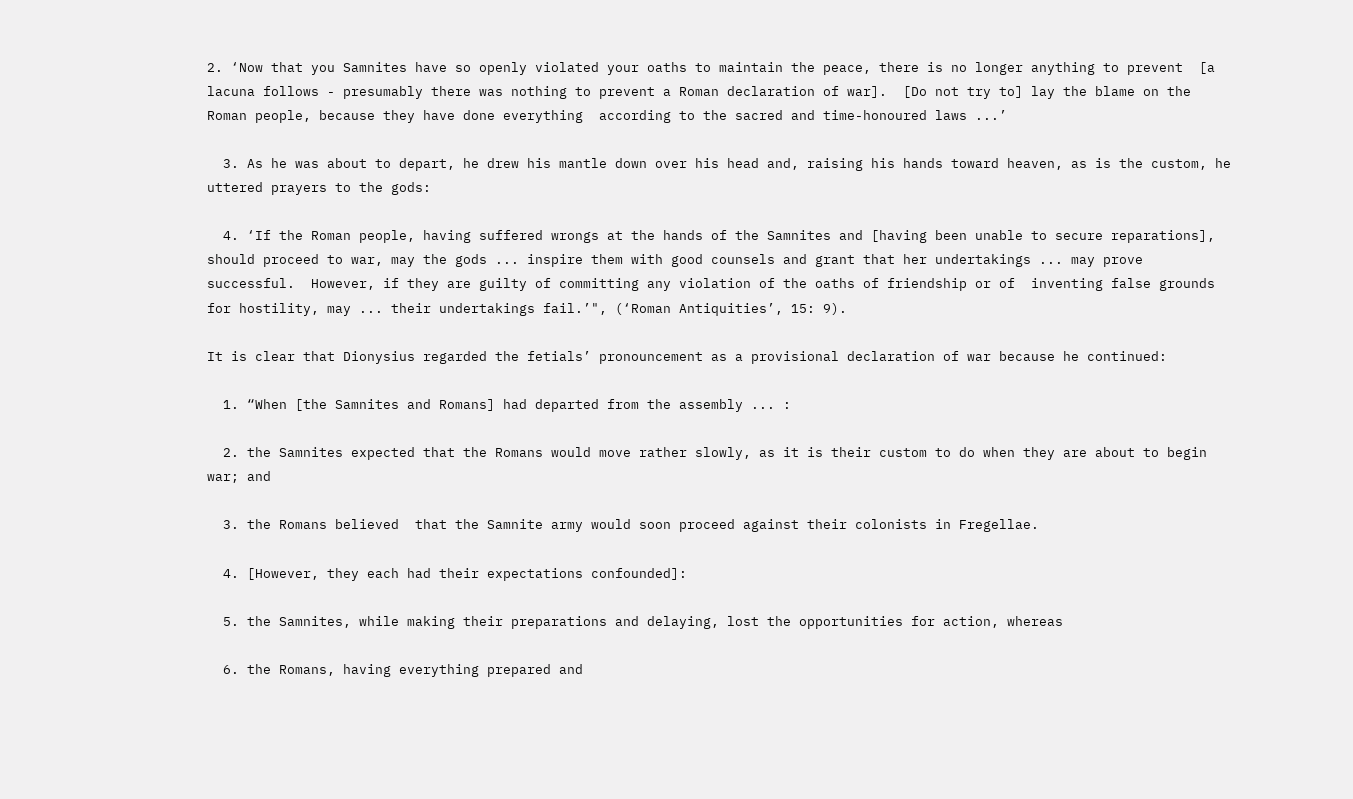2. ‘Now that you Samnites have so openly violated your oaths to maintain the peace, there is no longer anything to prevent  [a lacuna follows - presumably there was nothing to prevent a Roman declaration of war].  [Do not try to] lay the blame on the Roman people, because they have done everything  according to the sacred and time-honoured laws ...’

  3. As he was about to depart, he drew his mantle down over his head and, raising his hands toward heaven, as is the custom, he uttered prayers to the gods:

  4. ‘If the Roman people, having suffered wrongs at the hands of the Samnites and [having been unable to secure reparations], should proceed to war, may the gods ... inspire them with good counsels and grant that her undertakings ... may prove successful.  However, if they are guilty of committing any violation of the oaths of friendship or of  inventing false grounds for hostility, may ... their undertakings fail.’", (‘Roman Antiquities’, 15: 9).

It is clear that Dionysius regarded the fetials’ pronouncement as a provisional declaration of war because he continued:

  1. “When [the Samnites and Romans] had departed from the assembly ... :

  2. the Samnites expected that the Romans would move rather slowly, as it is their custom to do when they are about to begin war; and

  3. the Romans believed  that the Samnite army would soon proceed against their colonists in Fregellae.

  4. [However, they each had their expectations confounded]:

  5. the Samnites, while making their preparations and delaying, lost the opportunities for action, whereas

  6. the Romans, having everything prepared and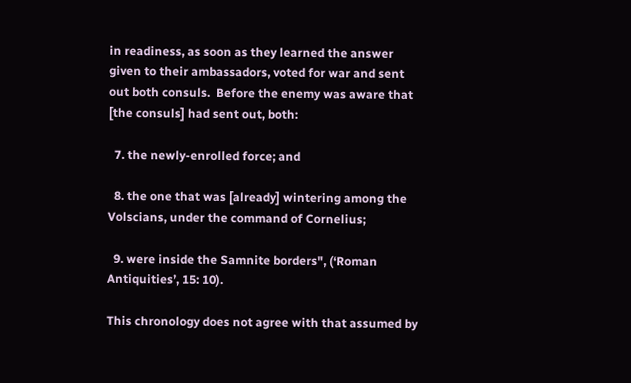in readiness, as soon as they learned the answer given to their ambassadors, voted for war and sent out both consuls.  Before the enemy was aware that [the consuls] had sent out, both:

  7. the newly-enrolled force; and

  8. the one that was [already] wintering among the Volscians, under the command of Cornelius;

  9. were inside the Samnite borders", (‘Roman Antiquities’, 15: 10).

This chronology does not agree with that assumed by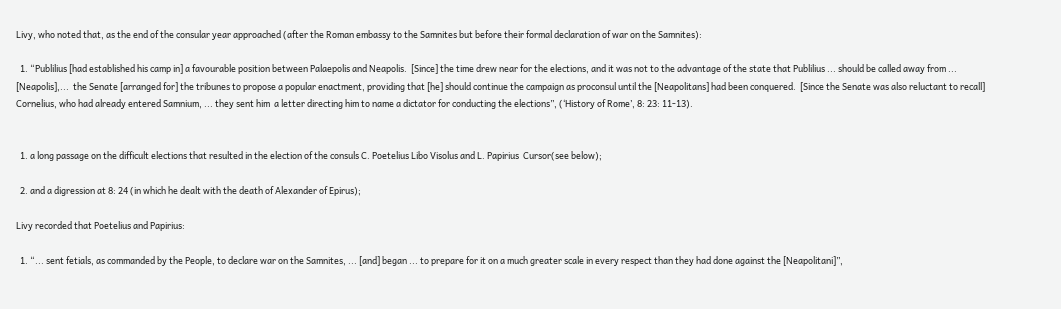Livy, who noted that, as the end of the consular year approached (after the Roman embassy to the Samnites but before their formal declaration of war on the Samnites):

  1. “Publilius [had established his camp in] a favourable position between Palaepolis and Neapolis.  [Since] the time drew near for the elections, and it was not to the advantage of the state that Publilius ... should be called away from ... [Neapolis],...  the Senate [arranged for] the tribunes to propose a popular enactment, providing that [he] should continue the campaign as proconsul until the [Neapolitans] had been conquered.  [Since the Senate was also reluctant to recall] Cornelius, who had already entered Samnium, ... they sent him  a letter directing him to name a dictator for conducting the elections”, (‘History of Rome’, 8: 23: 11-13).


  1. a long passage on the difficult elections that resulted in the election of the consuls C. Poetelius Libo Visolus and L. Papirius  Cursor(see below);

  2. and a digression at 8: 24 (in which he dealt with the death of Alexander of Epirus);

Livy recorded that Poetelius and Papirius:

  1. “... sent fetials, as commanded by the People, to declare war on the Samnites, ... [and] began ... to prepare for it on a much greater scale in every respect than they had done against the [Neapolitani]”,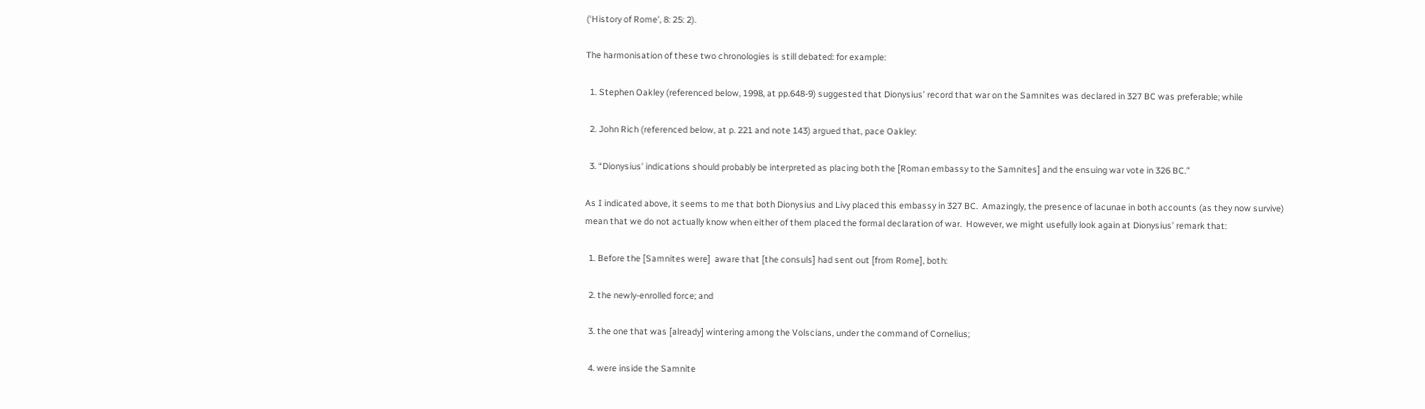(‘History of Rome’, 8: 25: 2).

The harmonisation of these two chronologies is still debated: for example:

  1. Stephen Oakley (referenced below, 1998, at pp.648-9) suggested that Dionysius’ record that war on the Samnites was declared in 327 BC was preferable; while

  2. John Rich (referenced below, at p. 221 and note 143) argued that, pace Oakley:

  3. “Dionysius’ indications should probably be interpreted as placing both the [Roman embassy to the Samnites] and the ensuing war vote in 326 BC.”

As I indicated above, it seems to me that both Dionysius and Livy placed this embassy in 327 BC.  Amazingly, the presence of lacunae in both accounts (as they now survive) mean that we do not actually know when either of them placed the formal declaration of war.  However, we might usefully look again at Dionysius’ remark that:

  1. Before the [Samnites were]  aware that [the consuls] had sent out [from Rome], both:

  2. the newly-enrolled force; and

  3. the one that was [already] wintering among the Volscians, under the command of Cornelius;

  4. were inside the Samnite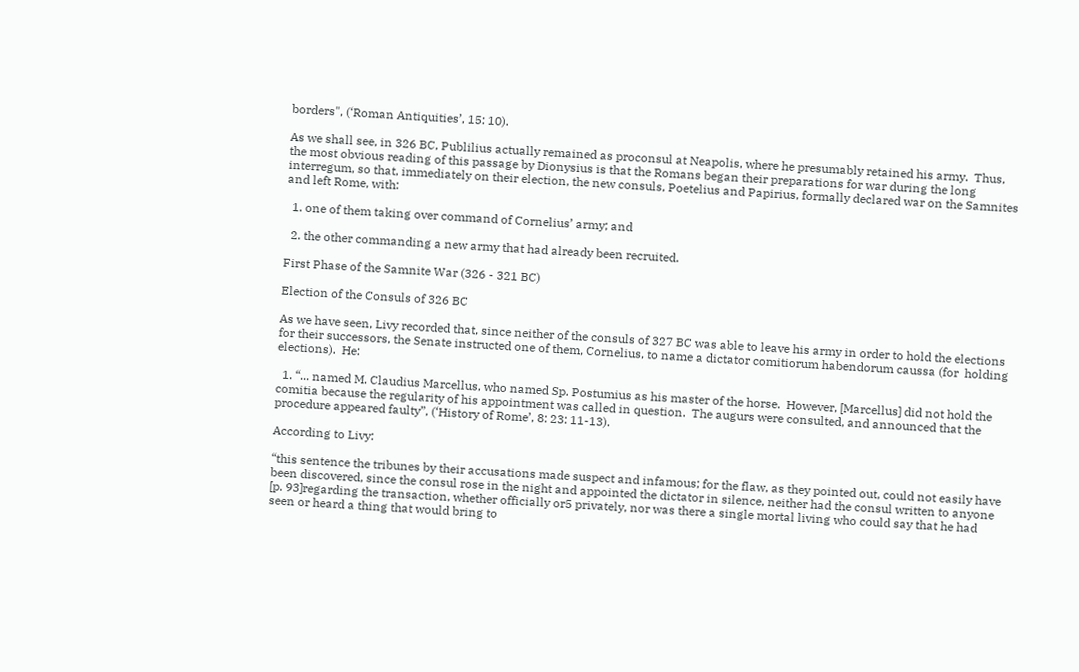borders", (‘Roman Antiquities’, 15: 10).

As we shall see, in 326 BC, Publilius actually remained as proconsul at Neapolis, where he presumably retained his army.  Thus, the most obvious reading of this passage by Dionysius is that the Romans began their preparations for war during the long interregum, so that, immediately on their election, the new consuls, Poetelius and Papirius, formally declared war on the Samnites and left Rome, with:

  1. one of them taking over command of Cornelius’ army; and

  2. the other commanding a new army that had already been recruited.

First Phase of the Samnite War (326 - 321 BC)

Election of the Consuls of 326 BC

As we have seen, Livy recorded that, since neither of the consuls of 327 BC was able to leave his army in order to hold the elections for their successors, the Senate instructed one of them, Cornelius, to name a dictator comitiorum habendorum caussa (for  holding elections).  He:

  1. “... named M. Claudius Marcellus, who named Sp. Postumius as his master of the horse.  However, [Marcellus] did not hold the comitia because the regularity of his appointment was called in question.  The augurs were consulted, and announced that the procedure appeared faulty”, (‘History of Rome’, 8: 23: 11-13).

According to Livy:

“this sentence the tribunes by their accusations made suspect and infamous; for the flaw, as they pointed out, could not easily have been discovered, since the consul rose in the night and appointed the dictator in silence, neither had the consul written to anyone [p. 93]regarding the transaction, whether officially or5 privately, nor was there a single mortal living who could say that he had seen or heard a thing that would bring to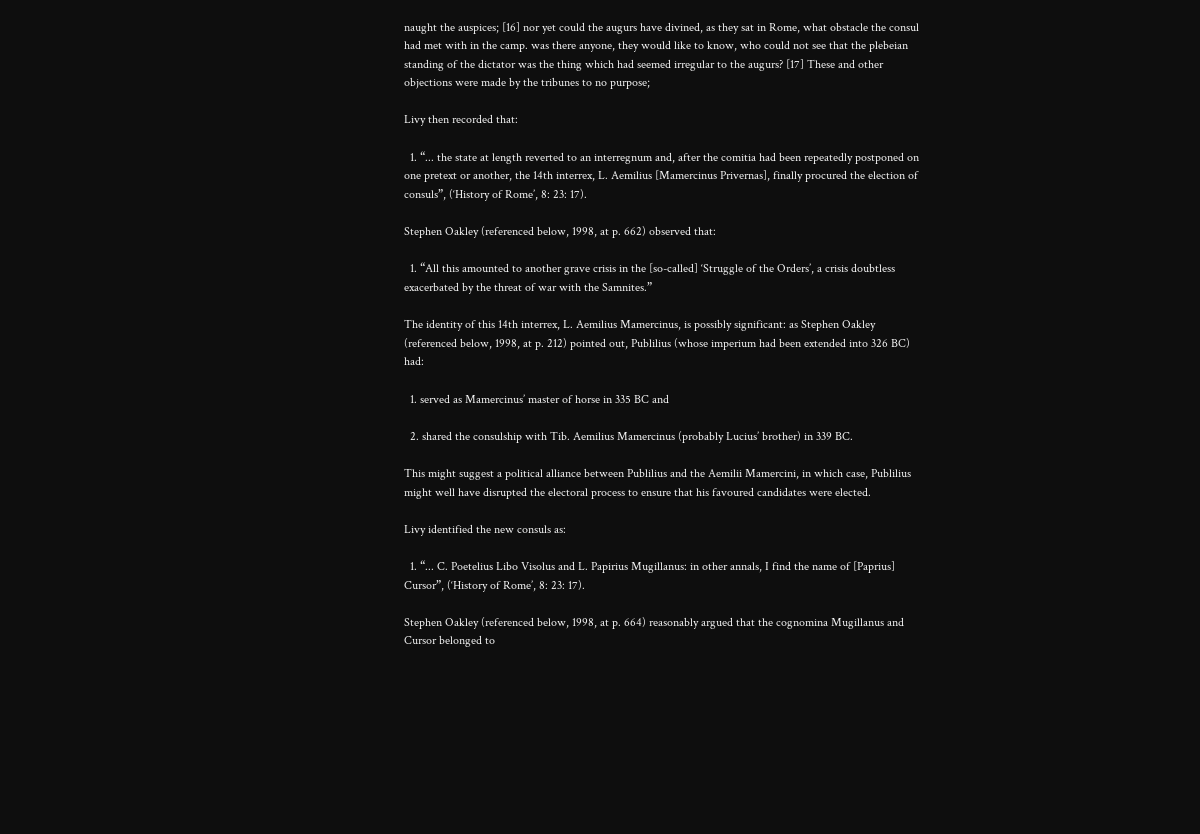naught the auspices; [16] nor yet could the augurs have divined, as they sat in Rome, what obstacle the consul had met with in the camp. was there anyone, they would like to know, who could not see that the plebeian standing of the dictator was the thing which had seemed irregular to the augurs? [17] These and other objections were made by the tribunes to no purpose;

Livy then recorded that:

  1. “... the state at length reverted to an interregnum and, after the comitia had been repeatedly postponed on one pretext or another, the 14th interrex, L. Aemilius [Mamercinus Privernas], finally procured the election of consuls”, (‘History of Rome’, 8: 23: 17).

Stephen Oakley (referenced below, 1998, at p. 662) observed that:

  1. “All this amounted to another grave crisis in the [so-called] ‘Struggle of the Orders’, a crisis doubtless exacerbated by the threat of war with the Samnites.”

The identity of this 14th interrex, L. Aemilius Mamercinus, is possibly significant: as Stephen Oakley (referenced below, 1998, at p. 212) pointed out, Publilius (whose imperium had been extended into 326 BC) had:

  1. served as Mamercinus’ master of horse in 335 BC and

  2. shared the consulship with Tib. Aemilius Mamercinus (probably Lucius’ brother) in 339 BC.

This might suggest a political alliance between Publilius and the Aemilii Mamercini, in which case, Publilius might well have disrupted the electoral process to ensure that his favoured candidates were elected.

Livy identified the new consuls as:

  1. “... C. Poetelius Libo Visolus and L. Papirius Mugillanus: in other annals, I find the name of [Paprius] Cursor”, (‘History of Rome’, 8: 23: 17).

Stephen Oakley (referenced below, 1998, at p. 664) reasonably argued that the cognomina Mugillanus and Cursor belonged to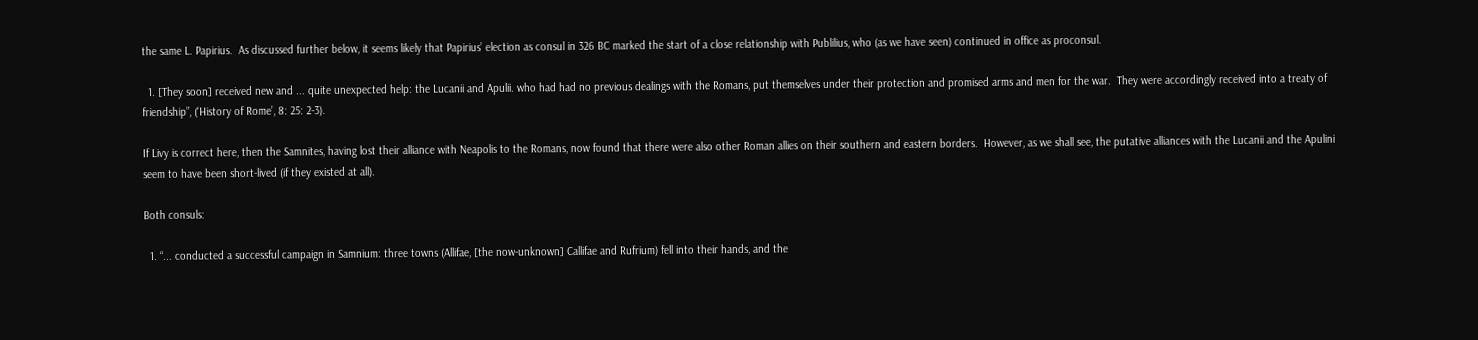the same L. Papirius.  As discussed further below, it seems likely that Papirius’ election as consul in 326 BC marked the start of a close relationship with Publilius, who (as we have seen) continued in office as proconsul.

  1. [They soon] received new and ... quite unexpected help: the Lucanii and Apulii. who had had no previous dealings with the Romans, put themselves under their protection and promised arms and men for the war.  They were accordingly received into a treaty of friendship”, (‘History of Rome’, 8: 25: 2-3).

If Livy is correct here, then the Samnites, having lost their alliance with Neapolis to the Romans, now found that there were also other Roman allies on their southern and eastern borders.  However, as we shall see, the putative alliances with the Lucanii and the Apulini seem to have been short-lived (if they existed at all).

Both consuls:

  1. “... conducted a successful campaign in Samnium: three towns (Allifae, [the now-unknown] Callifae and Rufrium) fell into their hands, and the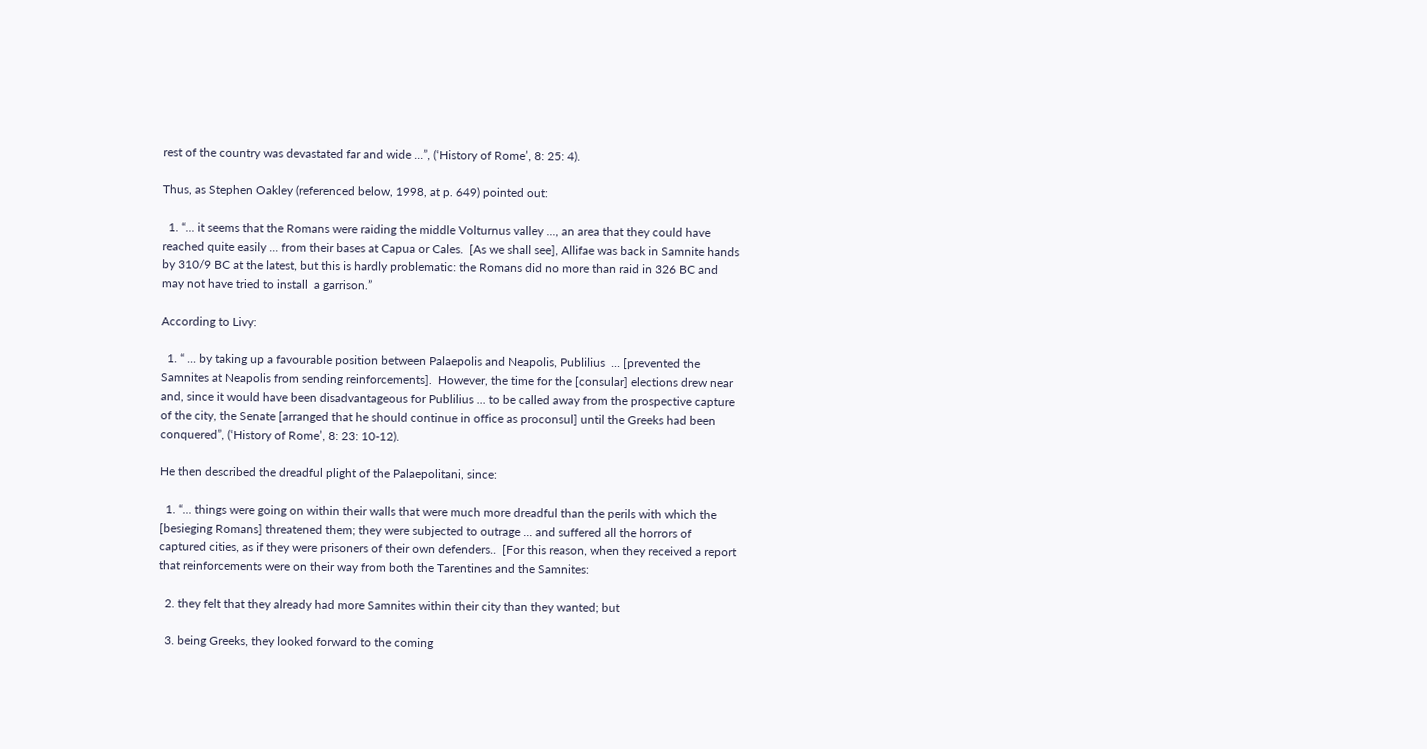rest of the country was devastated far and wide ...”, (‘History of Rome’, 8: 25: 4).

Thus, as Stephen Oakley (referenced below, 1998, at p. 649) pointed out:

  1. “... it seems that the Romans were raiding the middle Volturnus valley ..., an area that they could have reached quite easily ... from their bases at Capua or Cales.  [As we shall see], Allifae was back in Samnite hands by 310/9 BC at the latest, but this is hardly problematic: the Romans did no more than raid in 326 BC and may not have tried to install  a garrison.”

According to Livy:

  1. “ ... by taking up a favourable position between Palaepolis and Neapolis, Publilius  ... [prevented the Samnites at Neapolis from sending reinforcements].  However, the time for the [consular] elections drew near and, since it would have been disadvantageous for Publilius ... to be called away from the prospective capture of the city, the Senate [arranged that he should continue in office as proconsul] until the Greeks had been conquered”, (‘History of Rome’, 8: 23: 10-12).

He then described the dreadful plight of the Palaepolitani, since:

  1. “... things were going on within their walls that were much more dreadful than the perils with which the [besieging Romans] threatened them; they were subjected to outrage ... and suffered all the horrors of captured cities, as if they were prisoners of their own defenders..  [For this reason, when they received a report that reinforcements were on their way from both the Tarentines and the Samnites:

  2. they felt that they already had more Samnites within their city than they wanted; but

  3. being Greeks, they looked forward to the coming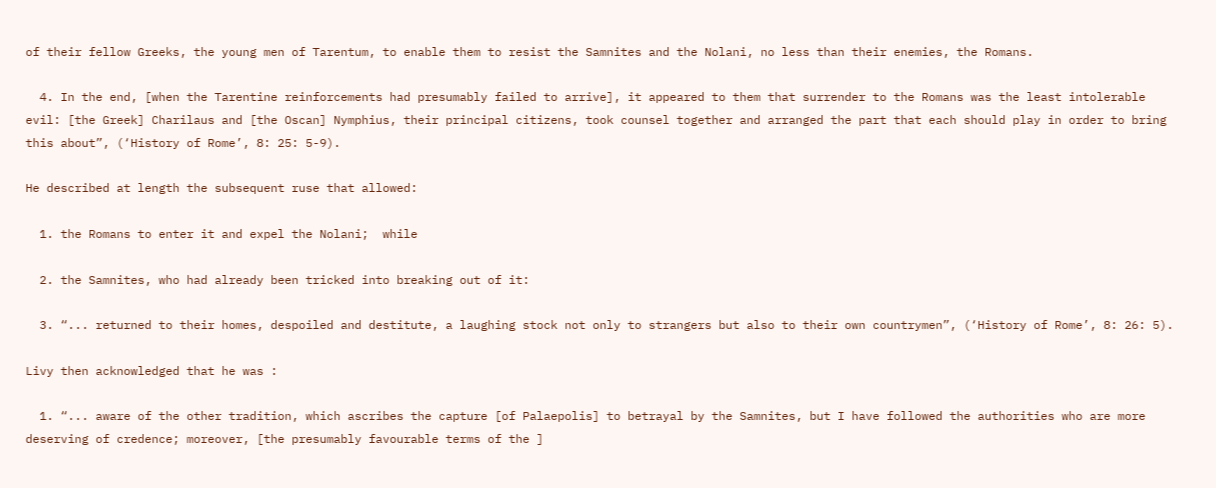of their fellow Greeks, the young men of Tarentum, to enable them to resist the Samnites and the Nolani, no less than their enemies, the Romans.

  4. In the end, [when the Tarentine reinforcements had presumably failed to arrive], it appeared to them that surrender to the Romans was the least intolerable evil: [the Greek] Charilaus and [the Oscan] Nymphius, their principal citizens, took counsel together and arranged the part that each should play in order to bring this about”, (‘History of Rome’, 8: 25: 5-9).

He described at length the subsequent ruse that allowed:

  1. the Romans to enter it and expel the Nolani;  while

  2. the Samnites, who had already been tricked into breaking out of it:

  3. “... returned to their homes, despoiled and destitute, a laughing stock not only to strangers but also to their own countrymen”, (‘History of Rome’, 8: 26: 5).

Livy then acknowledged that he was :

  1. “... aware of the other tradition, which ascribes the capture [of Palaepolis] to betrayal by the Samnites, but I have followed the authorities who are more deserving of credence; moreover, [the presumably favourable terms of the ]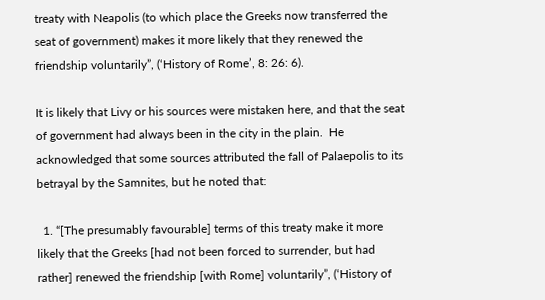treaty with Neapolis (to which place the Greeks now transferred the seat of government) makes it more likely that they renewed the friendship voluntarily”, (‘History of Rome’, 8: 26: 6).

It is likely that Livy or his sources were mistaken here, and that the seat of government had always been in the city in the plain.  He acknowledged that some sources attributed the fall of Palaepolis to its betrayal by the Samnites, but he noted that:

  1. “[The presumably favourable] terms of this treaty make it more likely that the Greeks [had not been forced to surrender, but had rather] renewed the friendship [with Rome] voluntarily”, (‘History of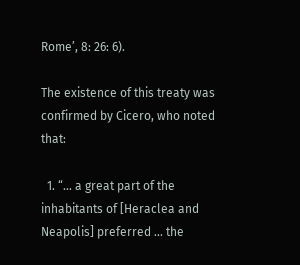Rome’, 8: 26: 6).

The existence of this treaty was confirmed by Cicero, who noted that:

  1. “... a great part of the inhabitants of [Heraclea and  Neapolis] preferred ... the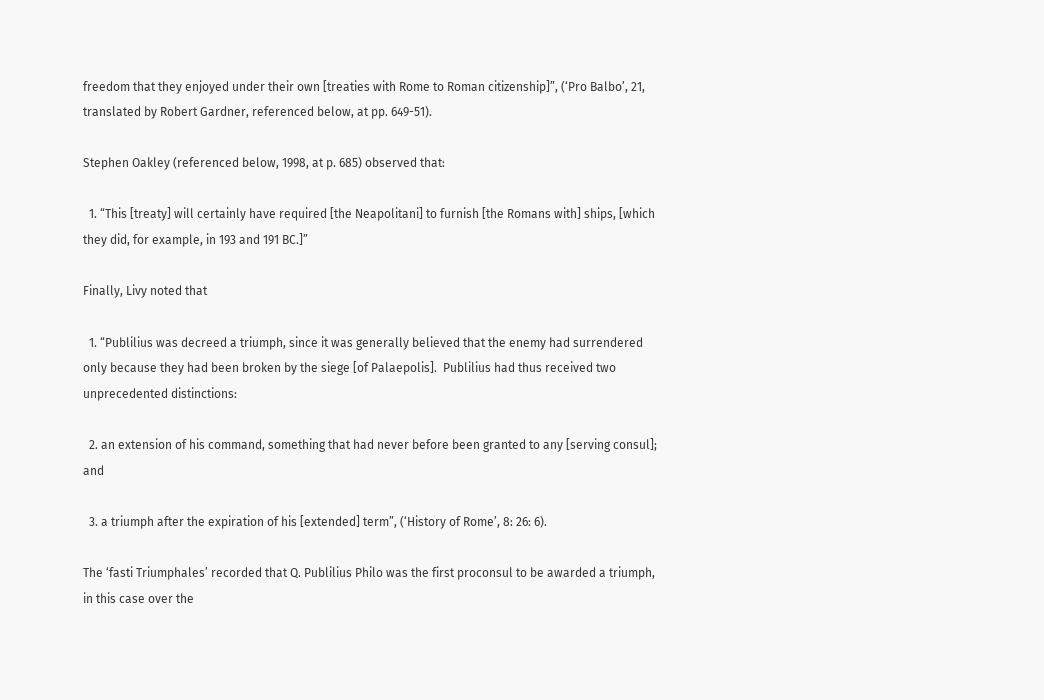freedom that they enjoyed under their own [treaties with Rome to Roman citizenship]”, (‘Pro Balbo’, 21, translated by Robert Gardner, referenced below, at pp. 649-51).

Stephen Oakley (referenced below, 1998, at p. 685) observed that:

  1. “This [treaty] will certainly have required [the Neapolitani] to furnish [the Romans with] ships, [which they did, for example, in 193 and 191 BC.]”

Finally, Livy noted that

  1. “Publilius was decreed a triumph, since it was generally believed that the enemy had surrendered only because they had been broken by the siege [of Palaepolis].  Publilius had thus received two unprecedented distinctions:

  2. an extension of his command, something that had never before been granted to any [serving consul]; and

  3. a triumph after the expiration of his [extended] term”, (‘History of Rome’, 8: 26: 6).

The ‘fasti Triumphales’ recorded that Q. Publilius Philo was the first proconsul to be awarded a triumph, in this case over the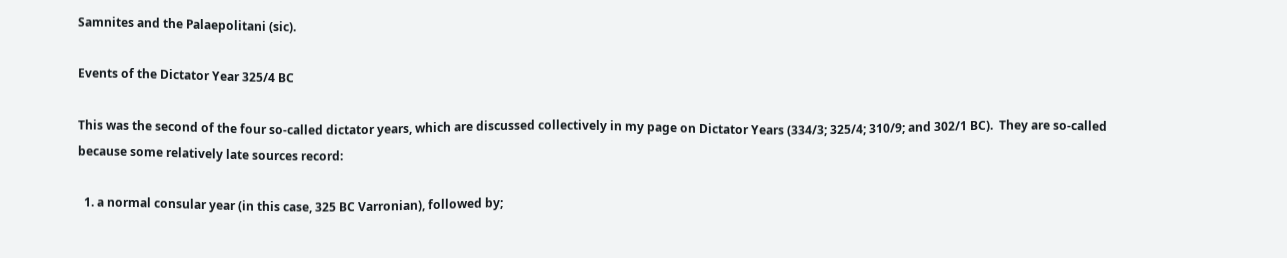Samnites and the Palaepolitani (sic).

Events of the Dictator Year 325/4 BC

This was the second of the four so-called dictator years, which are discussed collectively in my page on Dictator Years (334/3; 325/4; 310/9; and 302/1 BC).  They are so-called because some relatively late sources record:

  1. a normal consular year (in this case, 325 BC Varronian), followed by;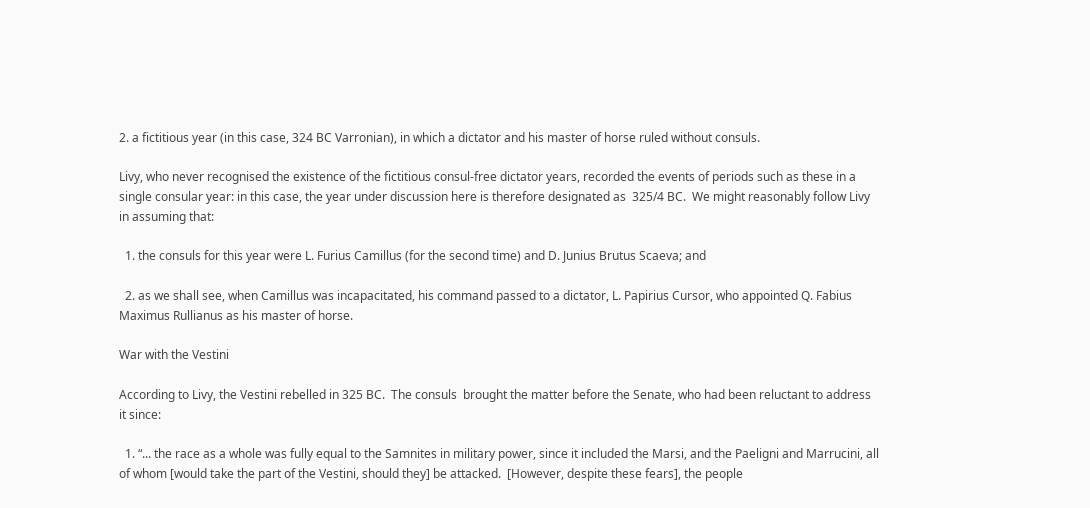2. a fictitious year (in this case, 324 BC Varronian), in which a dictator and his master of horse ruled without consuls.

Livy, who never recognised the existence of the fictitious consul-free dictator years, recorded the events of periods such as these in a single consular year: in this case, the year under discussion here is therefore designated as  325/4 BC.  We might reasonably follow Livy in assuming that:

  1. the consuls for this year were L. Furius Camillus (for the second time) and D. Junius Brutus Scaeva; and

  2. as we shall see, when Camillus was incapacitated, his command passed to a dictator, L. Papirius Cursor, who appointed Q. Fabius Maximus Rullianus as his master of horse.

War with the Vestini

According to Livy, the Vestini rebelled in 325 BC.  The consuls  brought the matter before the Senate, who had been reluctant to address it since:

  1. “... the race as a whole was fully equal to the Samnites in military power, since it included the Marsi, and the Paeligni and Marrucini, all of whom [would take the part of the Vestini, should they] be attacked.  [However, despite these fears], the people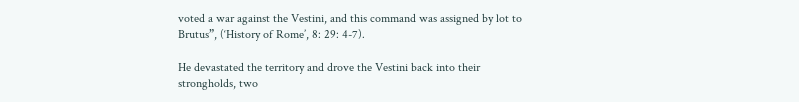voted a war against the Vestini, and this command was assigned by lot to Brutus”, (‘History of Rome’, 8: 29: 4-7).

He devastated the territory and drove the Vestini back into their strongholds, two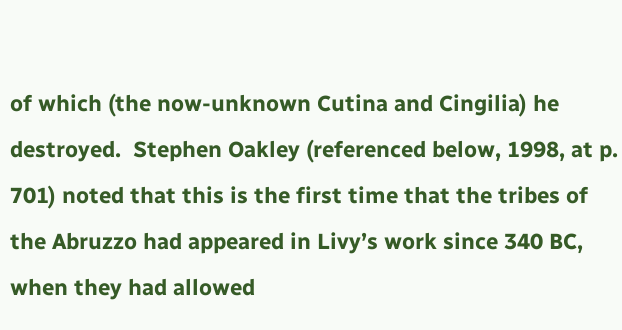of which (the now-unknown Cutina and Cingilia) he destroyed.  Stephen Oakley (referenced below, 1998, at p. 701) noted that this is the first time that the tribes of the Abruzzo had appeared in Livy’s work since 340 BC, when they had allowed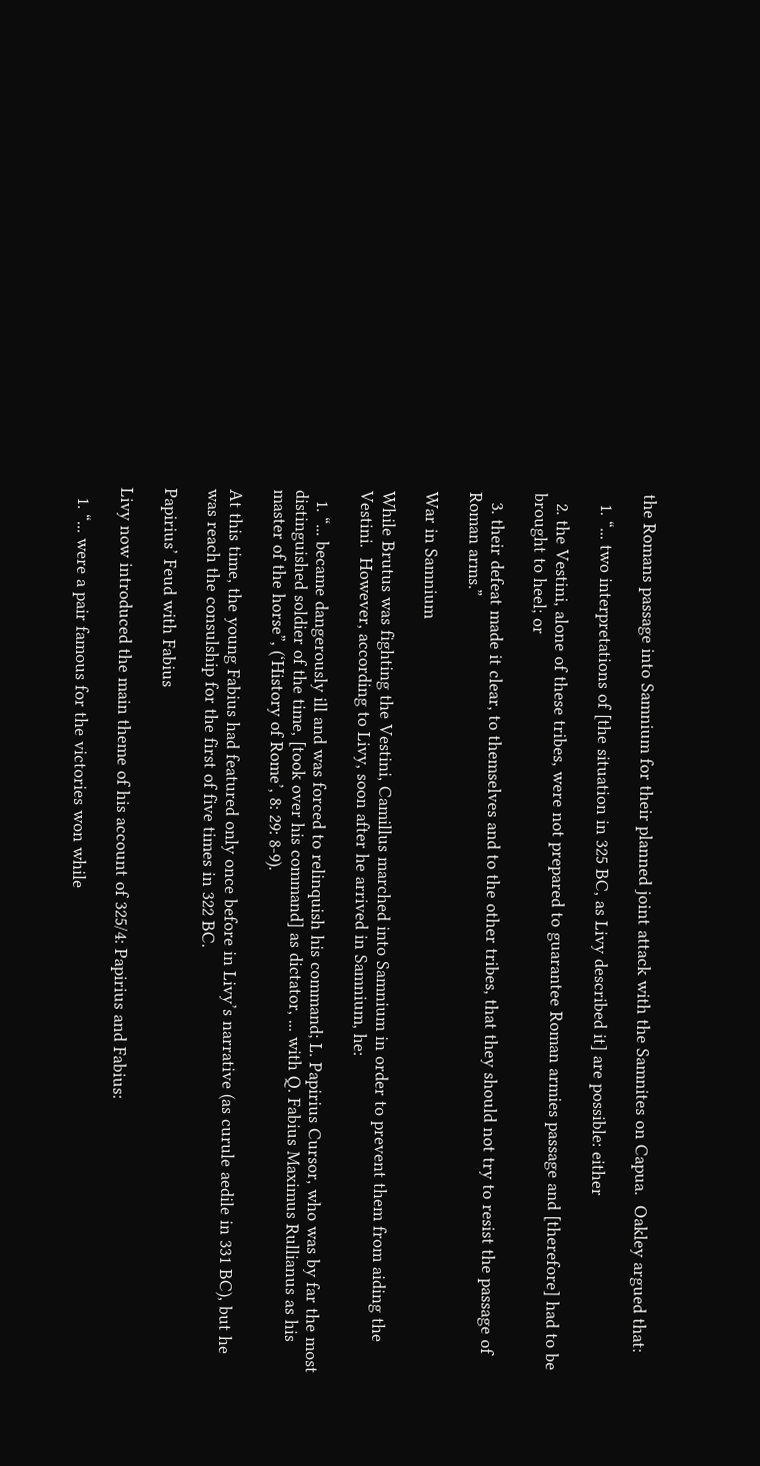the Romans passage into Samnium for their planned joint attack with the Samnites on Capua.  Oakley argued that:

  1. “... two interpretations of [the situation in 325 BC, as Livy described it] are possible: either

  2. the Vestini, alone of these tribes, were not prepared to guarantee Roman armies passage and [therefore] had to be brought to heel; or

  3. their defeat made it clear, to themselves and to the other tribes, that they should not try to resist the passage of Roman arms.”

War in Samnium

While Brutus was fighting the Vestini, Camillus marched into Samnium in order to prevent them from aiding the Vestini.  However, according to Livy, soon after he arrived in Samnium, he:

  1. “... became dangerously ill and was forced to relinquish his command; L. Papirius Cursor, who was by far the most distinguished soldier of the time, [took over his command] as dictator, ... with Q. Fabius Maximus Rullianus as his master of the horse”, (‘History of Rome’, 8: 29: 8-9).

At this time, the young Fabius had featured only once before in Livy’s narrative (as curule aedile in 331 BC), but he was reach the consulship for the first of five times in 322 BC.

Papirius’ Feud with Fabius

Livy now introduced the main theme of his account of 325/4: Papirius and Fabius:

  1. “... were a pair famous for the victories won while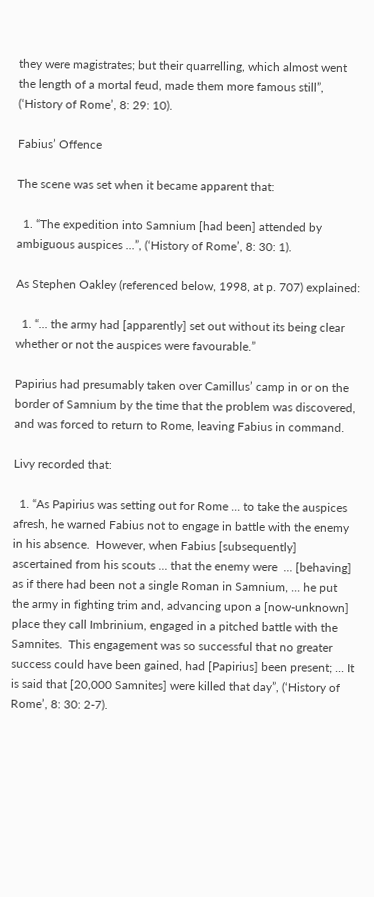they were magistrates; but their quarrelling, which almost went the length of a mortal feud, made them more famous still”, (‘History of Rome’, 8: 29: 10).

Fabius’ Offence

The scene was set when it became apparent that:

  1. “The expedition into Samnium [had been] attended by ambiguous auspices ...”, (‘History of Rome’, 8: 30: 1).

As Stephen Oakley (referenced below, 1998, at p. 707) explained:

  1. “... the army had [apparently] set out without its being clear whether or not the auspices were favourable.”

Papirius had presumably taken over Camillus’ camp in or on the border of Samnium by the time that the problem was discovered, and was forced to return to Rome, leaving Fabius in command.

Livy recorded that:

  1. “As Papirius was setting out for Rome ... to take the auspices afresh, he warned Fabius not to engage in battle with the enemy in his absence.  However, when Fabius [subsequently] ascertained from his scouts ... that the enemy were  ... [behaving] as if there had been not a single Roman in Samnium, ... he put the army in fighting trim and, advancing upon a [now-unknown] place they call Imbrinium, engaged in a pitched battle with the Samnites.  This engagement was so successful that no greater success could have been gained, had [Papirius] been present; ... It is said that [20,000 Samnites] were killed that day”, (‘History of Rome’, 8: 30: 2-7).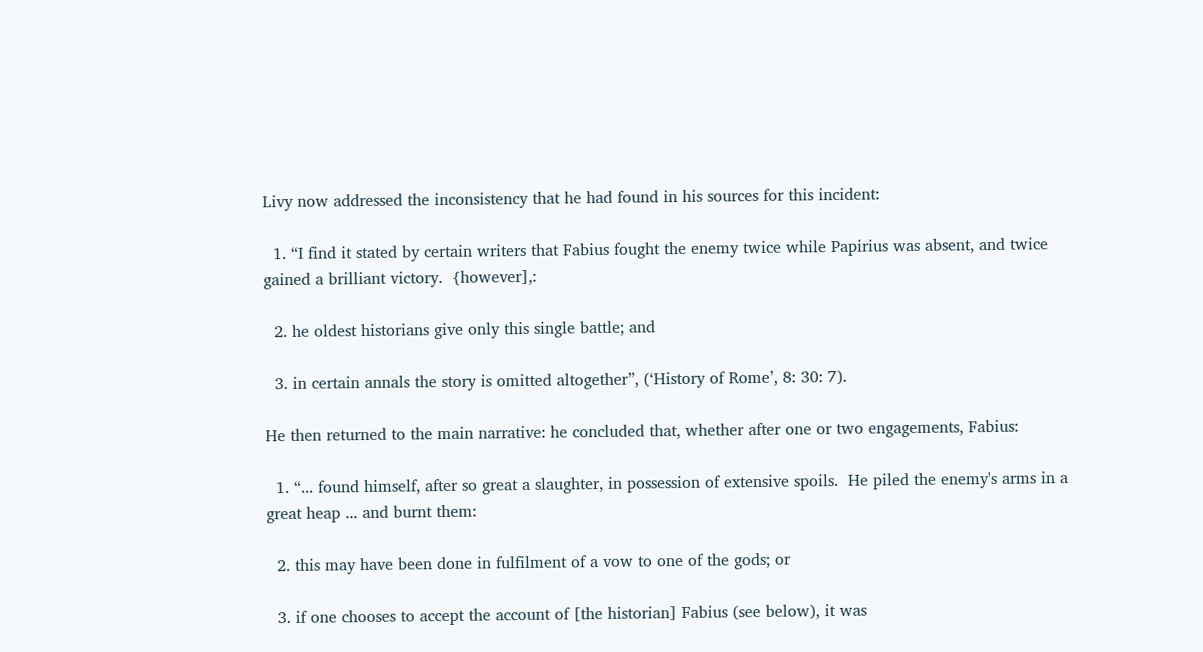Livy now addressed the inconsistency that he had found in his sources for this incident:

  1. “I find it stated by certain writers that Fabius fought the enemy twice while Papirius was absent, and twice gained a brilliant victory.  {however],:

  2. he oldest historians give only this single battle; and

  3. in certain annals the story is omitted altogether”, (‘History of Rome’, 8: 30: 7).

He then returned to the main narrative: he concluded that, whether after one or two engagements, Fabius:

  1. “... found himself, after so great a slaughter, in possession of extensive spoils.  He piled the enemy's arms in a great heap ... and burnt them:

  2. this may have been done in fulfilment of a vow to one of the gods; or

  3. if one chooses to accept the account of [the historian] Fabius (see below), it was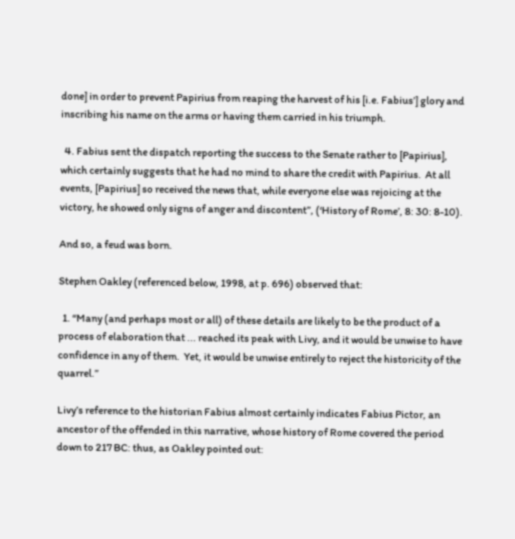done] in order to prevent Papirius from reaping the harvest of his [i.e. Fabius’] glory and inscribing his name on the arms or having them carried in his triumph.

  4. Fabius sent the dispatch reporting the success to the Senate rather to [Papirius], which certainly suggests that he had no mind to share the credit with Papirius.  At all events, [Papirius] so received the news that, while everyone else was rejoicing at the victory, he showed only signs of anger and discontent”, (‘History of Rome’, 8: 30: 8-10).

And so, a feud was born.

Stephen Oakley (referenced below, 1998, at p. 696) observed that:

  1. “Many (and perhaps most or all) of these details are likely to be the product of a process of elaboration that ... reached its peak with Livy, and it would be unwise to have confidence in any of them.  Yet, it would be unwise entirely to reject the historicity of the quarrel.”

Livy’s reference to the historian Fabius almost certainly indicates Fabius Pictor, an ancestor of the offended in this narrative, whose history of Rome covered the period down to 217 BC: thus, as Oakley pointed out: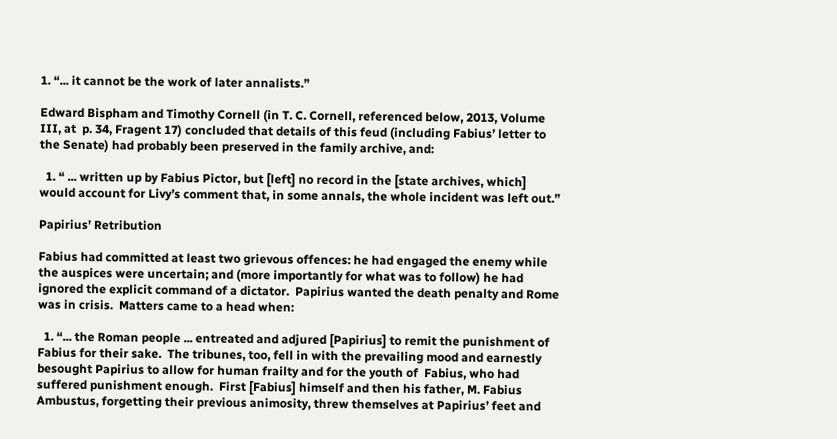1. “... it cannot be the work of later annalists.”

Edward Bispham and Timothy Cornell (in T. C. Cornell, referenced below, 2013, Volume III, at  p. 34, Fragent 17) concluded that details of this feud (including Fabius’ letter to the Senate) had probably been preserved in the family archive, and:

  1. “ ... written up by Fabius Pictor, but [left] no record in the [state archives, which] would account for Livy’s comment that, in some annals, the whole incident was left out.”

Papirius’ Retribution

Fabius had committed at least two grievous offences: he had engaged the enemy while the auspices were uncertain; and (more importantly for what was to follow) he had ignored the explicit command of a dictator.  Papirius wanted the death penalty and Rome was in crisis.  Matters came to a head when:

  1. “... the Roman people ... entreated and adjured [Papirius] to remit the punishment of Fabius for their sake.  The tribunes, too, fell in with the prevailing mood and earnestly besought Papirius to allow for human frailty and for the youth of  Fabius, who had suffered punishment enough.  First [Fabius] himself and then his father, M. Fabius Ambustus, forgetting their previous animosity, threw themselves at Papirius’ feet and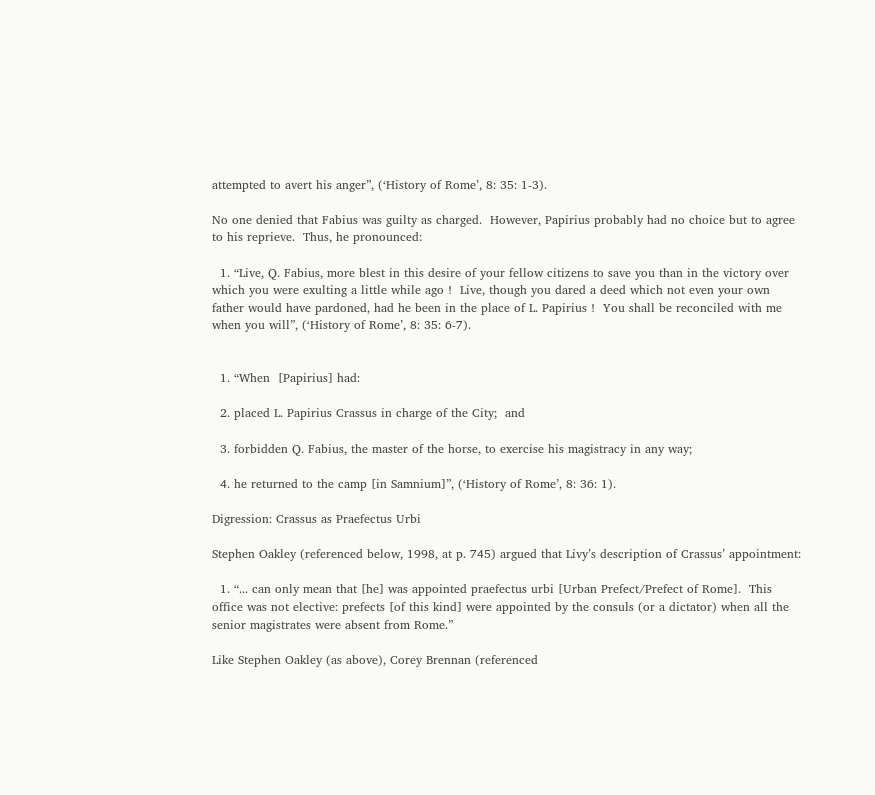attempted to avert his anger”, (‘History of Rome’, 8: 35: 1-3).

No one denied that Fabius was guilty as charged.  However, Papirius probably had no choice but to agree to his reprieve.  Thus, he pronounced:

  1. “Live, Q. Fabius, more blest in this desire of your fellow citizens to save you than in the victory over which you were exulting a little while ago !  Live, though you dared a deed which not even your own father would have pardoned, had he been in the place of L. Papirius !  You shall be reconciled with me when you will”, (‘History of Rome’, 8: 35: 6-7).


  1. “When  [Papirius] had:

  2. placed L. Papirius Crassus in charge of the City;  and

  3. forbidden Q. Fabius, the master of the horse, to exercise his magistracy in any way;

  4. he returned to the camp [in Samnium]”, (‘History of Rome’, 8: 36: 1).

Digression: Crassus as Praefectus Urbi

Stephen Oakley (referenced below, 1998, at p. 745) argued that Livy’s description of Crassus’ appointment:

  1. “... can only mean that [he] was appointed praefectus urbi [Urban Prefect/Prefect of Rome].  This office was not elective: prefects [of this kind] were appointed by the consuls (or a dictator) when all the senior magistrates were absent from Rome.”

Like Stephen Oakley (as above), Corey Brennan (referenced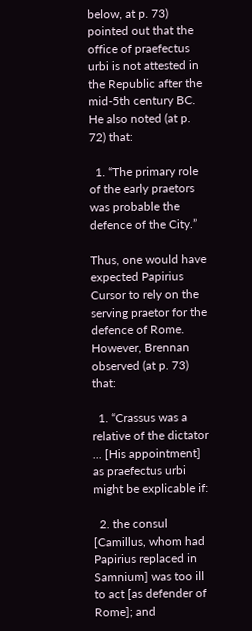below, at p. 73) pointed out that the office of praefectus urbi is not attested in the Republic after the mid-5th century BC.  He also noted (at p. 72) that:

  1. “The primary role of the early praetors was probable the defence of the City.”

Thus, one would have expected Papirius Cursor to rely on the serving praetor for the defence of Rome.  However, Brennan observed (at p. 73) that:

  1. “Crassus was a relative of the dictator ... [His appointment] as praefectus urbi might be explicable if:

  2. the consul [Camillus, whom had Papirius replaced in Samnium] was too ill to act [as defender of Rome]; and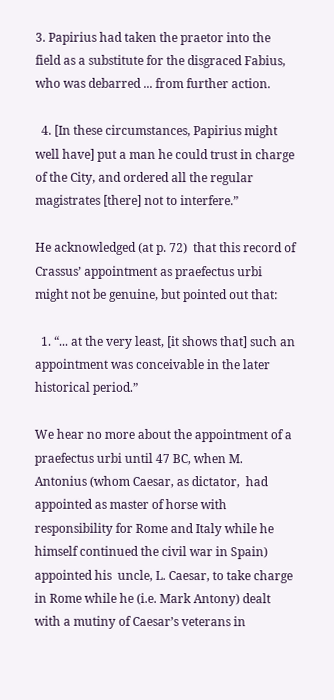3. Papirius had taken the praetor into the field as a substitute for the disgraced Fabius, who was debarred ... from further action.

  4. [In these circumstances, Papirius might well have] put a man he could trust in charge of the City, and ordered all the regular magistrates [there] not to interfere.”

He acknowledged (at p. 72)  that this record of Crassus’ appointment as praefectus urbi might not be genuine, but pointed out that:

  1. “... at the very least, [it shows that] such an appointment was conceivable in the later historical period.”

We hear no more about the appointment of a praefectus urbi until 47 BC, when M. Antonius (whom Caesar, as dictator,  had appointed as master of horse with responsibility for Rome and Italy while he himself continued the civil war in Spain) appointed his  uncle, L. Caesar, to take charge in Rome while he (i.e. Mark Antony) dealt with a mutiny of Caesar’s veterans in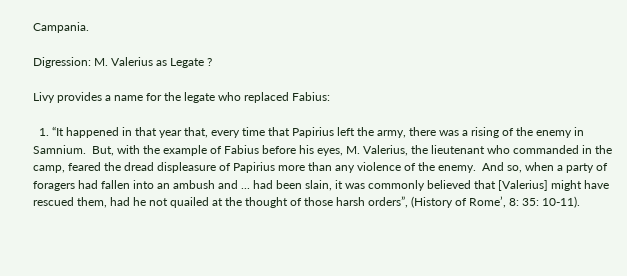Campania.

Digression: M. Valerius as Legate ?

Livy provides a name for the legate who replaced Fabius:

  1. “It happened in that year that, every time that Papirius left the army, there was a rising of the enemy in Samnium.  But, with the example of Fabius before his eyes, M. Valerius, the lieutenant who commanded in the camp, feared the dread displeasure of Papirius more than any violence of the enemy.  And so, when a party of foragers had fallen into an ambush and ... had been slain, it was commonly believed that [Valerius] might have rescued them, had he not quailed at the thought of those harsh orders”, (History of Rome’, 8: 35: 10-11).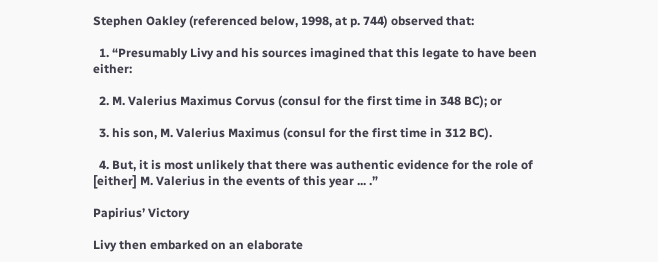Stephen Oakley (referenced below, 1998, at p. 744) observed that:

  1. “Presumably Livy and his sources imagined that this legate to have been either:

  2. M. Valerius Maximus Corvus (consul for the first time in 348 BC); or

  3. his son, M. Valerius Maximus (consul for the first time in 312 BC).

  4. But, it is most unlikely that there was authentic evidence for the role of [either] M. Valerius in the events of this year ... .”

Papirius’ Victory

Livy then embarked on an elaborate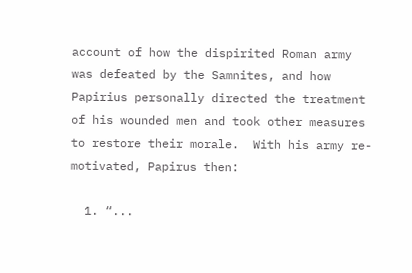account of how the dispirited Roman army was defeated by the Samnites, and how Papirius personally directed the treatment of his wounded men and took other measures to restore their morale.  With his army re-motivated, Papirus then:

  1. “...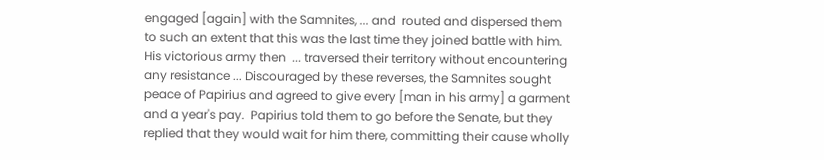engaged [again] with the Samnites, ... and  routed and dispersed them to such an extent that this was the last time they joined battle with him.  His victorious army then  ... traversed their territory without encountering any resistance ... Discouraged by these reverses, the Samnites sought peace of Papirius and agreed to give every [man in his army] a garment and a year's pay.  Papirius told them to go before the Senate, but they replied that they would wait for him there, committing their cause wholly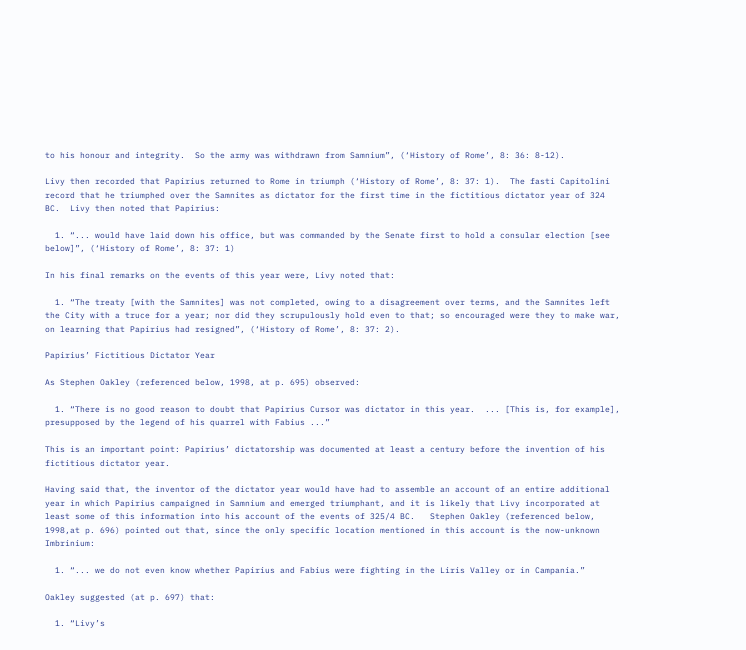to his honour and integrity.  So the army was withdrawn from Samnium”, (‘History of Rome’, 8: 36: 8-12).

Livy then recorded that Papirius returned to Rome in triumph (‘History of Rome’, 8: 37: 1).  The fasti Capitolini record that he triumphed over the Samnites as dictator for the first time in the fictitious dictator year of 324 BC.  Livy then noted that Papirius:

  1. “... would have laid down his office, but was commanded by the Senate first to hold a consular election [see below]”, (‘History of Rome’, 8: 37: 1)

In his final remarks on the events of this year were, Livy noted that:

  1. “The treaty [with the Samnites] was not completed, owing to a disagreement over terms, and the Samnites left the City with a truce for a year; nor did they scrupulously hold even to that; so encouraged were they to make war, on learning that Papirius had resigned”, (‘History of Rome’, 8: 37: 2).

Papirius’ Fictitious Dictator Year

As Stephen Oakley (referenced below, 1998, at p. 695) observed:

  1. “There is no good reason to doubt that Papirius Cursor was dictator in this year.  ... [This is, for example], presupposed by the legend of his quarrel with Fabius ...”

This is an important point: Papirius’ dictatorship was documented at least a century before the invention of his fictitious dictator year.

Having said that, the inventor of the dictator year would have had to assemble an account of an entire additional year in which Papirius campaigned in Samnium and emerged triumphant, and it is likely that Livy incorporated at least some of this information into his account of the events of 325/4 BC.   Stephen Oakley (referenced below, 1998,at p. 696) pointed out that, since the only specific location mentioned in this account is the now-unknown Imbrinium:

  1. “... we do not even know whether Papirius and Fabius were fighting in the Liris Valley or in Campania.”

Oakley suggested (at p. 697) that:

  1. “Livy’s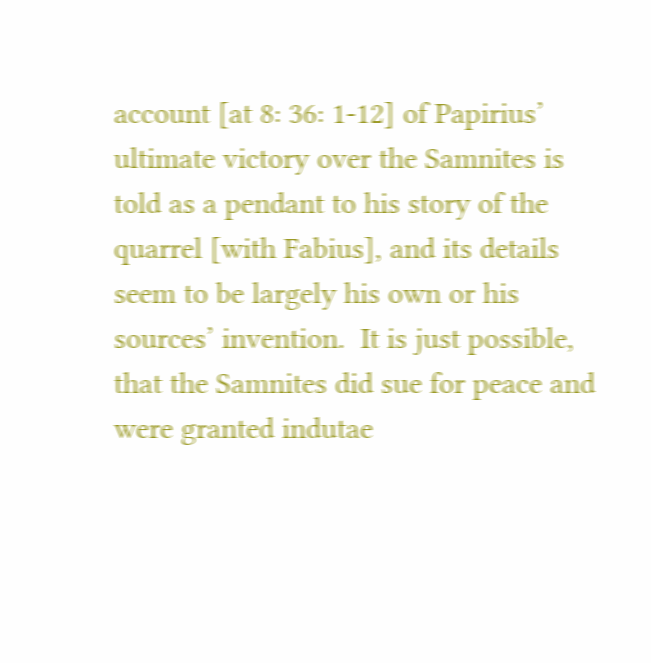account [at 8: 36: 1-12] of Papirius’ ultimate victory over the Samnites is told as a pendant to his story of the quarrel [with Fabius], and its details seem to be largely his own or his sources’ invention.  It is just possible, that the Samnites did sue for peace and were granted indutae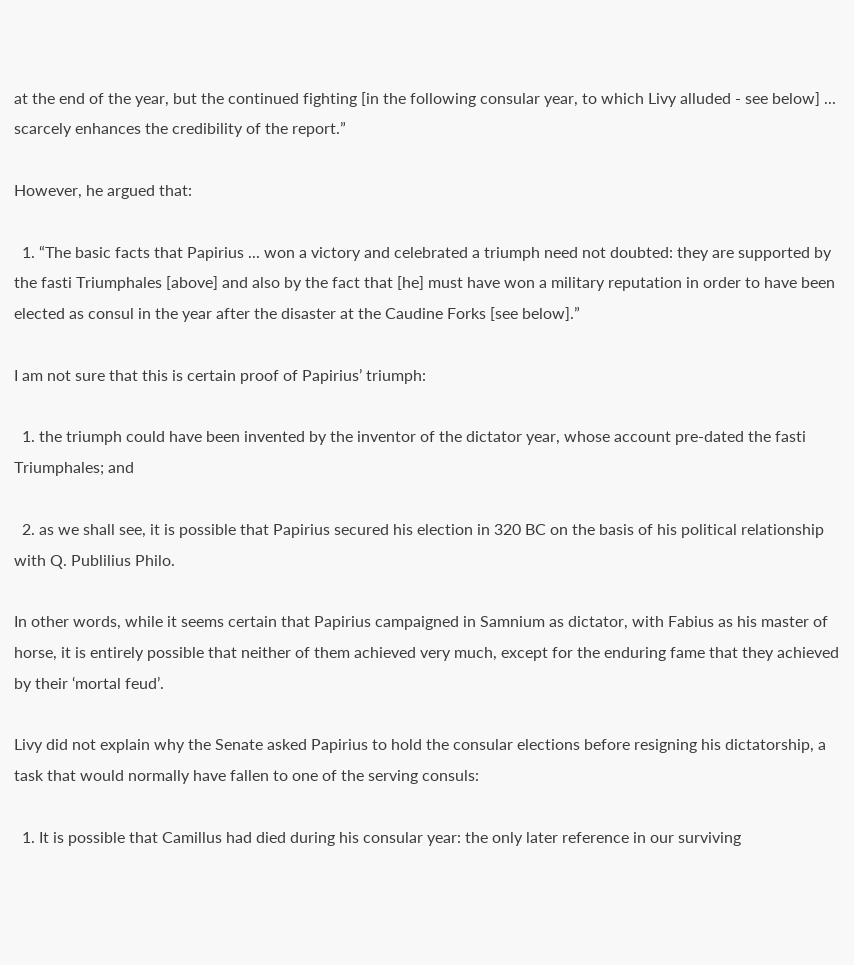at the end of the year, but the continued fighting [in the following consular year, to which Livy alluded - see below] ... scarcely enhances the credibility of the report.”

However, he argued that:

  1. “The basic facts that Papirius ... won a victory and celebrated a triumph need not doubted: they are supported by the fasti Triumphales [above] and also by the fact that [he] must have won a military reputation in order to have been elected as consul in the year after the disaster at the Caudine Forks [see below].”

I am not sure that this is certain proof of Papirius’ triumph:

  1. the triumph could have been invented by the inventor of the dictator year, whose account pre-dated the fasti Triumphales; and

  2. as we shall see, it is possible that Papirius secured his election in 320 BC on the basis of his political relationship with Q. Publilius Philo.

In other words, while it seems certain that Papirius campaigned in Samnium as dictator, with Fabius as his master of horse, it is entirely possible that neither of them achieved very much, except for the enduring fame that they achieved by their ‘mortal feud’.

Livy did not explain why the Senate asked Papirius to hold the consular elections before resigning his dictatorship, a task that would normally have fallen to one of the serving consuls:

  1. It is possible that Camillus had died during his consular year: the only later reference in our surviving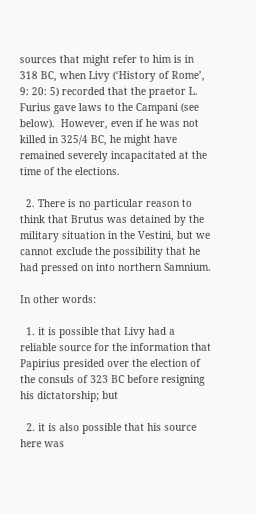sources that might refer to him is in 318 BC, when Livy (‘History of Rome’, 9: 20: 5) recorded that the praetor L. Furius gave laws to the Campani (see below).  However, even if he was not killed in 325/4 BC, he might have remained severely incapacitated at the time of the elections.

  2. There is no particular reason to think that Brutus was detained by the military situation in the Vestini, but we cannot exclude the possibility that he had pressed on into northern Samnium.

In other words:

  1. it is possible that Livy had a reliable source for the information that Papirius presided over the election of the consuls of 323 BC before resigning his dictatorship; but

  2. it is also possible that his source here was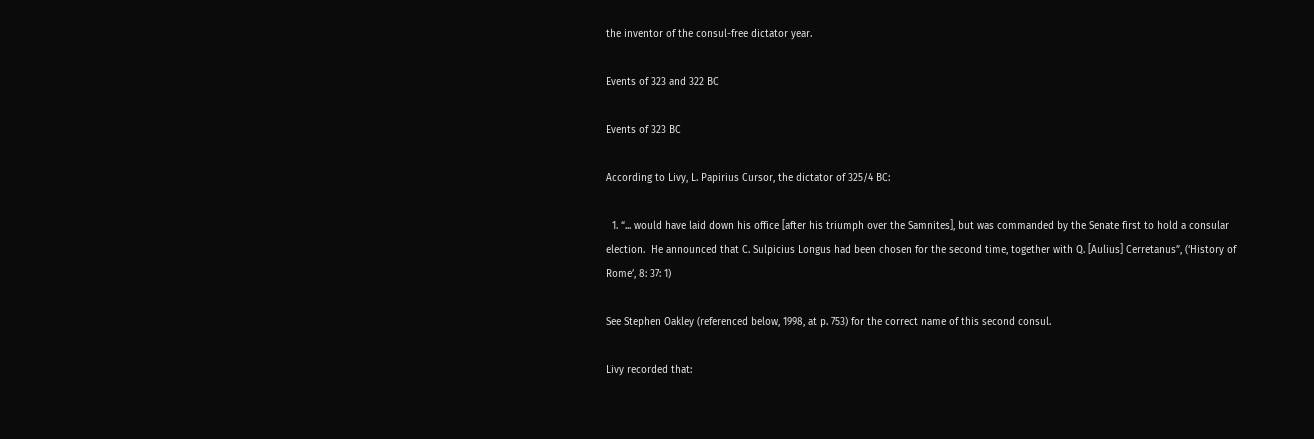the inventor of the consul-free dictator year.

Events of 323 and 322 BC

Events of 323 BC

According to Livy, L. Papirius Cursor, the dictator of 325/4 BC:

  1. “... would have laid down his office [after his triumph over the Samnites], but was commanded by the Senate first to hold a consular election.  He announced that C. Sulpicius Longus had been chosen for the second time, together with Q. [Aulius] Cerretanus”, (‘History of Rome’, 8: 37: 1)

See Stephen Oakley (referenced below, 1998, at p. 753) for the correct name of this second consul.

Livy recorded that: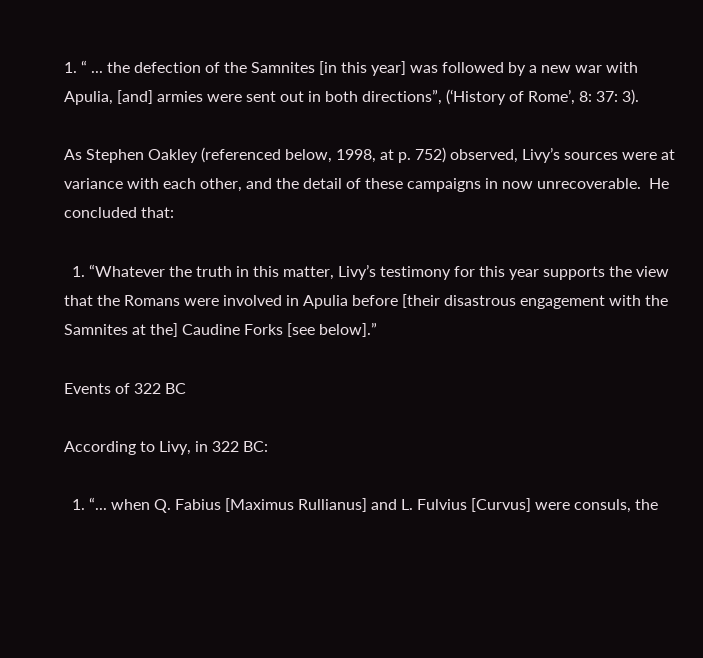1. “ ... the defection of the Samnites [in this year] was followed by a new war with Apulia, [and] armies were sent out in both directions”, (‘History of Rome’, 8: 37: 3).

As Stephen Oakley (referenced below, 1998, at p. 752) observed, Livy’s sources were at variance with each other, and the detail of these campaigns in now unrecoverable.  He concluded that:

  1. “Whatever the truth in this matter, Livy’s testimony for this year supports the view that the Romans were involved in Apulia before [their disastrous engagement with the Samnites at the] Caudine Forks [see below].”

Events of 322 BC

According to Livy, in 322 BC:

  1. “... when Q. Fabius [Maximus Rullianus] and L. Fulvius [Curvus] were consuls, the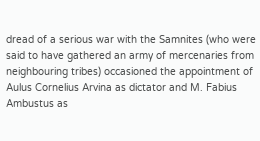dread of a serious war with the Samnites (who were said to have gathered an army of mercenaries from neighbouring tribes) occasioned the appointment of Aulus Cornelius Arvina as dictator and M. Fabius Ambustus as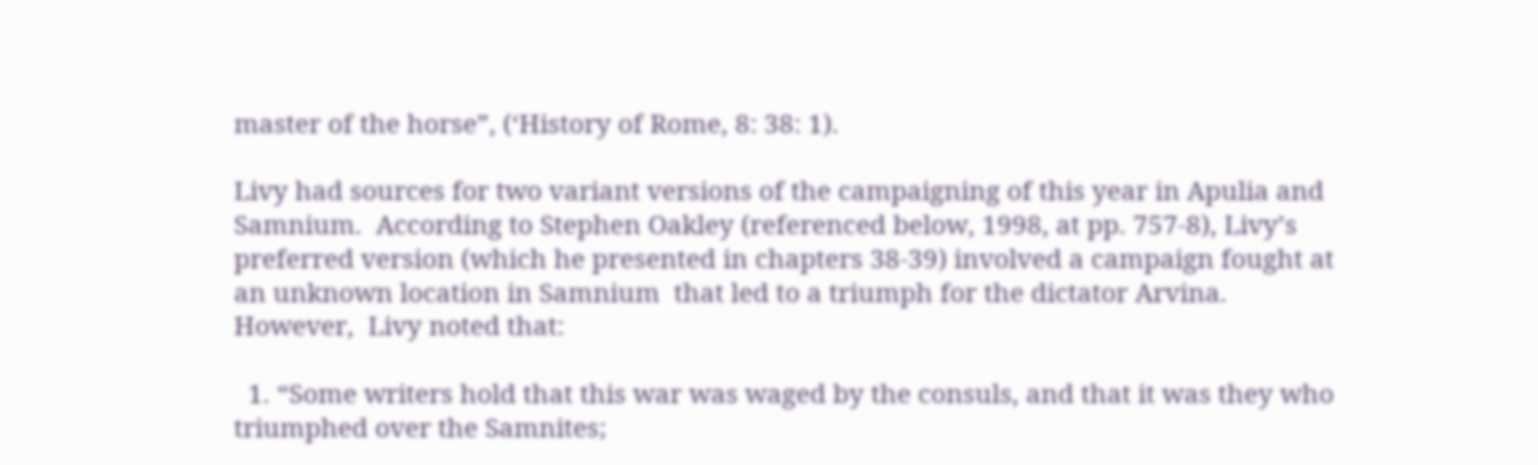master of the horse”, (‘History of Rome, 8: 38: 1).

Livy had sources for two variant versions of the campaigning of this year in Apulia and Samnium.  According to Stephen Oakley (referenced below, 1998, at pp. 757-8), Livy’s preferred version (which he presented in chapters 38-39) involved a campaign fought at an unknown location in Samnium  that led to a triumph for the dictator Arvina.  However,  Livy noted that:

  1. “Some writers hold that this war was waged by the consuls, and that it was they who triumphed over the Samnites;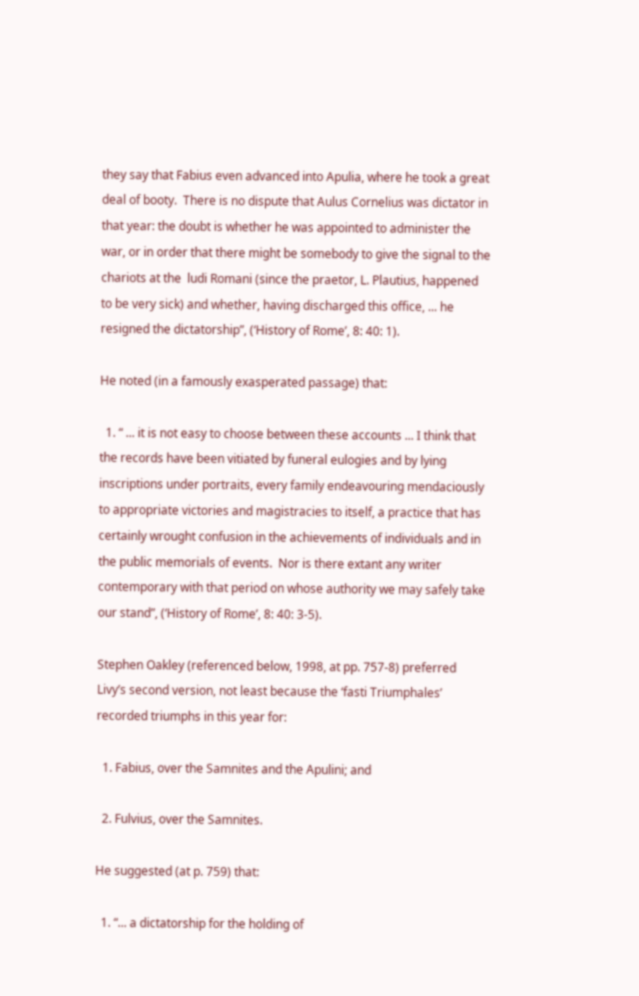they say that Fabius even advanced into Apulia, where he took a great deal of booty.  There is no dispute that Aulus Cornelius was dictator in that year: the doubt is whether he was appointed to administer the war, or in order that there might be somebody to give the signal to the chariots at the  ludi Romani (since the praetor, L. Plautius, happened to be very sick) and whether, having discharged this office, ... he resigned the dictatorship”, (‘History of Rome’, 8: 40: 1).

He noted (in a famously exasperated passage) that:

  1. “ ... it is not easy to choose between these accounts ... I think that the records have been vitiated by funeral eulogies and by lying inscriptions under portraits, every family endeavouring mendaciously to appropriate victories and magistracies to itself, a practice that has certainly wrought confusion in the achievements of individuals and in the public memorials of events.  Nor is there extant any writer contemporary with that period on whose authority we may safely take our stand”, (‘History of Rome’, 8: 40: 3-5).

Stephen Oakley (referenced below, 1998, at pp. 757-8) preferred Livy’s second version, not least because the ‘fasti Triumphales’ recorded triumphs in this year for:

  1. Fabius, over the Samnites and the Apulini; and

  2. Fulvius, over the Samnites.

He suggested (at p. 759) that:

  1. “... a dictatorship for the holding of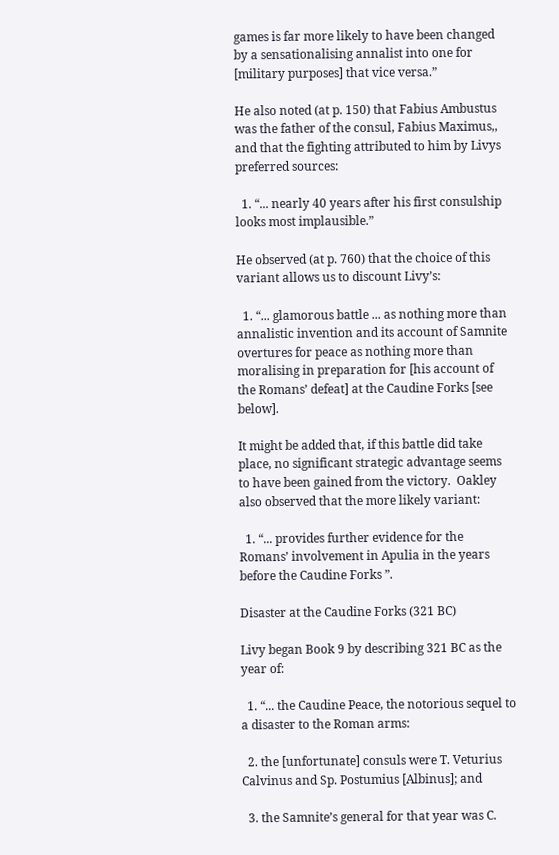games is far more likely to have been changed by a sensationalising annalist into one for [military purposes] that vice versa.”

He also noted (at p. 150) that Fabius Ambustus was the father of the consul, Fabius Maximus,, and that the fighting attributed to him by Livys preferred sources:

  1. “... nearly 40 years after his first consulship looks most implausible.”

He observed (at p. 760) that the choice of this variant allows us to discount Livy’s:

  1. “... glamorous battle ... as nothing more than annalistic invention and its account of Samnite overtures for peace as nothing more than moralising in preparation for [his account of the Romans’ defeat] at the Caudine Forks [see below].

It might be added that, if this battle did take place, no significant strategic advantage seems to have been gained from the victory.  Oakley also observed that the more likely variant:

  1. “... provides further evidence for the Romans’ involvement in Apulia in the years before the Caudine Forks ”.

Disaster at the Caudine Forks (321 BC)

Livy began Book 9 by describing 321 BC as the year of:

  1. “... the Caudine Peace, the notorious sequel to a disaster to the Roman arms:

  2. the [unfortunate] consuls were T. Veturius Calvinus and Sp. Postumius [Albinus]; and

  3. the Samnite’s general for that year was C.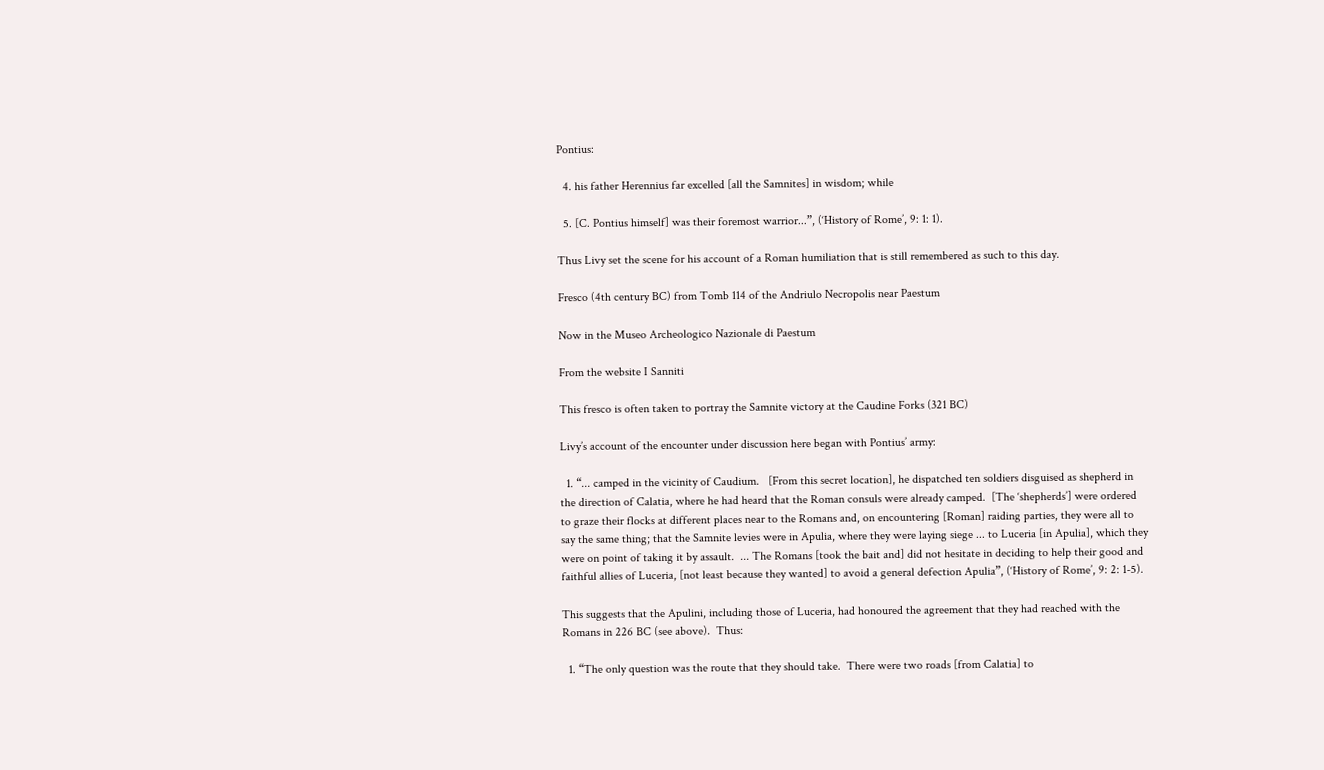Pontius:

  4. his father Herennius far excelled [all the Samnites] in wisdom; while

  5. [C. Pontius himself] was their foremost warrior...”, (‘History of Rome’, 9: 1: 1).

Thus Livy set the scene for his account of a Roman humiliation that is still remembered as such to this day.

Fresco (4th century BC) from Tomb 114 of the Andriulo Necropolis near Paestum

Now in the Museo Archeologico Nazionale di Paestum

From the website I Sanniti

This fresco is often taken to portray the Samnite victory at the Caudine Forks (321 BC)

Livy’s account of the encounter under discussion here began with Pontius’ army:

  1. “... camped in the vicinity of Caudium.   [From this secret location], he dispatched ten soldiers disguised as shepherd in the direction of Calatia, where he had heard that the Roman consuls were already camped.  [The ‘shepherds’] were ordered to graze their flocks at different places near to the Romans and, on encountering [Roman] raiding parties, they were all to say the same thing; that the Samnite levies were in Apulia, where they were laying siege ... to Luceria [in Apulia], which they were on point of taking it by assault.  ... The Romans [took the bait and] did not hesitate in deciding to help their good and faithful allies of Luceria, [not least because they wanted] to avoid a general defection Apulia”, (‘History of Rome’, 9: 2: 1-5).

This suggests that the Apulini, including those of Luceria, had honoured the agreement that they had reached with the Romans in 226 BC (see above).  Thus:

  1. “The only question was the route that they should take.  There were two roads [from Calatia] to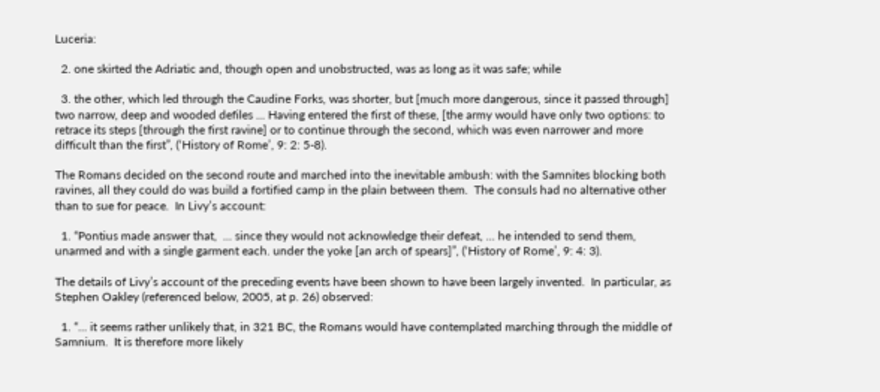Luceria:

  2. one skirted the Adriatic and, though open and unobstructed, was as long as it was safe; while

  3. the other, which led through the Caudine Forks, was shorter, but [much more dangerous, since it passed through] two narrow, deep and wooded defiles ... Having entered the first of these, [the army would have only two options: to retrace its steps [through the first ravine] or to continue through the second, which was even narrower and more difficult than the first”, (‘History of Rome’, 9: 2: 5-8).

The Romans decided on the second route and marched into the inevitable ambush: with the Samnites blocking both ravines, all they could do was build a fortified camp in the plain between them.  The consuls had no alternative other than to sue for peace.  In Livy’s account:

  1. “Pontius made answer that,  ... since they would not acknowledge their defeat, ... he intended to send them, unarmed and with a single garment each. under the yoke [an arch of spears]”, (‘History of Rome’, 9: 4: 3).

The details of Livy’s account of the preceding events have been shown to have been largely invented.  In particular, as Stephen Oakley (referenced below, 2005, at p. 26) observed:

  1. “... it seems rather unlikely that, in 321 BC, the Romans would have contemplated marching through the middle of Samnium.  It is therefore more likely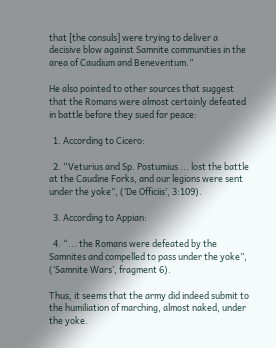that [the consuls] were trying to deliver a decisive blow against Samnite communities in the area of Caudium and Beneventum.”

He also pointed to other sources that suggest that the Romans were almost certainly defeated in battle before they sued for peace:

  1. According to Cicero:

  2. “Veturius and Sp. Postumius ... lost the battle at the Caudine Forks, and our legions were sent under the yoke”, (‘De Officiis’, 3:109).

  3. According to Appian:

  4. “... the Romans were defeated by the Samnites and compelled to pass under the yoke”, (‘Samnite Wars’, fragment 6).

Thus, it seems that the army did indeed submit to the humiliation of marching, almost naked, under the yoke.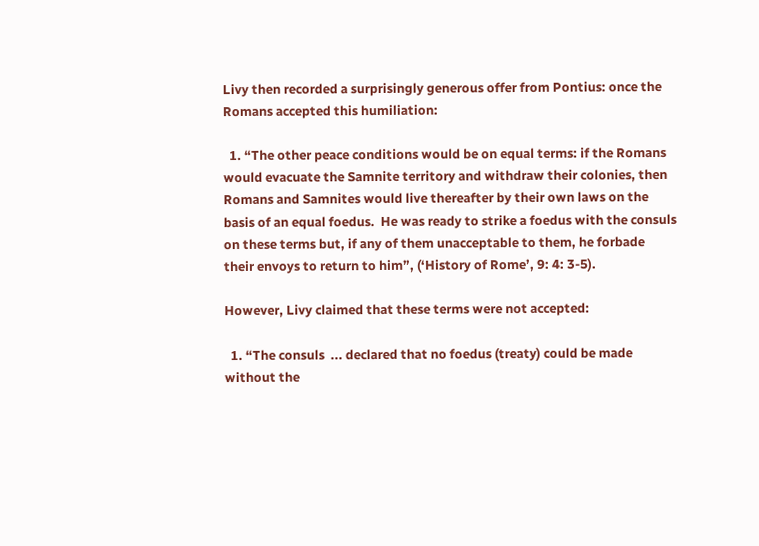Livy then recorded a surprisingly generous offer from Pontius: once the Romans accepted this humiliation:

  1. “The other peace conditions would be on equal terms: if the Romans would evacuate the Samnite territory and withdraw their colonies, then Romans and Samnites would live thereafter by their own laws on the basis of an equal foedus.  He was ready to strike a foedus with the consuls on these terms but, if any of them unacceptable to them, he forbade their envoys to return to him”, (‘History of Rome’, 9: 4: 3-5).

However, Livy claimed that these terms were not accepted:

  1. “The consuls  ... declared that no foedus (treaty) could be made without the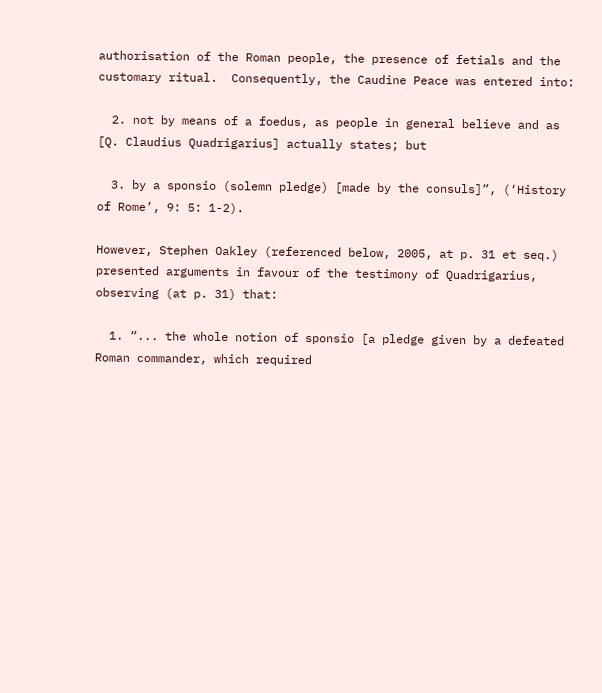authorisation of the Roman people, the presence of fetials and the customary ritual.  Consequently, the Caudine Peace was entered into:

  2. not by means of a foedus, as people in general believe and as [Q. Claudius Quadrigarius] actually states; but

  3. by a sponsio (solemn pledge) [made by the consuls]”, (‘History of Rome’, 9: 5: 1-2).

However, Stephen Oakley (referenced below, 2005, at p. 31 et seq.) presented arguments in favour of the testimony of Quadrigarius, observing (at p. 31) that:

  1. “... the whole notion of sponsio [a pledge given by a defeated Roman commander, which required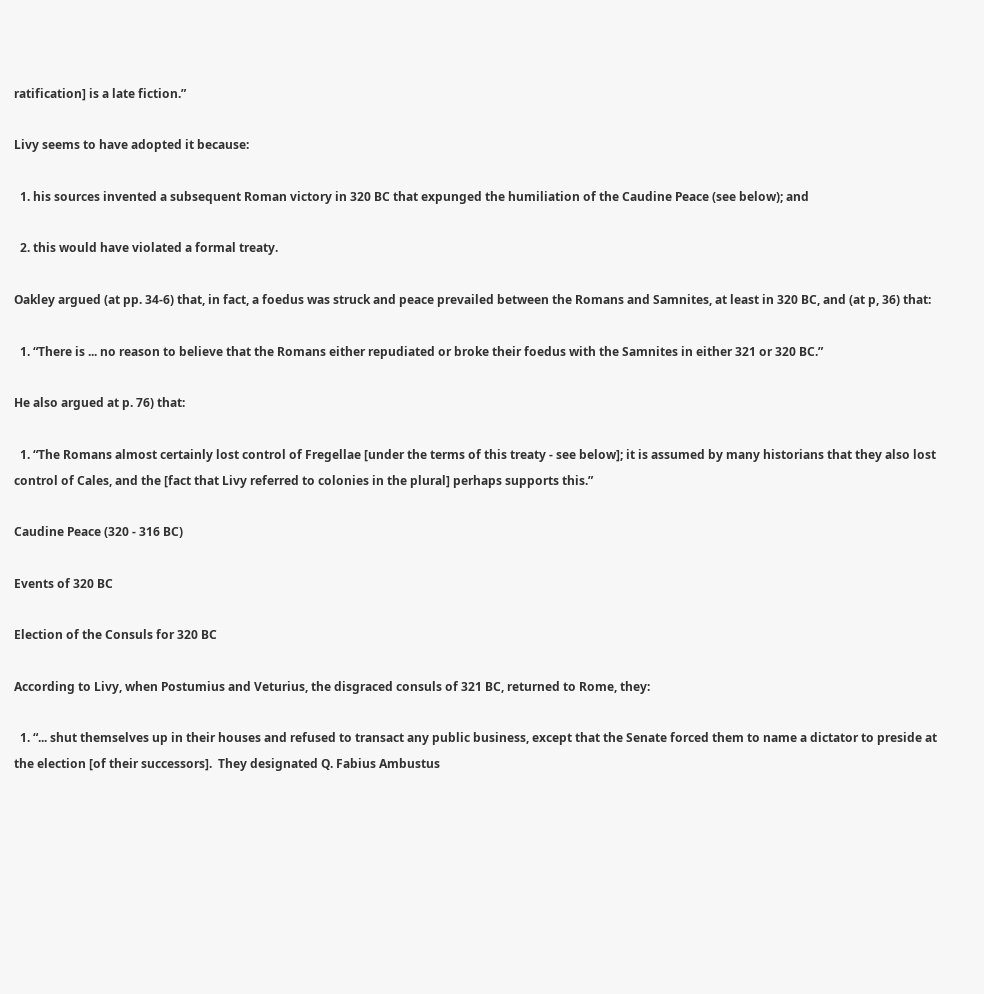ratification] is a late fiction.”

Livy seems to have adopted it because:

  1. his sources invented a subsequent Roman victory in 320 BC that expunged the humiliation of the Caudine Peace (see below); and

  2. this would have violated a formal treaty.

Oakley argued (at pp. 34-6) that, in fact, a foedus was struck and peace prevailed between the Romans and Samnites, at least in 320 BC, and (at p, 36) that:

  1. “There is ... no reason to believe that the Romans either repudiated or broke their foedus with the Samnites in either 321 or 320 BC.”

He also argued at p. 76) that:

  1. “The Romans almost certainly lost control of Fregellae [under the terms of this treaty - see below]; it is assumed by many historians that they also lost control of Cales, and the [fact that Livy referred to colonies in the plural] perhaps supports this.”

Caudine Peace (320 - 316 BC)

Events of 320 BC

Election of the Consuls for 320 BC

According to Livy, when Postumius and Veturius, the disgraced consuls of 321 BC, returned to Rome, they:

  1. “... shut themselves up in their houses and refused to transact any public business, except that the Senate forced them to name a dictator to preside at the election [of their successors].  They designated Q. Fabius Ambustus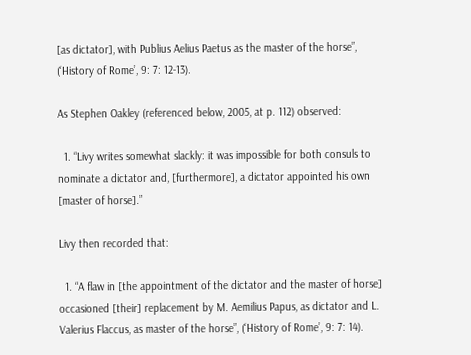[as dictator], with Publius Aelius Paetus as the master of the horse”, (‘History of Rome’, 9: 7: 12-13).

As Stephen Oakley (referenced below, 2005, at p. 112) observed:

  1. “Livy writes somewhat slackly: it was impossible for both consuls to nominate a dictator and, [furthermore], a dictator appointed his own [master of horse].”

Livy then recorded that:

  1. “A flaw in [the appointment of the dictator and the master of horse] occasioned [their] replacement by M. Aemilius Papus, as dictator and L. Valerius Flaccus, as master of the horse”, (‘History of Rome’, 9: 7: 14).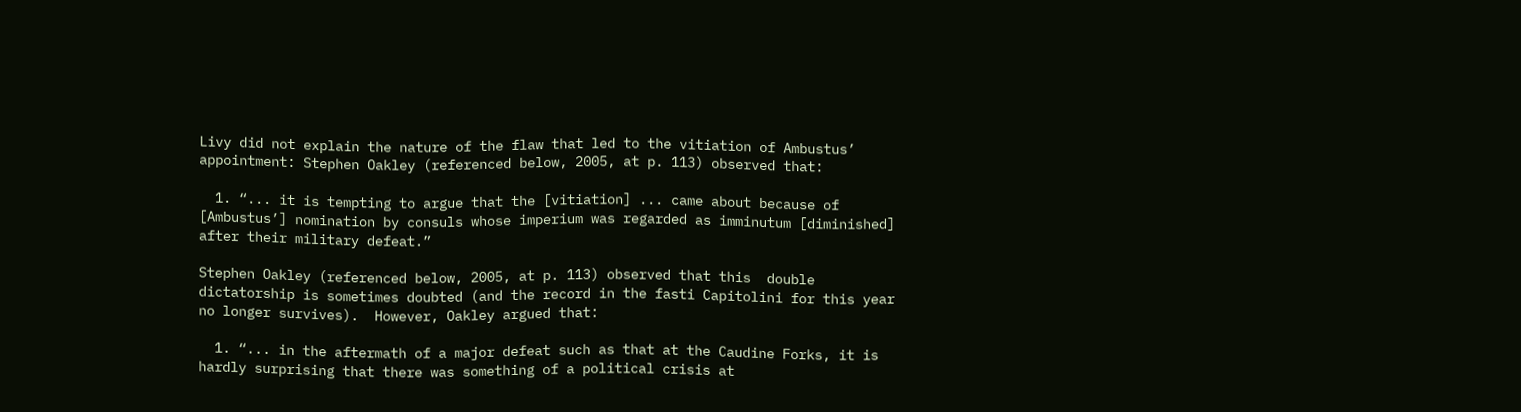Livy did not explain the nature of the flaw that led to the vitiation of Ambustus’ appointment: Stephen Oakley (referenced below, 2005, at p. 113) observed that:

  1. “... it is tempting to argue that the [vitiation] ... came about because of [Ambustus’] nomination by consuls whose imperium was regarded as imminutum [diminished] after their military defeat.”

Stephen Oakley (referenced below, 2005, at p. 113) observed that this  double dictatorship is sometimes doubted (and the record in the fasti Capitolini for this year no longer survives).  However, Oakley argued that:

  1. “... in the aftermath of a major defeat such as that at the Caudine Forks, it is hardly surprising that there was something of a political crisis at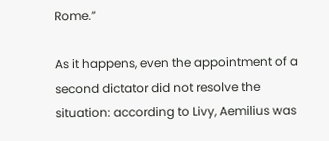Rome.”

As it happens, even the appointment of a second dictator did not resolve the situation: according to Livy, Aemilius was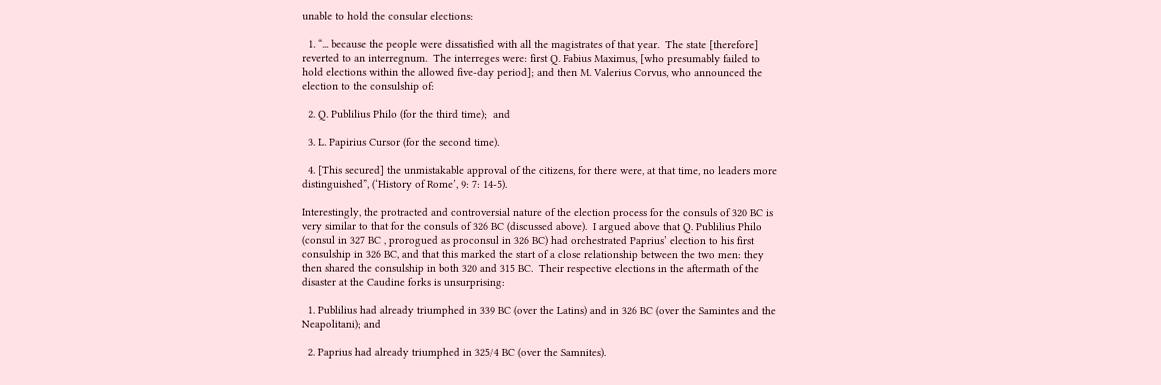unable to hold the consular elections:

  1. “... because the people were dissatisfied with all the magistrates of that year.  The state [therefore] reverted to an interregnum.  The interreges were: first Q. Fabius Maximus, [who presumably failed to hold elections within the allowed five-day period]; and then M. Valerius Corvus, who announced the election to the consulship of:

  2. Q. Publilius Philo (for the third time);  and

  3. L. Papirius Cursor (for the second time).

  4. [This secured] the unmistakable approval of the citizens, for there were, at that time, no leaders more distinguished”, (‘History of Rome’, 9: 7: 14-5).

Interestingly, the protracted and controversial nature of the election process for the consuls of 320 BC is very similar to that for the consuls of 326 BC (discussed above).  I argued above that Q. Publilius Philo (consul in 327 BC , prorogued as proconsul in 326 BC) had orchestrated Paprius’ election to his first consulship in 326 BC, and that this marked the start of a close relationship between the two men: they then shared the consulship in both 320 and 315 BC.  Their respective elections in the aftermath of the disaster at the Caudine forks is unsurprising:

  1. Publilius had already triumphed in 339 BC (over the Latins) and in 326 BC (over the Samintes and the Neapolitani); and

  2. Paprius had already triumphed in 325/4 BC (over the Samnites).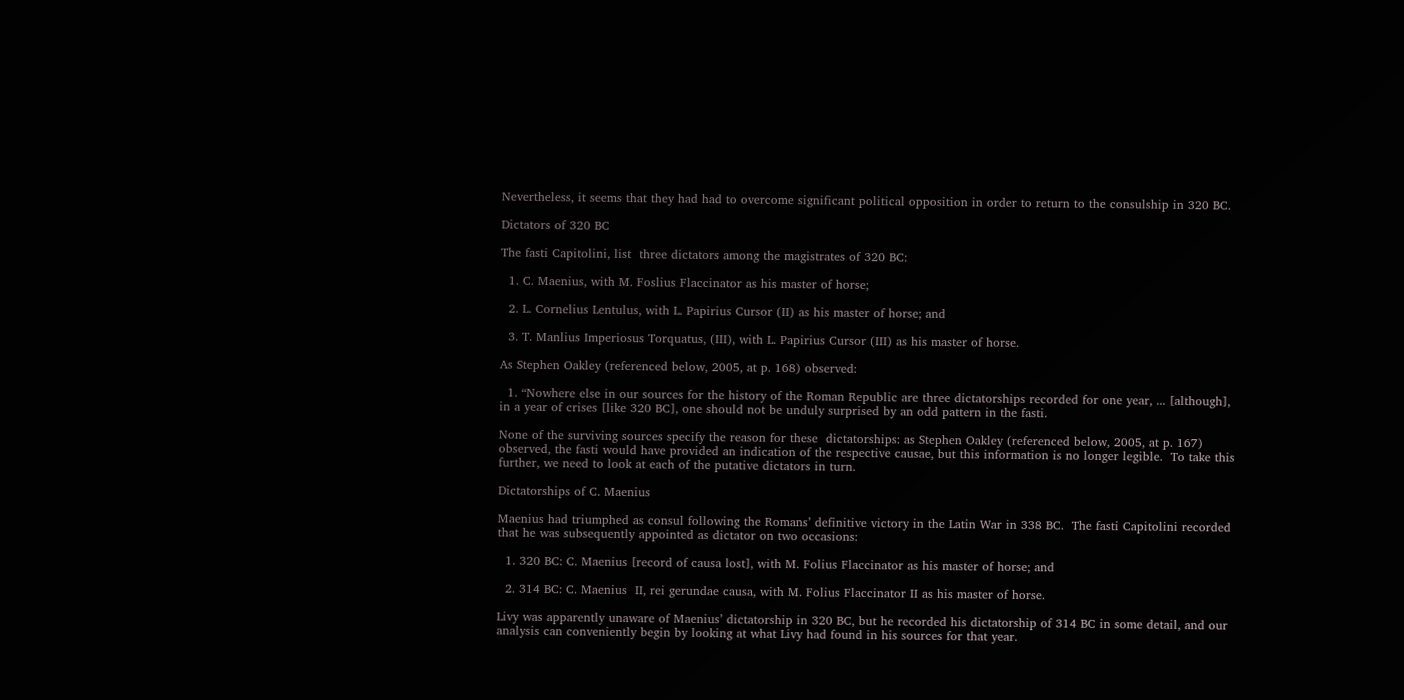Nevertheless, it seems that they had had to overcome significant political opposition in order to return to the consulship in 320 BC.

Dictators of 320 BC

The fasti Capitolini, list  three dictators among the magistrates of 320 BC:

  1. C. Maenius, with M. Foslius Flaccinator as his master of horse;

  2. L. Cornelius Lentulus, with L. Papirius Cursor (II) as his master of horse; and

  3. T. Manlius Imperiosus Torquatus, (III), with L. Papirius Cursor (III) as his master of horse.

As Stephen Oakley (referenced below, 2005, at p. 168) observed:

  1. “Nowhere else in our sources for the history of the Roman Republic are three dictatorships recorded for one year, ... [although], in a year of crises [like 320 BC], one should not be unduly surprised by an odd pattern in the fasti.

None of the surviving sources specify the reason for these  dictatorships: as Stephen Oakley (referenced below, 2005, at p. 167) observed, the fasti would have provided an indication of the respective causae, but this information is no longer legible.  To take this further, we need to look at each of the putative dictators in turn.

Dictatorships of C. Maenius

Maenius had triumphed as consul following the Romans’ definitive victory in the Latin War in 338 BC.  The fasti Capitolini recorded that he was subsequently appointed as dictator on two occasions:

  1. 320 BC: C. Maenius [record of causa lost], with M. Folius Flaccinator as his master of horse; and

  2. 314 BC: C. Maenius  II, rei gerundae causa, with M. Folius Flaccinator II as his master of horse.

Livy was apparently unaware of Maenius’ dictatorship in 320 BC, but he recorded his dictatorship of 314 BC in some detail, and our analysis can conveniently begin by looking at what Livy had found in his sources for that year.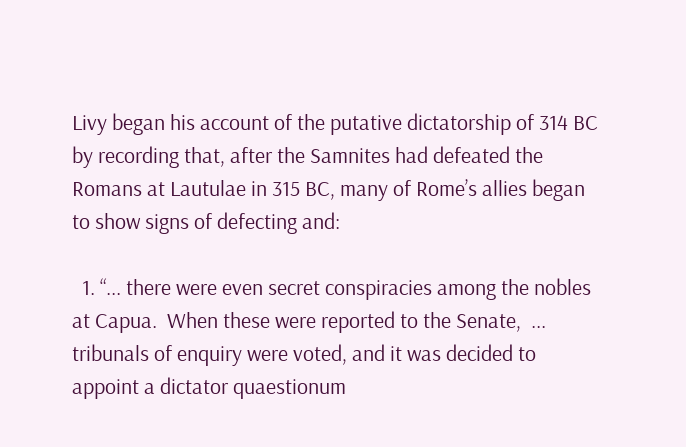Livy began his account of the putative dictatorship of 314 BC by recording that, after the Samnites had defeated the Romans at Lautulae in 315 BC, many of Rome’s allies began to show signs of defecting and:

  1. “... there were even secret conspiracies among the nobles at Capua.  When these were reported to the Senate,  ... tribunals of enquiry were voted, and it was decided to appoint a dictator quaestionum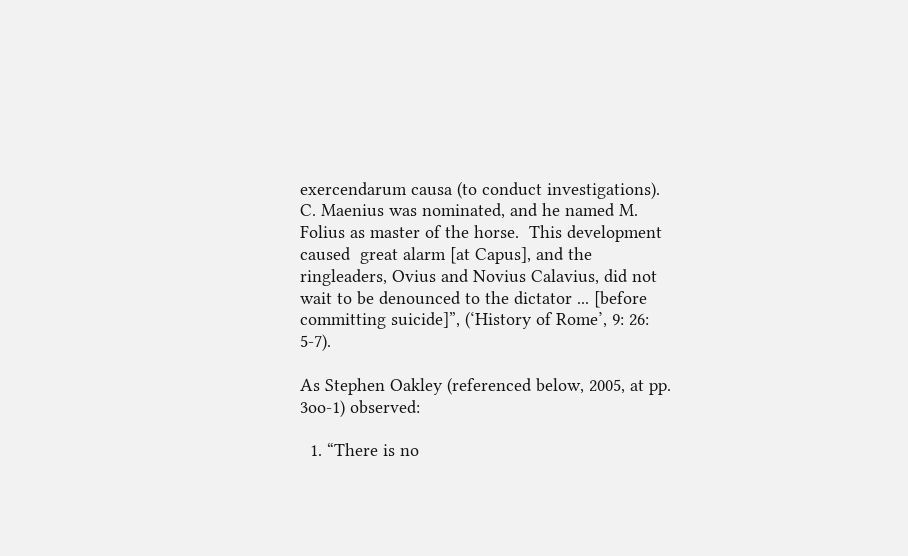exercendarum causa (to conduct investigations).  C. Maenius was nominated, and he named M. Folius as master of the horse.  This development caused  great alarm [at Capus], and the ringleaders, Ovius and Novius Calavius, did not wait to be denounced to the dictator ... [before committing suicide]”, (‘History of Rome’, 9: 26: 5-7).

As Stephen Oakley (referenced below, 2005, at pp. 3oo-1) observed:

  1. “There is no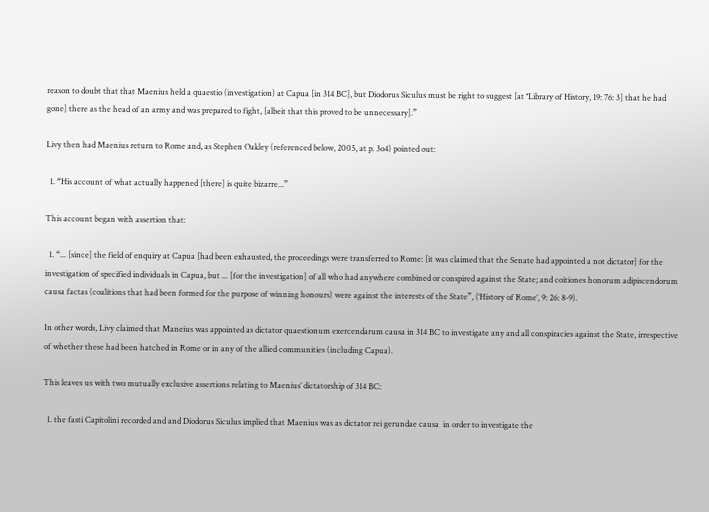reason to doubt that that Maenius held a quaestio (investigation) at Capua [in 314 BC], but Diodorus Siculus must be right to suggest [at ‘‘Library of History, 19: 76: 3] that he had gone] there as the head of an army and was prepared to fight, [albeit that this proved to be unnecessary].”

Livy then had Maenius return to Rome and, as Stephen Oakley (referenced below, 2005, at p. 3o4) pointed out:

  1. “His account of what actually happened [there] is quite bizarre...”

This account began with assertion that:

  1. “... [since] the field of enquiry at Capua [had been exhausted, the proceedings were transferred to Rome: [it was claimed that the Senate had appointed a not dictator] for the investigation of specified individuals in Capua, but ... [for the investigation] of all who had anywhere combined or conspired against the State; and coitiones honorum adipiscendorum causa factas (coalitions that had been formed for the purpose of winning honours) were against the interests of the State”, (‘History of Rome’, 9: 26: 8-9).

In other words, Livy claimed that Maneius was appointed as dictator quaestionum exercendarum causa in 314 BC to investigate any and all conspiracies against the State, irrespective of whether these had been hatched in Rome or in any of the allied communities (including Capua).

This leaves us with two mutually exclusive assertions relating to Maenius’ dictatorship of 314 BC:

  1. the fasti Capitolini recorded and and Diodorus Siculus implied that Maenius was as dictator rei gerundae causa  in order to investigate the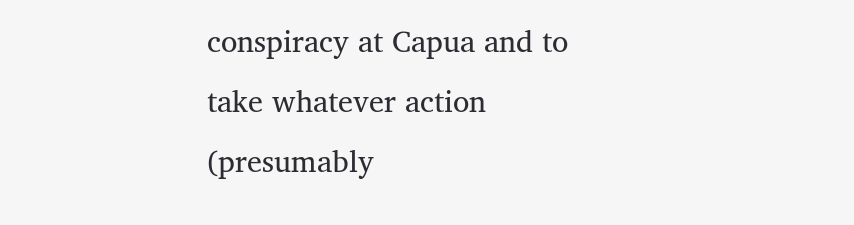conspiracy at Capua and to take whatever action (presumably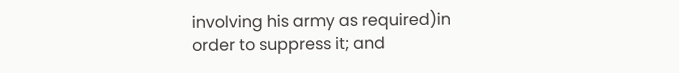involving his army as required)in order to suppress it; and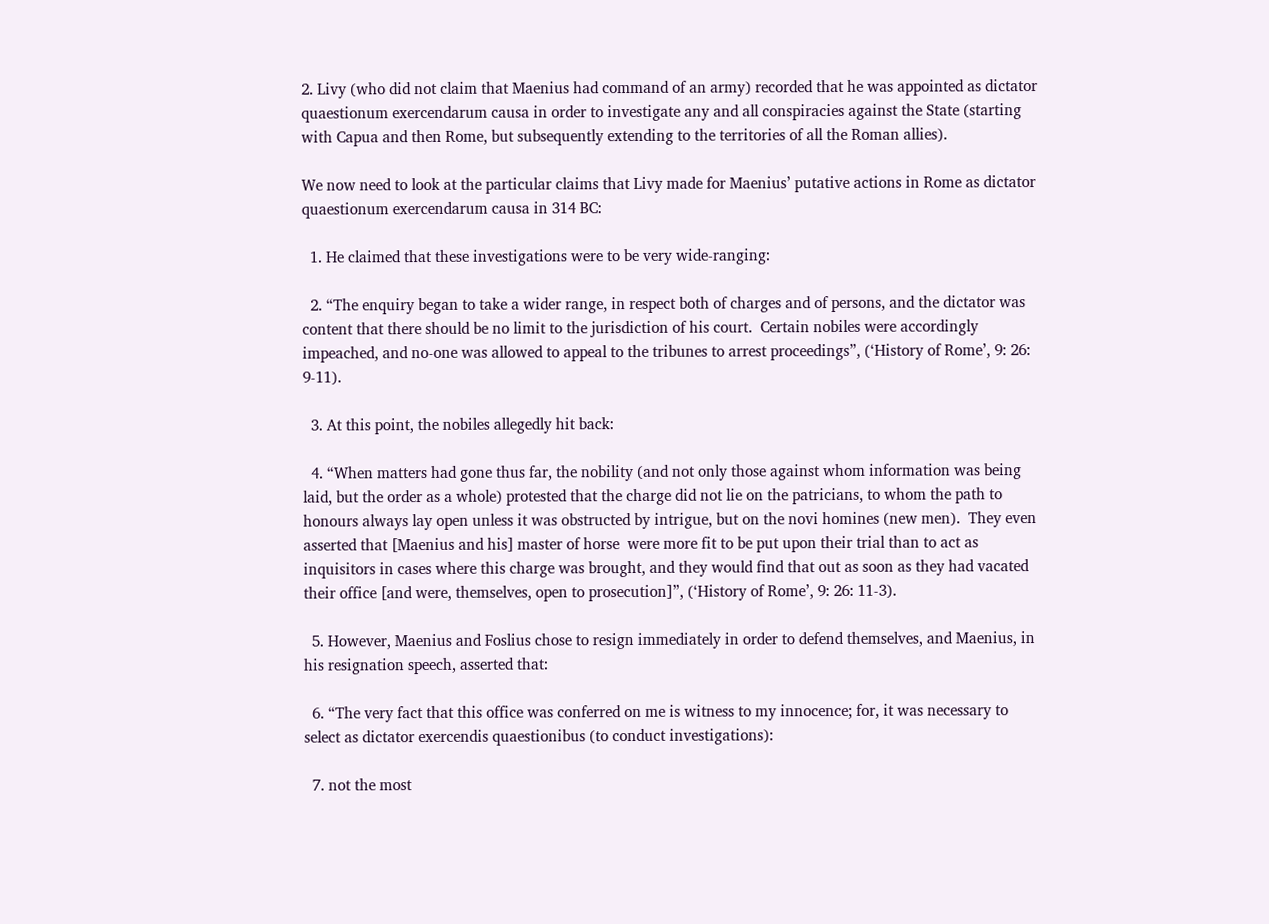2. Livy (who did not claim that Maenius had command of an army) recorded that he was appointed as dictator quaestionum exercendarum causa in order to investigate any and all conspiracies against the State (starting with Capua and then Rome, but subsequently extending to the territories of all the Roman allies).

We now need to look at the particular claims that Livy made for Maenius’ putative actions in Rome as dictator quaestionum exercendarum causa in 314 BC:

  1. He claimed that these investigations were to be very wide-ranging:

  2. “The enquiry began to take a wider range, in respect both of charges and of persons, and the dictator was content that there should be no limit to the jurisdiction of his court.  Certain nobiles were accordingly impeached, and no-one was allowed to appeal to the tribunes to arrest proceedings”, (‘History of Rome’, 9: 26: 9-11).

  3. At this point, the nobiles allegedly hit back:

  4. “When matters had gone thus far, the nobility (and not only those against whom information was being laid, but the order as a whole) protested that the charge did not lie on the patricians, to whom the path to honours always lay open unless it was obstructed by intrigue, but on the novi homines (new men).  They even asserted that [Maenius and his] master of horse  were more fit to be put upon their trial than to act as inquisitors in cases where this charge was brought, and they would find that out as soon as they had vacated their office [and were, themselves, open to prosecution]”, (‘History of Rome’, 9: 26: 11-3).

  5. However, Maenius and Foslius chose to resign immediately in order to defend themselves, and Maenius, in his resignation speech, asserted that:

  6. “The very fact that this office was conferred on me is witness to my innocence; for, it was necessary to select as dictator exercendis quaestionibus (to conduct investigations):

  7. not the most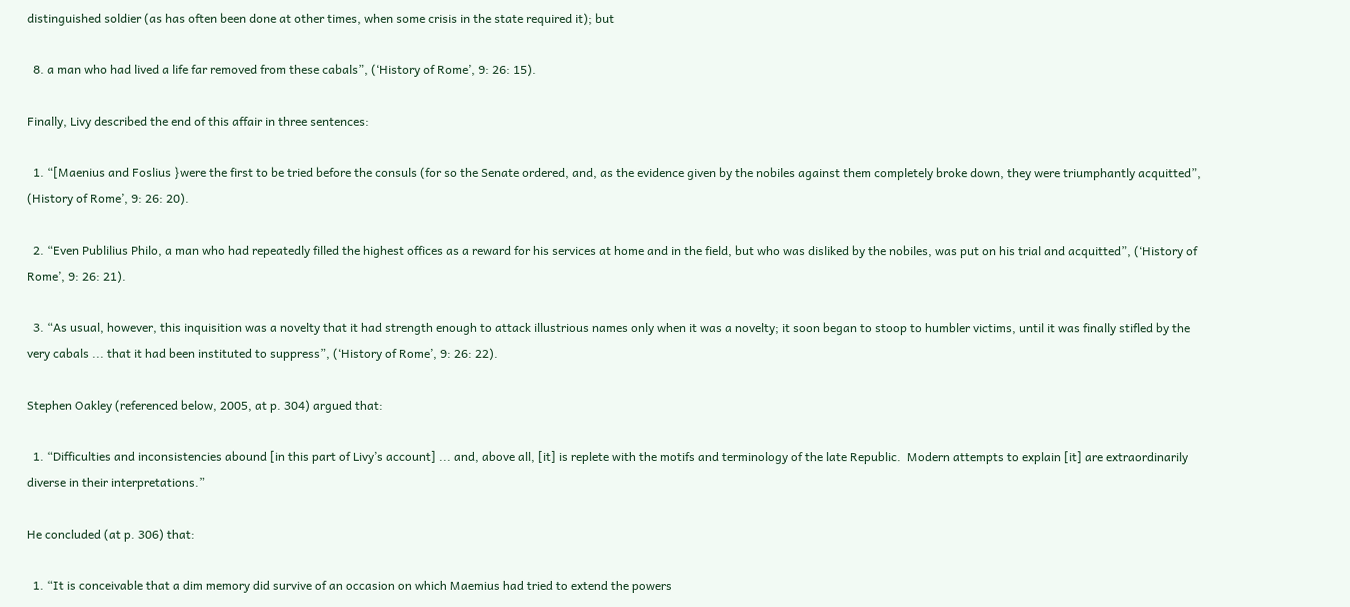distinguished soldier (as has often been done at other times, when some crisis in the state required it); but

  8. a man who had lived a life far removed from these cabals”, (‘History of Rome’, 9: 26: 15).

Finally, Livy described the end of this affair in three sentences:

  1. “[Maenius and Foslius }were the first to be tried before the consuls (for so the Senate ordered, and, as the evidence given by the nobiles against them completely broke down, they were triumphantly acquitted”, (History of Rome’, 9: 26: 20).

  2. “Even Publilius Philo, a man who had repeatedly filled the highest offices as a reward for his services at home and in the field, but who was disliked by the nobiles, was put on his trial and acquitted”, (‘History of Rome’, 9: 26: 21).

  3. “As usual, however, this inquisition was a novelty that it had strength enough to attack illustrious names only when it was a novelty; it soon began to stoop to humbler victims, until it was finally stifled by the very cabals ... that it had been instituted to suppress”, (‘History of Rome’, 9: 26: 22).

Stephen Oakley (referenced below, 2005, at p. 304) argued that:

  1. “Difficulties and inconsistencies abound [in this part of Livy’s account] ... and, above all, [it] is replete with the motifs and terminology of the late Republic.  Modern attempts to explain [it] are extraordinarily diverse in their interpretations.”

He concluded (at p. 306) that:

  1. “It is conceivable that a dim memory did survive of an occasion on which Maemius had tried to extend the powers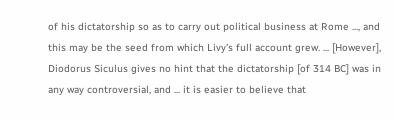of his dictatorship so as to carry out political business at Rome ..., and this may be the seed from which Livy’s full account grew. ... [However], Diodorus Siculus gives no hint that the dictatorship [of 314 BC] was in any way controversial, and ... it is easier to believe that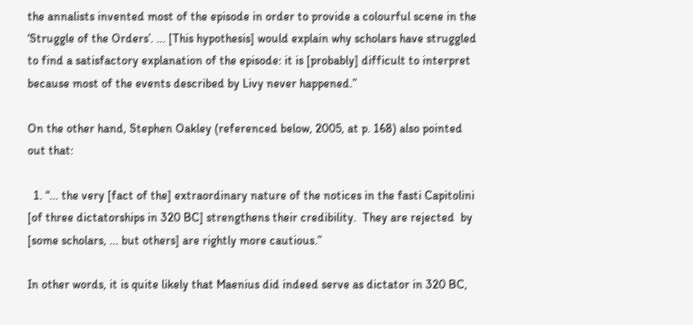the annalists invented most of the episode in order to provide a colourful scene in the ‘Struggle of the Orders’. ... [This hypothesis] would explain why scholars have struggled to find a satisfactory explanation of the episode: it is [probably] difficult to interpret because most of the events described by Livy never happened.”

On the other hand, Stephen Oakley (referenced below, 2005, at p. 168) also pointed out that:

  1. “... the very [fact of the] extraordinary nature of the notices in the fasti Capitolini [of three dictatorships in 320 BC] strengthens their credibility.  They are rejected  by [some scholars, ... but others] are rightly more cautious.”

In other words, it is quite likely that Maenius did indeed serve as dictator in 320 BC,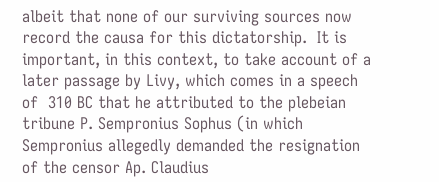albeit that none of our surviving sources now record the causa for this dictatorship.  It is important, in this context, to take account of a later passage by Livy, which comes in a speech of  310 BC that he attributed to the plebeian tribune P. Sempronius Sophus (in which Sempronius allegedly demanded the resignation of the censor Ap. Claudius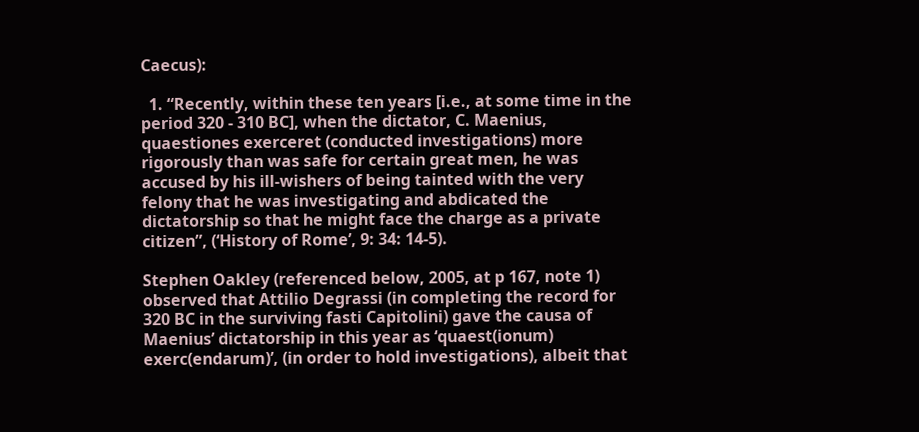Caecus):

  1. “Recently, within these ten years [i.e., at some time in the period 320 - 310 BC], when the dictator, C. Maenius, quaestiones exerceret (conducted investigations) more rigorously than was safe for certain great men, he was accused by his ill-wishers of being tainted with the very felony that he was investigating and abdicated the dictatorship so that he might face the charge as a private citizen”, (‘History of Rome’, 9: 34: 14-5).

Stephen Oakley (referenced below, 2005, at p 167, note 1)  observed that Attilio Degrassi (in completing the record for 320 BC in the surviving fasti Capitolini) gave the causa of Maenius’ dictatorship in this year as ‘quaest(ionum) exerc(endarum)’, (in order to hold investigations), albeit that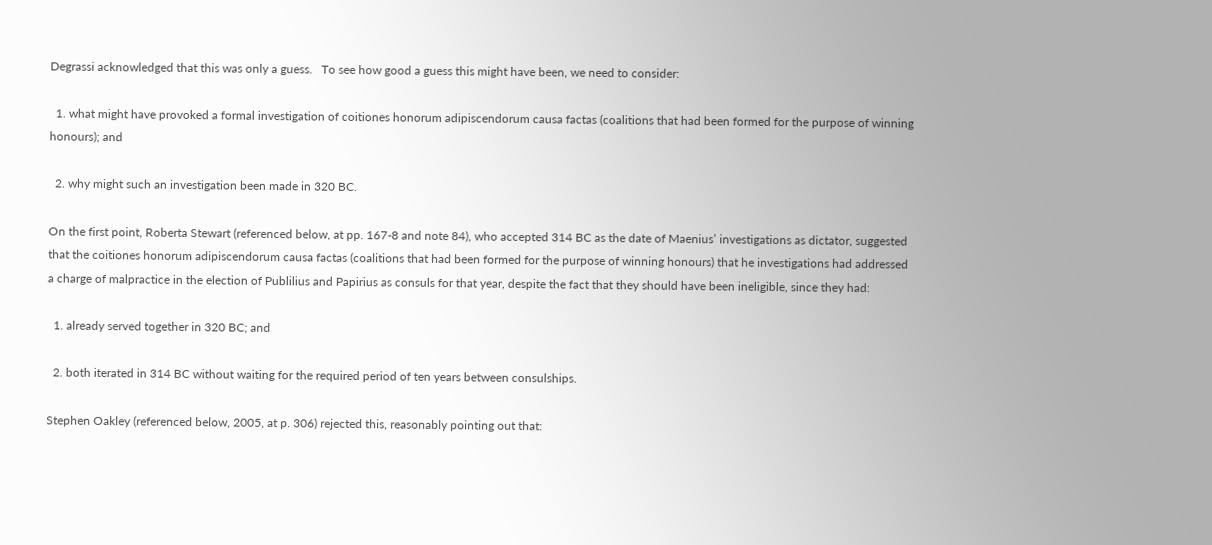Degrassi acknowledged that this was only a guess.   To see how good a guess this might have been, we need to consider:

  1. what might have provoked a formal investigation of coitiones honorum adipiscendorum causa factas (coalitions that had been formed for the purpose of winning honours); and

  2. why might such an investigation been made in 320 BC.

On the first point, Roberta Stewart (referenced below, at pp. 167-8 and note 84), who accepted 314 BC as the date of Maenius’ investigations as dictator, suggested that the coitiones honorum adipiscendorum causa factas (coalitions that had been formed for the purpose of winning honours) that he investigations had addressed a charge of malpractice in the election of Publilius and Papirius as consuls for that year, despite the fact that they should have been ineligible, since they had:

  1. already served together in 320 BC; and

  2. both iterated in 314 BC without waiting for the required period of ten years between consulships.

Stephen Oakley (referenced below, 2005, at p. 306) rejected this, reasonably pointing out that: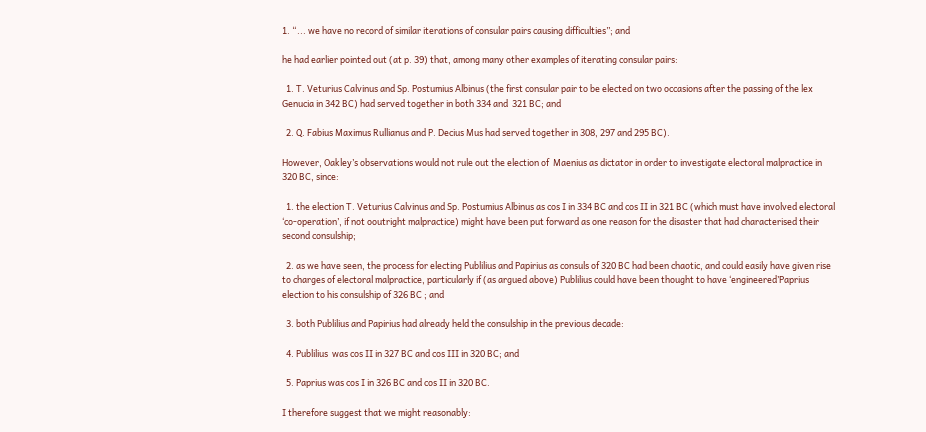1. “... we have no record of similar iterations of consular pairs causing difficulties”; and

he had earlier pointed out (at p. 39) that, among many other examples of iterating consular pairs:

  1. T. Veturius Calvinus and Sp. Postumius Albinus (the first consular pair to be elected on two occasions after the passing of the lex Genucia in 342 BC) had served together in both 334 and  321 BC; and

  2. Q. Fabius Maximus Rullianus and P. Decius Mus had served together in 308, 297 and 295 BC).

However, Oakley’s observations would not rule out the election of  Maenius as dictator in order to investigate electoral malpractice in 320 BC, since:

  1. the election T. Veturius Calvinus and Sp. Postumius Albinus as cos I in 334 BC and cos II in 321 BC (which must have involved electoral ‘co-operation’, if not ooutright malpractice) might have been put forward as one reason for the disaster that had characterised their second consulship;

  2. as we have seen, the process for electing Publilius and Papirius as consuls of 320 BC had been chaotic, and could easily have given rise to charges of electoral malpractice, particularly if (as argued above) Publilius could have been thought to have ‘engineered’Paprius election to his consulship of 326 BC ; and

  3. both Publilius and Papirius had already held the consulship in the previous decade:

  4. Publilius  was cos II in 327 BC and cos III in 320 BC; and

  5. Paprius was cos I in 326 BC and cos II in 320 BC.

I therefore suggest that we might reasonably: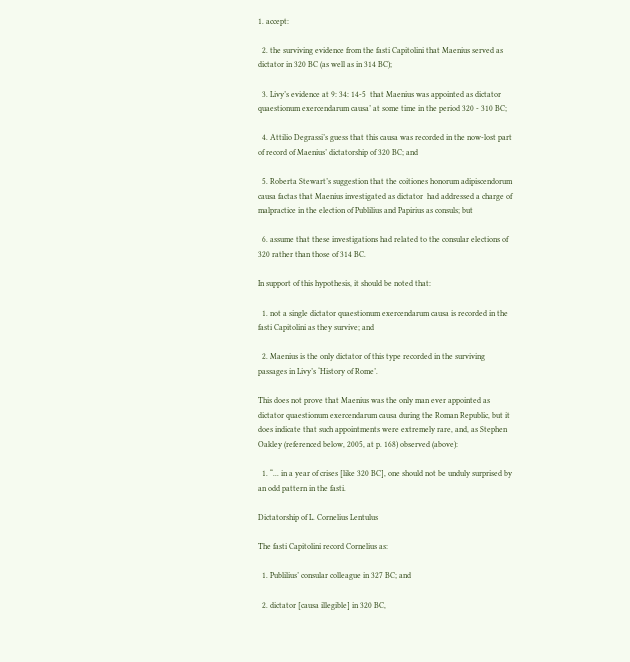1. accept:

  2. the surviving evidence from the fasti Capitolini that Maenius served as dictator in 320 BC (as well as in 314 BC);

  3. Livy’s evidence at 9: 34: 14-5  that Maenius was appointed as dictator quaestionum exercendarum causa’ at some time in the period 320 - 310 BC;

  4. Attilio Degrassi’s guess that this causa was recorded in the now-lost part of record of Maenius’ dictatorship of 320 BC; and

  5. Roberta Stewart’s suggestion that the coitiones honorum adipiscendorum causa factas that Maenius investigated as dictator  had addressed a charge of malpractice in the election of Publilius and Papirius as consuls; but

  6. assume that these investigations had related to the consular elections of  320 rather than those of 314 BC.

In support of this hypothesis, it should be noted that:

  1. not a single dictator quaestionum exercendarum causa is recorded in the fasti Capitolini as they survive; and

  2. Maenius is the only dictator of this type recorded in the surviving passages in Livy’s ‘History of Rome’.

This does not prove that Maenius was the only man ever appointed as dictator quaestionum exercendarum causa during the Roman Republic, but it does indicate that such appointments were extremely rare, and, as Stephen Oakley (referenced below, 2005, at p. 168) observed (above):

  1. “... in a year of crises [like 320 BC], one should not be unduly surprised by an odd pattern in the fasti.

Dictatorship of L. Cornelius Lentulus

The fasti Capitolini record Cornelius as:

  1. Publilius’ consular colleague in 327 BC; and

  2. dictator [causa illegible] in 320 BC,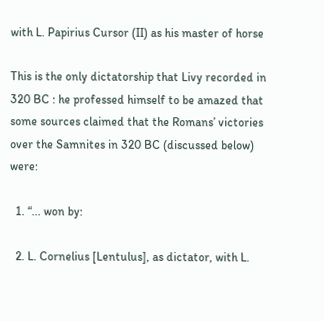with L. Papirius Cursor (II) as his master of horse

This is the only dictatorship that Livy recorded in 320 BC : he professed himself to be amazed that some sources claimed that the Romans’ victories over the Samnites in 320 BC (discussed below) were:

  1. “... won by:

  2. L. Cornelius [Lentulus], as dictator, with L.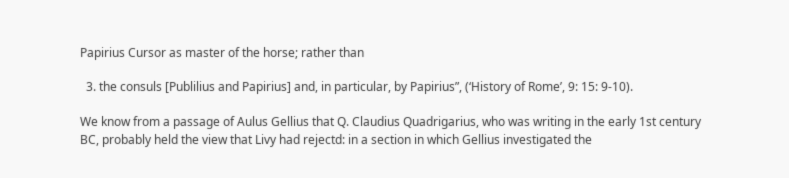Papirius Cursor as master of the horse; rather than

  3. the consuls [Publilius and Papirius] and, in particular, by Papirius”, (‘History of Rome’, 9: 15: 9-10).

We know from a passage of Aulus Gellius that Q. Claudius Quadrigarius, who was writing in the early 1st century BC, probably held the view that Livy had rejectd: in a section in which Gellius investigated the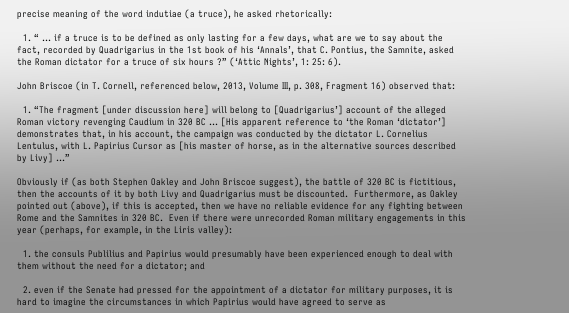precise meaning of the word indutiae (a truce), he asked rhetorically:

  1. “ ... if a truce is to be defined as only lasting for a few days, what are we to say about the fact, recorded by Quadrigarius in the 1st book of his ‘Annals’, that C. Pontius, the Samnite, asked the Roman dictator for a truce of six hours ?” (‘Attic Nights’, 1: 25: 6).

John Briscoe (in T. Cornell, referenced below, 2013, Volume III, p. 308, Fragment 16) observed that:

  1. “The fragment [under discussion here] will belong to [Quadrigarius’] account of the alleged Roman victory revenging Caudium in 320 BC ... [His apparent reference to ‘the Roman ‘dictator’] demonstrates that, in his account, the campaign was conducted by the dictator L. Cornelius Lentulus, with L. Papirius Cursor as [his master of horse, as in the alternative sources described by Livy] ...”

Obviously if (as both Stephen Oakley and John Briscoe suggest), the battle of 320 BC is fictitious, then the accounts of it by both Livy and Quadrigarius must be discounted.  Furthermore, as Oakley pointed out (above), if this is accepted, then we have no reliable evidence for any fighting between Rome and the Samnites in 320 BC.  Even if there were unrecorded Roman military engagements in this year (perhaps, for example, in the Liris valley):

  1. the consuls Publilius and Papirius would presumably have been experienced enough to deal with them without the need for a dictator; and

  2. even if the Senate had pressed for the appointment of a dictator for military purposes, it is hard to imagine the circumstances in which Papirius would have agreed to serve as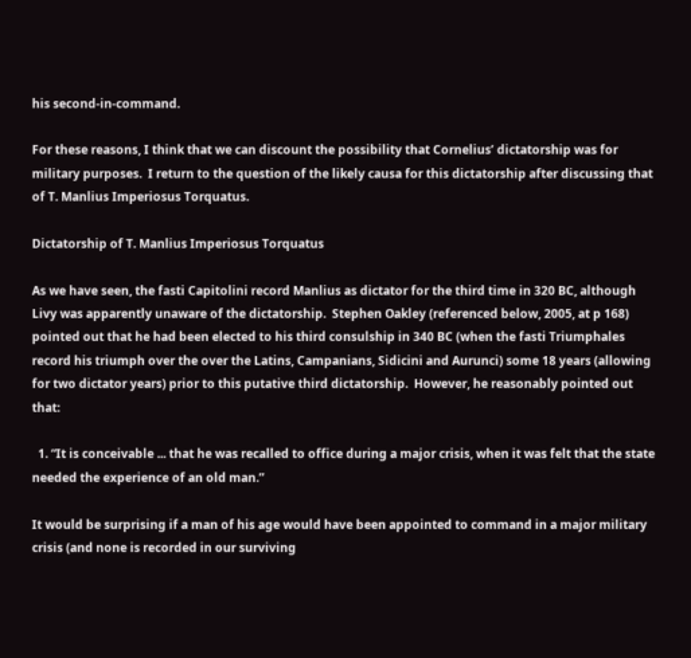his second-in-command.

For these reasons, I think that we can discount the possibility that Cornelius’ dictatorship was for military purposes.  I return to the question of the likely causa for this dictatorship after discussing that of T. Manlius Imperiosus Torquatus.

Dictatorship of T. Manlius Imperiosus Torquatus

As we have seen, the fasti Capitolini record Manlius as dictator for the third time in 320 BC, although Livy was apparently unaware of the dictatorship.  Stephen Oakley (referenced below, 2005, at p 168) pointed out that he had been elected to his third consulship in 340 BC (when the fasti Triumphales record his triumph over the over the Latins, Campanians, Sidicini and Aurunci) some 18 years (allowing for two dictator years) prior to this putative third dictatorship.  However, he reasonably pointed out that:

  1. “It is conceivable ... that he was recalled to office during a major crisis, when it was felt that the state needed the experience of an old man.”

It would be surprising if a man of his age would have been appointed to command in a major military crisis (and none is recorded in our surviving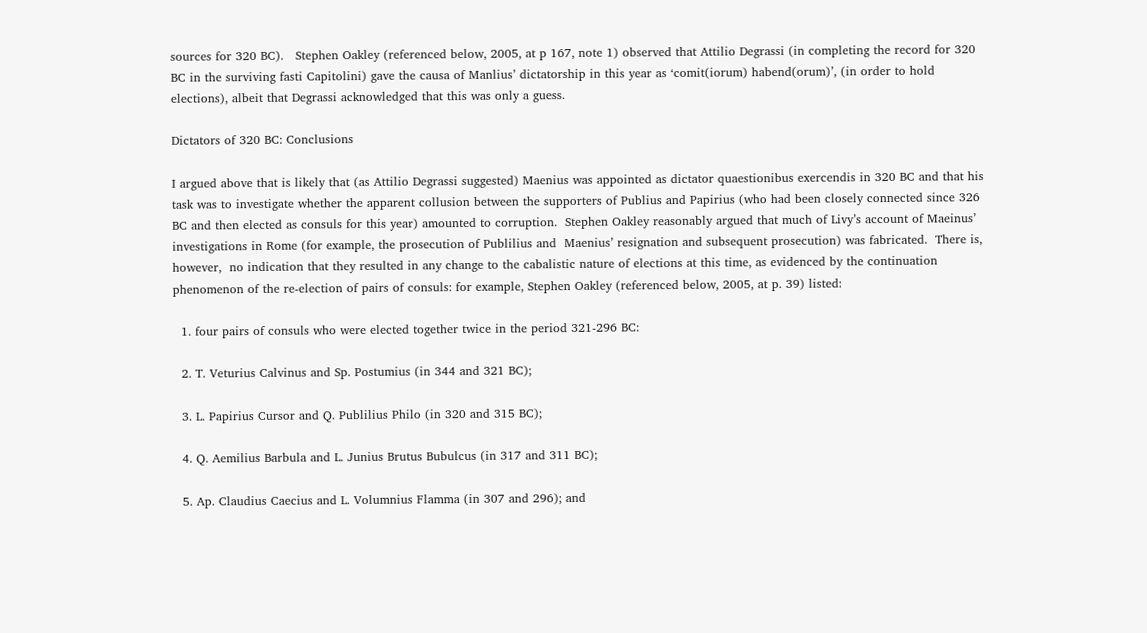sources for 320 BC).   Stephen Oakley (referenced below, 2005, at p 167, note 1) observed that Attilio Degrassi (in completing the record for 320 BC in the surviving fasti Capitolini) gave the causa of Manlius’ dictatorship in this year as ‘comit(iorum) habend(orum)’, (in order to hold elections), albeit that Degrassi acknowledged that this was only a guess.

Dictators of 320 BC: Conclusions

I argued above that is likely that (as Attilio Degrassi suggested) Maenius was appointed as dictator quaestionibus exercendis in 320 BC and that his task was to investigate whether the apparent collusion between the supporters of Publius and Papirius (who had been closely connected since 326 BC and then elected as consuls for this year) amounted to corruption.  Stephen Oakley reasonably argued that much of Livy’s account of Maeinus’ investigations in Rome (for example, the prosecution of Publilius and  Maenius’ resignation and subsequent prosecution) was fabricated.  There is, however,  no indication that they resulted in any change to the cabalistic nature of elections at this time, as evidenced by the continuation phenomenon of the re-election of pairs of consuls: for example, Stephen Oakley (referenced below, 2005, at p. 39) listed:

  1. four pairs of consuls who were elected together twice in the period 321-296 BC:

  2. T. Veturius Calvinus and Sp. Postumius (in 344 and 321 BC);

  3. L. Papirius Cursor and Q. Publilius Philo (in 320 and 315 BC);

  4. Q. Aemilius Barbula and L. Junius Brutus Bubulcus (in 317 and 311 BC);

  5. Ap. Claudius Caecius and L. Volumnius Flamma (in 307 and 296); and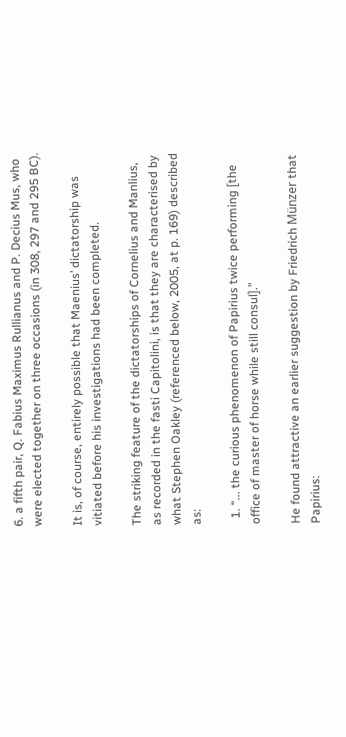6. a fifth pair, Q. Fabius Maximus Rullianus and P. Decius Mus, who were elected together on three occasions (in 308, 297 and 295 BC).

It is, of course, entirely possible that Maenius’ dictatorship was vitiated before his investigations had been completed.

The striking feature of the dictatorships of Cornelius and Manlius, as recorded in the fasti Capitolini, is that they are characterised by what Stephen Oakley (referenced below, 2005, at p. 169) described as:

  1. “... the curious phenomenon of Papirius twice performing [the office of master of horse while still consul].”

He found attractive an earlier suggestion by Friedrich Münzer that Papirius: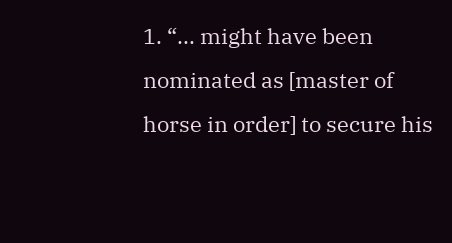1. “... might have been nominated as [master of horse in order] to secure his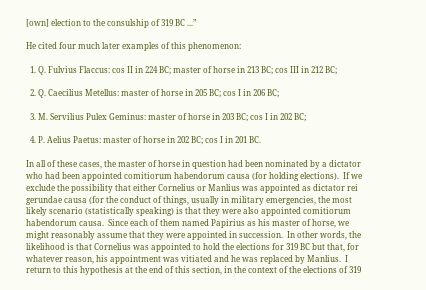[own] election to the consulship of 319 BC ...”

He cited four much later examples of this phenomenon:

  1. Q. Fulvius Flaccus: cos II in 224 BC; master of horse in 213 BC; cos III in 212 BC;

  2. Q. Caecilius Metellus: master of horse in 205 BC; cos I in 206 BC;

  3. M. Servilius Pulex Geminus: master of horse in 203 BC; cos I in 202 BC;

  4. P. Aelius Paetus: master of horse in 202 BC; cos I in 201 BC.

In all of these cases, the master of horse in question had been nominated by a dictator who had been appointed comitiorum habendorum causa (for holding elections).  If we exclude the possibility that either Cornelius or Manlius was appointed as dictator rei gerundae causa (for the conduct of things, usually in military emergencies, the most likely scenario (statistically speaking) is that they were also appointed comitiorum habendorum causa.  Since each of them named Papirius as his master of horse, we might reasonably assume that they were appointed in succession.  In other words, the likelihood is that Cornelius was appointed to hold the elections for 319 BC but that, for whatever reason, his appointment was vitiated and he was replaced by Manlius.  I return to this hypothesis at the end of this section, in the context of the elections of 319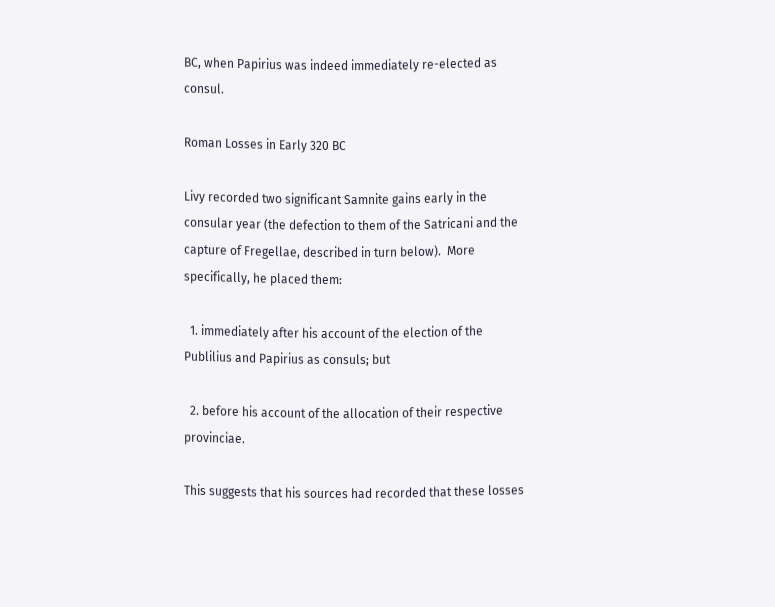BC, when Papirius was indeed immediately re-elected as consul.

Roman Losses in Early 320 BC

Livy recorded two significant Samnite gains early in the consular year (the defection to them of the Satricani and the  capture of Fregellae, described in turn below).  More specifically, he placed them:

  1. immediately after his account of the election of the  Publilius and Papirius as consuls; but

  2. before his account of the allocation of their respective provinciae.

This suggests that his sources had recorded that these losses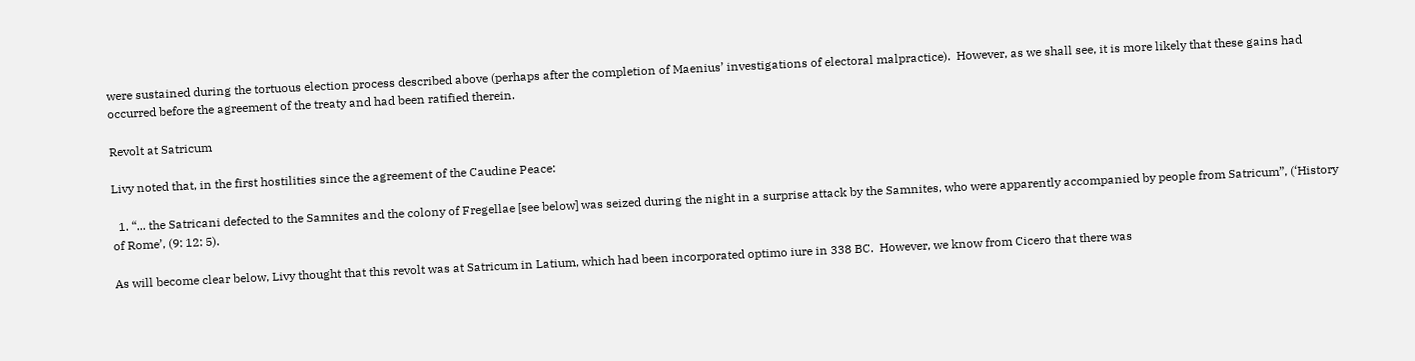were sustained during the tortuous election process described above (perhaps after the completion of Maenius’ investigations of electoral malpractice).  However, as we shall see, it is more likely that these gains had occurred before the agreement of the treaty and had been ratified therein.

Revolt at Satricum

Livy noted that, in the first hostilities since the agreement of the Caudine Peace:

  1. “... the Satricani defected to the Samnites and the colony of Fregellae [see below] was seized during the night in a surprise attack by the Samnites, who were apparently accompanied by people from Satricum”, (‘History of Rome’, (9: 12: 5).

As will become clear below, Livy thought that this revolt was at Satricum in Latium, which had been incorporated optimo iure in 338 BC.  However, we know from Cicero that there was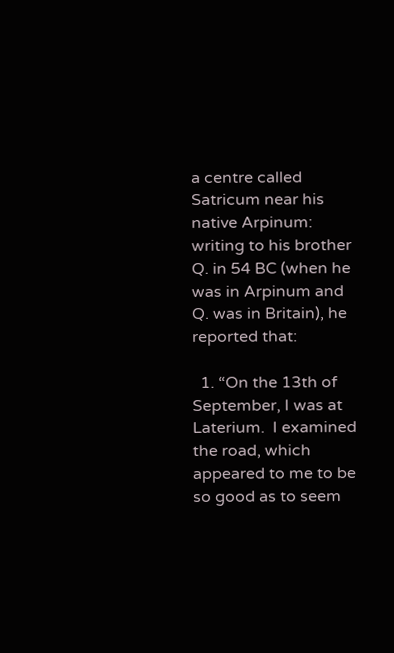a centre called Satricum near his native Arpinum: writing to his brother Q. in 54 BC (when he was in Arpinum and Q. was in Britain), he reported that:

  1. “On the 13th of September, I was at Laterium.  I examined the road, which appeared to me to be so good as to seem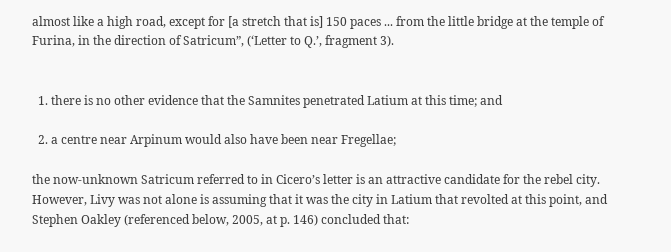almost like a high road, except for [a stretch that is] 150 paces ... from the little bridge at the temple of Furina, in the direction of Satricum”, (‘Letter to Q.’, fragment 3).


  1. there is no other evidence that the Samnites penetrated Latium at this time; and

  2. a centre near Arpinum would also have been near Fregellae;

the now-unknown Satricum referred to in Cicero’s letter is an attractive candidate for the rebel city.  However, Livy was not alone is assuming that it was the city in Latium that revolted at this point, and Stephen Oakley (referenced below, 2005, at p. 146) concluded that: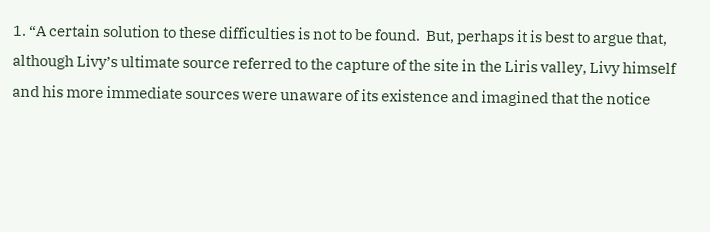1. “A certain solution to these difficulties is not to be found.  But, perhaps it is best to argue that, although Livy’s ultimate source referred to the capture of the site in the Liris valley, Livy himself and his more immediate sources were unaware of its existence and imagined that the notice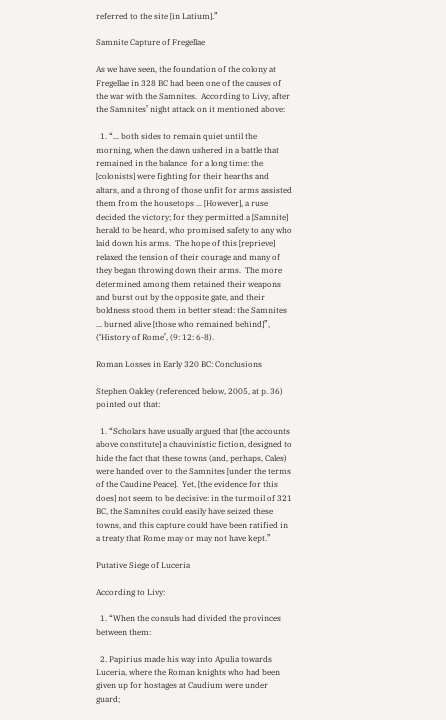referred to the site [in Latium].”

Samnite Capture of Fregellae

As we have seen, the foundation of the colony at Fregellae in 328 BC had been one of the causes of the war with the Samnites.  According to Livy, after the Samnites’ night attack on it mentioned above:

  1. “... both sides to remain quiet until the morning, when the dawn ushered in a battle that remained in the balance  for a long time: the [colonists] were fighting for their hearths and altars, and a throng of those unfit for arms assisted them from the housetops ... [However], a ruse decided the victory; for they permitted a [Samnite] herald to be heard, who promised safety to any who laid down his arms.  The hope of this [reprieve] relaxed the tension of their courage and many of they began throwing down their arms.  The more determined among them retained their weapons and burst out by the opposite gate, and their boldness stood them in better stead: the Samnites ... burned alive [those who remained behind]”, (‘History of Rome’, (9: 12: 6-8).

Roman Losses in Early 320 BC: Conclusions

Stephen Oakley (referenced below, 2005, at p. 36) pointed out that:

  1. “Scholars have usually argued that [the accounts above constitute] a chauvinistic fiction, designed to hide the fact that these towns (and, perhaps, Cales) were handed over to the Samnites [under the terms of the Caudine Peace].  Yet, [the evidence for this does] not seem to be decisive: in the turmoil of 321 BC, the Samnites could easily have seized these towns, and this capture could have been ratified in a treaty that Rome may or may not have kept.”

Putative Siege of Luceria

According to Livy:

  1. “When the consuls had divided the provinces between them:

  2. Papirius made his way into Apulia towards Luceria, where the Roman knights who had been given up for hostages at Caudium were under guard;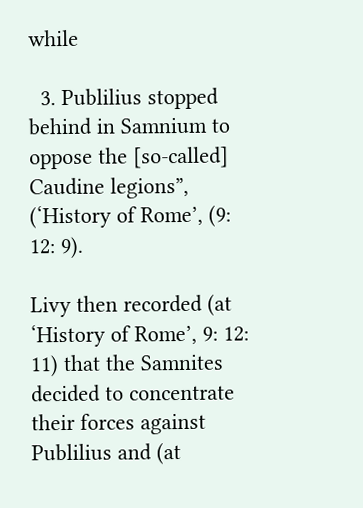while

  3. Publilius stopped behind in Samnium to oppose the [so-called] Caudine legions”, (‘History of Rome’, (9: 12: 9).

Livy then recorded (at ‘History of Rome’, 9: 12: 11) that the Samnites decided to concentrate their forces against Publilius and (at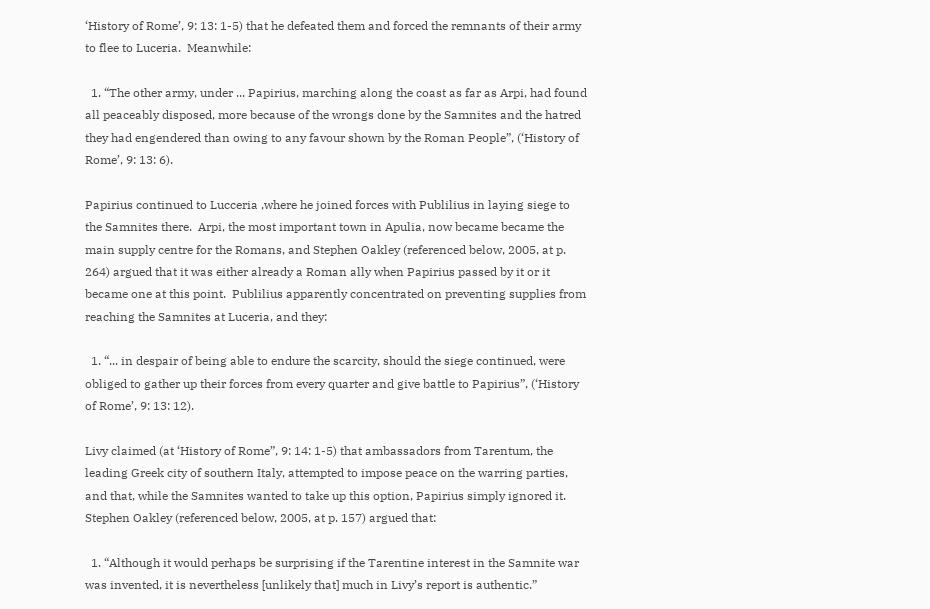‘History of Rome’, 9: 13: 1-5) that he defeated them and forced the remnants of their army to flee to Luceria.  Meanwhile:

  1. “The other army, under ... Papirius, marching along the coast as far as Arpi, had found all peaceably disposed, more because of the wrongs done by the Samnites and the hatred they had engendered than owing to any favour shown by the Roman People”, (‘History of Rome’, 9: 13: 6).

Papirius continued to Lucceria ,where he joined forces with Publilius in laying siege to the Samnites there.  Arpi, the most important town in Apulia, now became became the main supply centre for the Romans, and Stephen Oakley (referenced below, 2005, at p. 264) argued that it was either already a Roman ally when Papirius passed by it or it became one at this point.  Publilius apparently concentrated on preventing supplies from reaching the Samnites at Luceria, and they:

  1. “... in despair of being able to endure the scarcity, should the siege continued, were obliged to gather up their forces from every quarter and give battle to Papirius”, (‘History of Rome’, 9: 13: 12).

Livy claimed (at ‘History of Rome”, 9: 14: 1-5) that ambassadors from Tarentum, the leading Greek city of southern Italy, attempted to impose peace on the warring parties, and that, while the Samnites wanted to take up this option, Papirius simply ignored it.  Stephen Oakley (referenced below, 2005, at p. 157) argued that:

  1. “Although it would perhaps be surprising if the Tarentine interest in the Samnite war was invented, it is nevertheless [unlikely that] much in Livy’s report is authentic.”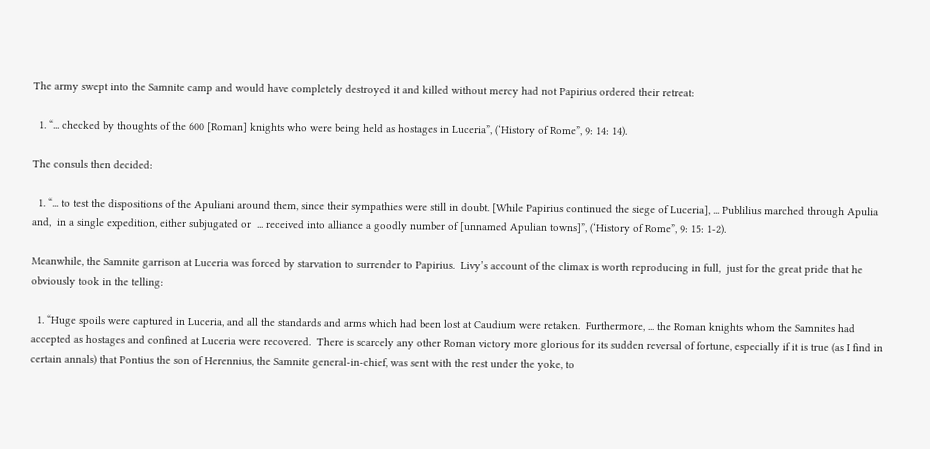The army swept into the Samnite camp and would have completely destroyed it and killed without mercy had not Papirius ordered their retreat:

  1. “... checked by thoughts of the 600 [Roman] knights who were being held as hostages in Luceria”, (‘History of Rome”, 9: 14: 14).

The consuls then decided:

  1. “... to test the dispositions of the Apuliani around them, since their sympathies were still in doubt. [While Papirius continued the siege of Luceria], ... Publilius marched through Apulia and,  in a single expedition, either subjugated or  ... received into alliance a goodly number of [unnamed Apulian towns]”, (‘History of Rome”, 9: 15: 1-2).

Meanwhile, the Samnite garrison at Luceria was forced by starvation to surrender to Papirius.  Livy’s account of the climax is worth reproducing in full,  just for the great pride that he obviously took in the telling:

  1. “Huge spoils were captured in Luceria, and all the standards and arms which had been lost at Caudium were retaken.  Furthermore, ... the Roman knights whom the Samnites had accepted as hostages and confined at Luceria were recovered.  There is scarcely any other Roman victory more glorious for its sudden reversal of fortune, especially if it is true (as I find in certain annals) that Pontius the son of Herennius, the Samnite general-in-chief, was sent with the rest under the yoke, to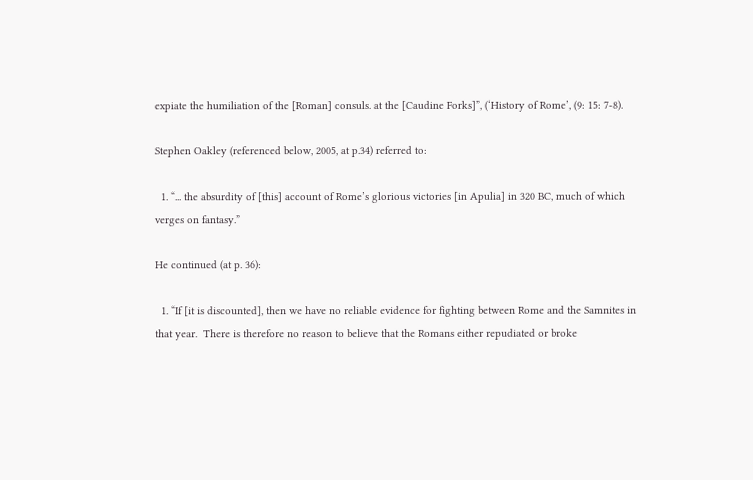expiate the humiliation of the [Roman] consuls. at the [Caudine Forks]”, (‘History of Rome’, (9: 15: 7-8).

Stephen Oakley (referenced below, 2005, at p.34) referred to:

  1. “... the absurdity of [this] account of Rome’s glorious victories [in Apulia] in 320 BC, much of which verges on fantasy.”

He continued (at p. 36):

  1. “If [it is discounted], then we have no reliable evidence for fighting between Rome and the Samnites in that year.  There is therefore no reason to believe that the Romans either repudiated or broke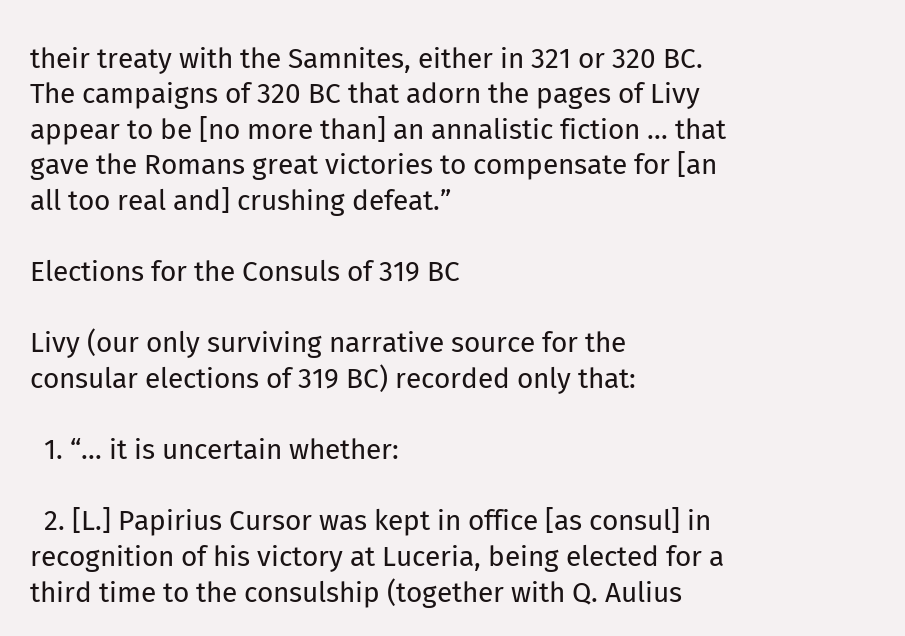their treaty with the Samnites, either in 321 or 320 BC.  The campaigns of 320 BC that adorn the pages of Livy appear to be [no more than] an annalistic fiction ... that gave the Romans great victories to compensate for [an all too real and] crushing defeat.”

Elections for the Consuls of 319 BC

Livy (our only surviving narrative source for the consular elections of 319 BC) recorded only that:

  1. “... it is uncertain whether:

  2. [L.] Papirius Cursor was kept in office [as consul] in recognition of his victory at Luceria, being elected for a third time to the consulship (together with Q. Aulius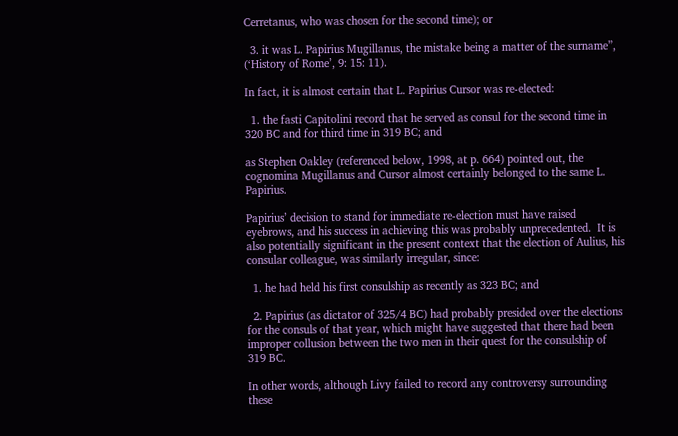Cerretanus, who was chosen for the second time); or

  3. it was L. Papirius Mugillanus, the mistake being a matter of the surname”, (‘History of Rome’, 9: 15: 11).

In fact, it is almost certain that L. Papirius Cursor was re-elected:

  1. the fasti Capitolini record that he served as consul for the second time in 320 BC and for third time in 319 BC; and

as Stephen Oakley (referenced below, 1998, at p. 664) pointed out, the cognomina Mugillanus and Cursor almost certainly belonged to the same L. Papirius.

Papirius’ decision to stand for immediate re-election must have raised eyebrows, and his success in achieving this was probably unprecedented.  It is also potentially significant in the present context that the election of Aulius, his consular colleague, was similarly irregular, since:

  1. he had held his first consulship as recently as 323 BC; and

  2. Papirius (as dictator of 325/4 BC) had probably presided over the elections for the consuls of that year, which might have suggested that there had been improper collusion between the two men in their quest for the consulship of 319 BC.

In other words, although Livy failed to record any controversy surrounding these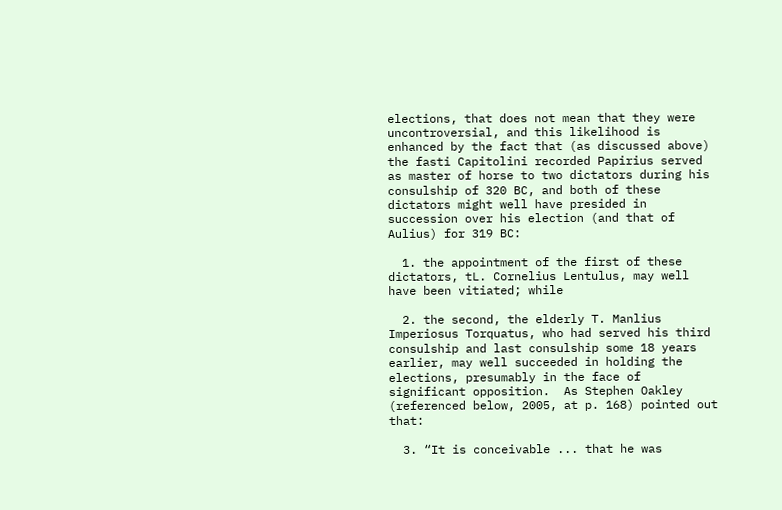elections, that does not mean that they were uncontroversial, and this likelihood is enhanced by the fact that (as discussed above) the fasti Capitolini recorded Papirius served as master of horse to two dictators during his consulship of 320 BC, and both of these dictators might well have presided in succession over his election (and that of Aulius) for 319 BC:

  1. the appointment of the first of these dictators, tL. Cornelius Lentulus, may well have been vitiated; while

  2. the second, the elderly T. Manlius Imperiosus Torquatus, who had served his third consulship and last consulship some 18 years earlier, may well succeeded in holding the elections, presumably in the face of significant opposition.  As Stephen Oakley (referenced below, 2005, at p. 168) pointed out that:

  3. “It is conceivable ... that he was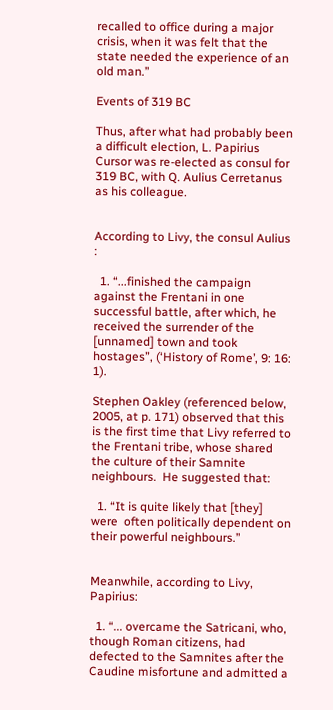recalled to office during a major crisis, when it was felt that the state needed the experience of an old man.”

Events of 319 BC

Thus, after what had probably been a difficult election, L. Papirius Cursor was re-elected as consul for 319 BC, with Q. Aulius Cerretanus as his colleague.


According to Livy, the consul Aulius :

  1. “...finished the campaign against the Frentani in one successful battle, after which, he received the surrender of the [unnamed] town and took hostages”, (‘History of Rome’, 9: 16: 1).

Stephen Oakley (referenced below, 2005, at p. 171) observed that this is the first time that Livy referred to the Frentani tribe, whose shared the culture of their Samnite neighbours.  He suggested that:

  1. “It is quite likely that [they] were  often politically dependent on their powerful neighbours.”


Meanwhile, according to Livy, Papirius:

  1. “... overcame the Satricani, who, though Roman citizens, had defected to the Samnites after the Caudine misfortune and admitted a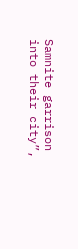Samnite garrison into their city”,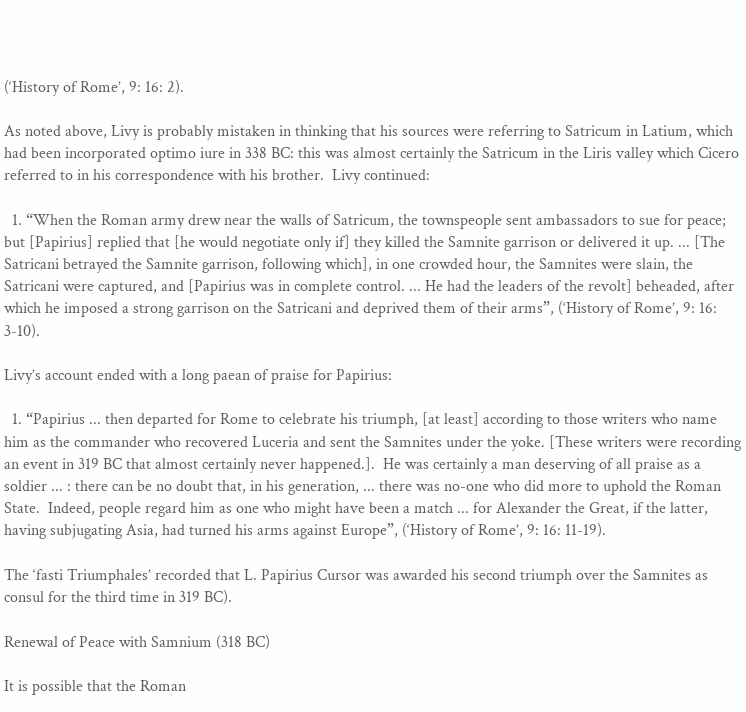(‘History of Rome’, 9: 16: 2).

As noted above, Livy is probably mistaken in thinking that his sources were referring to Satricum in Latium, which had been incorporated optimo iure in 338 BC: this was almost certainly the Satricum in the Liris valley which Cicero referred to in his correspondence with his brother.  Livy continued:

  1. “When the Roman army drew near the walls of Satricum, the townspeople sent ambassadors to sue for peace; but [Papirius] replied that [he would negotiate only if] they killed the Samnite garrison or delivered it up. ... [The Satricani betrayed the Samnite garrison, following which], in one crowded hour, the Samnites were slain, the Satricani were captured, and [Papirius was in complete control. ... He had the leaders of the revolt] beheaded, after which he imposed a strong garrison on the Satricani and deprived them of their arms”, (‘History of Rome’, 9: 16: 3-10).

Livy’s account ended with a long paean of praise for Papirius:

  1. “Papirius ... then departed for Rome to celebrate his triumph, [at least] according to those writers who name him as the commander who recovered Luceria and sent the Samnites under the yoke. [These writers were recording an event in 319 BC that almost certainly never happened.].  He was certainly a man deserving of all praise as a soldier ... : there can be no doubt that, in his generation, ... there was no-one who did more to uphold the Roman State.  Indeed, people regard him as one who might have been a match ... for Alexander the Great, if the latter, having subjugating Asia, had turned his arms against Europe”, (‘History of Rome’, 9: 16: 11-19).

The ‘fasti Triumphales’ recorded that L. Papirius Cursor was awarded his second triumph over the Samnites as consul for the third time in 319 BC).

Renewal of Peace with Samnium (318 BC)

It is possible that the Roman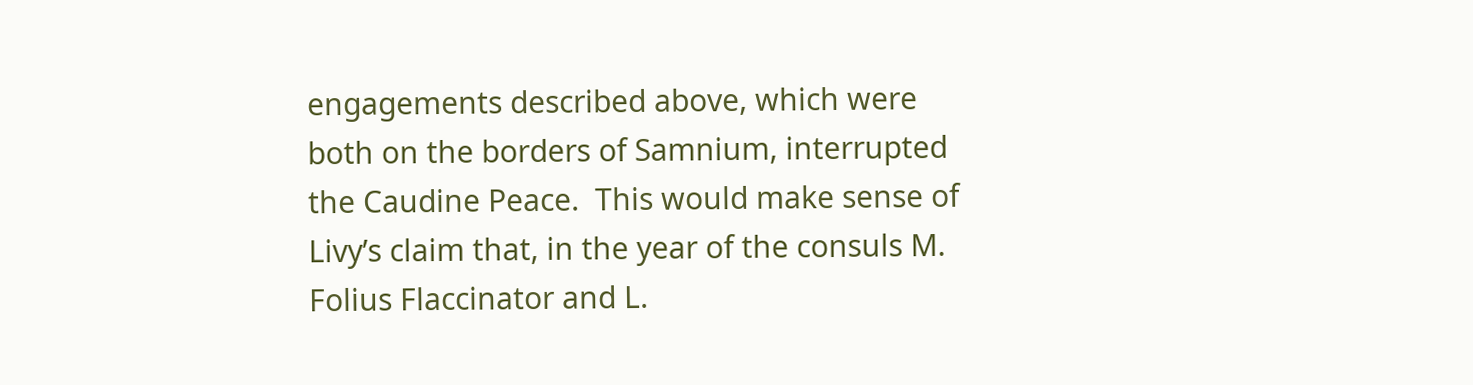engagements described above, which were both on the borders of Samnium, interrupted the Caudine Peace.  This would make sense of Livy’s claim that, in the year of the consuls M. Folius Flaccinator and L.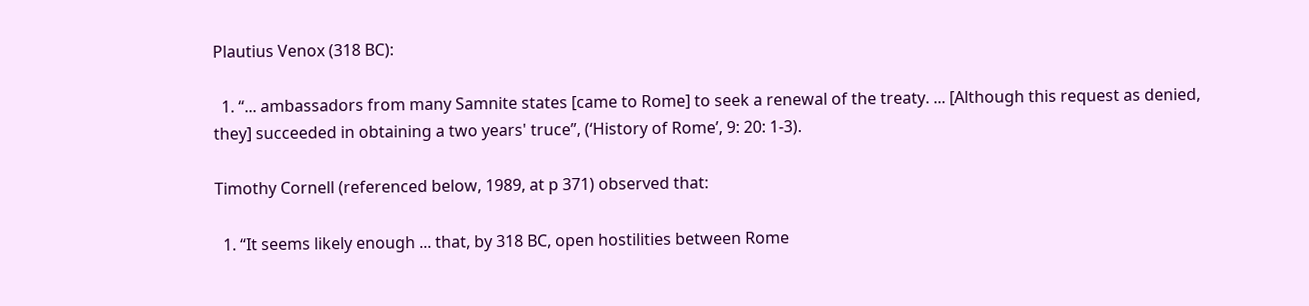Plautius Venox (318 BC):

  1. “... ambassadors from many Samnite states [came to Rome] to seek a renewal of the treaty. ... [Although this request as denied, they] succeeded in obtaining a two years' truce”, (‘History of Rome’, 9: 20: 1-3).

Timothy Cornell (referenced below, 1989, at p 371) observed that:

  1. “It seems likely enough ... that, by 318 BC, open hostilities between Rome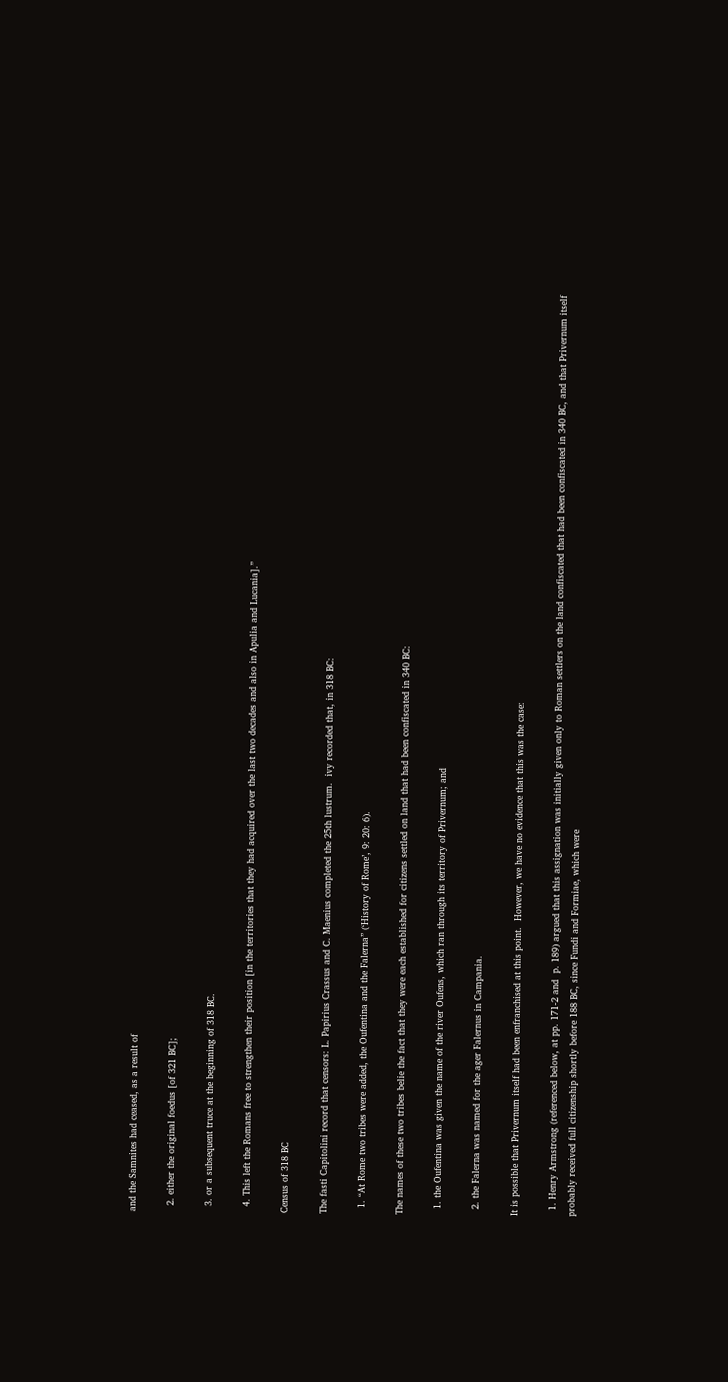and the Samnites had ceased, as a result of

  2. either the original foedus [of 321 BC];

  3. or a subsequent truce at the beginning of 318 BC.

  4. This left the Romans free to strengthen their position [in the territories that they had acquired over the last two decades and also in Apulia and Lucania].”

Census of 318 BC

The fasti Capitolini record that censors: L. Papirius Crassus and C. Maenius completed the 25th lustrum.  ivy recorded that, in 318 BC:

  1. “At Rome two tribes were added, the Oufentina and the Falerna” (‘History of Rome’, 9: 20: 6).

The names of these two tribes belie the fact that they were each established for citizens settled on land that had been confiscated in 340 BC:

  1. the Oufentina was given the name of the river Oufens, which ran through its territory of Privernum; and

  2. the Falerna was named for the ager Falernus in Campania.

It is possible that Privernum itself had been enfranchised at this point.  However, we have no evidence that this was the case:

  1. Henry Armstrong (referenced below, at pp. 171-2 and  p. 189) argued that this assignation was initially given only to Roman settlers on the land confiscated that had been confiscated in 340 BC, and that Privernum itself probably received full citizenship shortly before 188 BC, since Fundi and Formiae, which were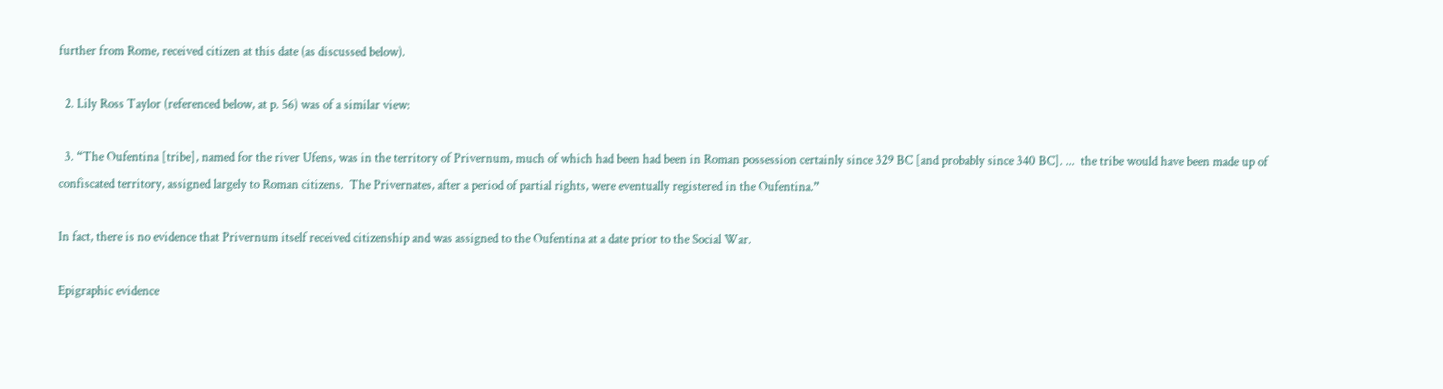further from Rome, received citizen at this date (as discussed below).

  2. Lily Ross Taylor (referenced below, at p. 56) was of a similar view:

  3. “The Oufentina [tribe], named for the river Ufens, was in the territory of Privernum, much of which had been had been in Roman possession certainly since 329 BC [and probably since 340 BC]. ...  the tribe would have been made up of confiscated territory, assigned largely to Roman citizens.  The Privernates, after a period of partial rights, were eventually registered in the Oufentina.”

In fact, there is no evidence that Privernum itself received citizenship and was assigned to the Oufentina at a date prior to the Social War.

Epigraphic evidence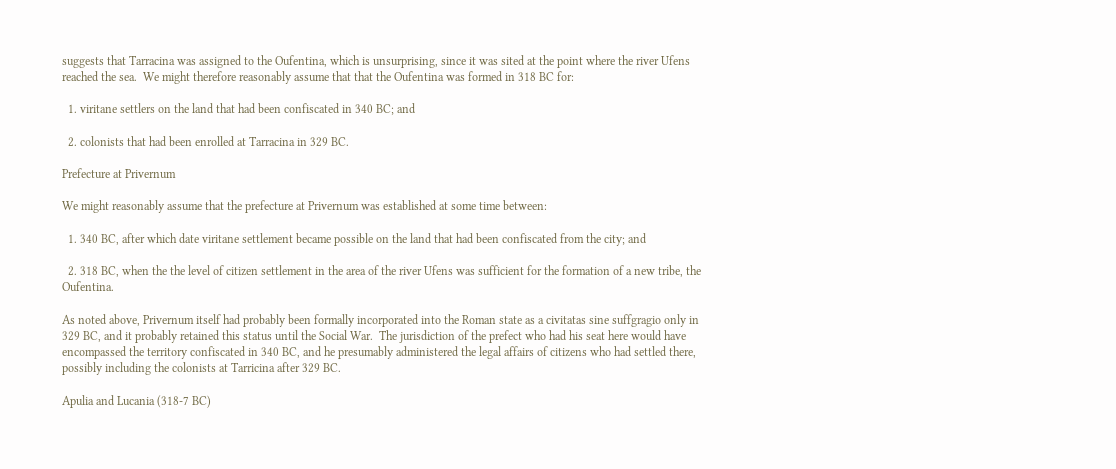suggests that Tarracina was assigned to the Oufentina, which is unsurprising, since it was sited at the point where the river Ufens reached the sea.  We might therefore reasonably assume that that the Oufentina was formed in 318 BC for:

  1. viritane settlers on the land that had been confiscated in 340 BC; and

  2. colonists that had been enrolled at Tarracina in 329 BC.

Prefecture at Privernum

We might reasonably assume that the prefecture at Privernum was established at some time between:

  1. 340 BC, after which date viritane settlement became possible on the land that had been confiscated from the city; and

  2. 318 BC, when the the level of citizen settlement in the area of the river Ufens was sufficient for the formation of a new tribe, the Oufentina.

As noted above, Privernum itself had probably been formally incorporated into the Roman state as a civitatas sine suffgragio only in 329 BC, and it probably retained this status until the Social War.  The jurisdiction of the prefect who had his seat here would have encompassed the territory confiscated in 340 BC, and he presumably administered the legal affairs of citizens who had settled there, possibly including the colonists at Tarricina after 329 BC.

Apulia and Lucania (318-7 BC)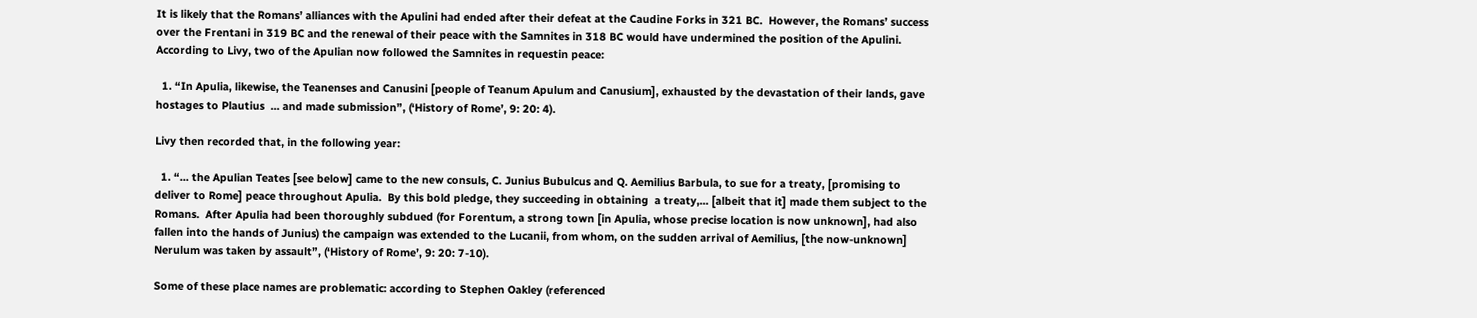It is likely that the Romans’ alliances with the Apulini had ended after their defeat at the Caudine Forks in 321 BC.  However, the Romans’ success over the Frentani in 319 BC and the renewal of their peace with the Samnites in 318 BC would have undermined the position of the Apulini.  According to Livy, two of the Apulian now followed the Samnites in requestin peace:

  1. “In Apulia, likewise, the Teanenses and Canusini [people of Teanum Apulum and Canusium], exhausted by the devastation of their lands, gave hostages to Plautius  ... and made submission”, (‘History of Rome’, 9: 20: 4).

Livy then recorded that, in the following year:

  1. “... the Apulian Teates [see below] came to the new consuls, C. Junius Bubulcus and Q. Aemilius Barbula, to sue for a treaty, [promising to deliver to Rome] peace throughout Apulia.  By this bold pledge, they succeeding in obtaining  a treaty,... [albeit that it] made them subject to the Romans.  After Apulia had been thoroughly subdued (for Forentum, a strong town [in Apulia, whose precise location is now unknown], had also fallen into the hands of Junius) the campaign was extended to the Lucanii, from whom, on the sudden arrival of Aemilius, [the now-unknown] Nerulum was taken by assault”, (‘History of Rome’, 9: 20: 7-10).

Some of these place names are problematic: according to Stephen Oakley (referenced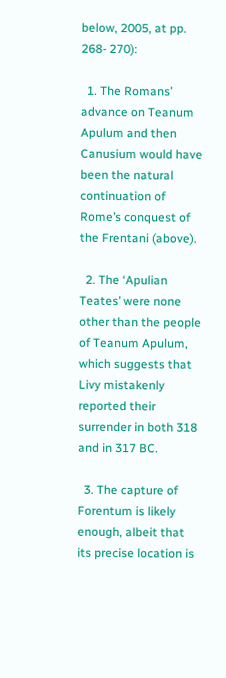below, 2005, at pp. 268- 270):

  1. The Romans’ advance on Teanum Apulum and then Canusium would have been the natural continuation of Rome’s conquest of the Frentani (above).

  2. The ‘Apulian Teates’ were none other than the people of Teanum Apulum, which suggests that Livy mistakenly reported their surrender in both 318 and in 317 BC.

  3. The capture of Forentum is likely enough, albeit that its precise location is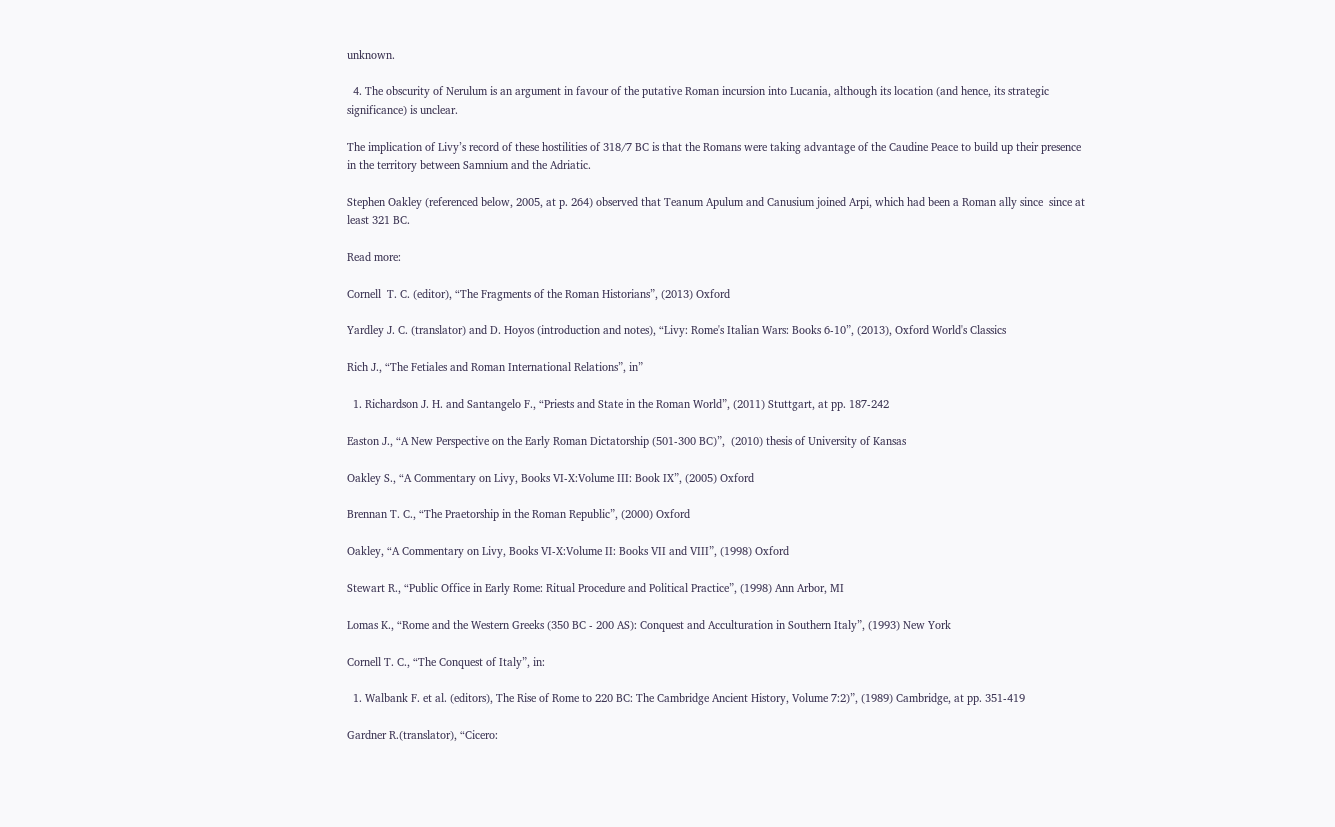unknown.

  4. The obscurity of Nerulum is an argument in favour of the putative Roman incursion into Lucania, although its location (and hence, its strategic significance) is unclear.

The implication of Livy’s record of these hostilities of 318/7 BC is that the Romans were taking advantage of the Caudine Peace to build up their presence in the territory between Samnium and the Adriatic.

Stephen Oakley (referenced below, 2005, at p. 264) observed that Teanum Apulum and Canusium joined Arpi, which had been a Roman ally since  since at least 321 BC.

Read more:

Cornell  T. C. (editor), “The Fragments of the Roman Historians”, (2013) Oxford

Yardley J. C. (translator) and D. Hoyos (introduction and notes), “Livy: Rome's Italian Wars: Books 6-10”, (2013), Oxford World's Classics

Rich J., “The Fetiales and Roman International Relations”, in”

  1. Richardson J. H. and Santangelo F., “Priests and State in the Roman World”, (2011) Stuttgart, at pp. 187-242

Easton J., “A New Perspective on the Early Roman Dictatorship (501-300 BC)”,  (2010) thesis of University of Kansas

Oakley S., “A Commentary on Livy, Books VI-X:Volume III: Book IX”, (2005) Oxford

Brennan T. C., “The Praetorship in the Roman Republic”, (2000) Oxford

Oakley, “A Commentary on Livy, Books VI-X:Volume II: Books VII and VIII”, (1998) Oxford

Stewart R., “Public Office in Early Rome: Ritual Procedure and Political Practice”, (1998) Ann Arbor, MI

Lomas K., “Rome and the Western Greeks (350 BC - 200 AS): Conquest and Acculturation in Southern Italy”, (1993) New York

Cornell T. C., “The Conquest of Italy”, in:

  1. Walbank F. et al. (editors), The Rise of Rome to 220 BC: The Cambridge Ancient History, Volume 7:2)”, (1989) Cambridge, at pp. 351-419

Gardner R.(translator), “Cicero: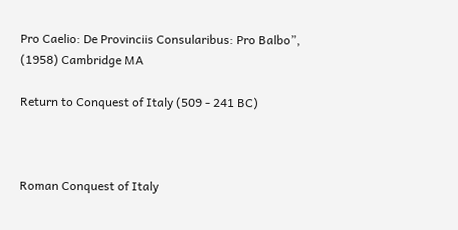Pro Caelio: De Provinciis Consularibus: Pro Balbo”, (1958) Cambridge MA

Return to Conquest of Italy (509 - 241 BC)



Roman Conquest of Italy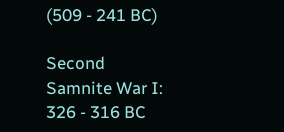(509 - 241 BC)

Second Samnite War I: 326 - 316 BC